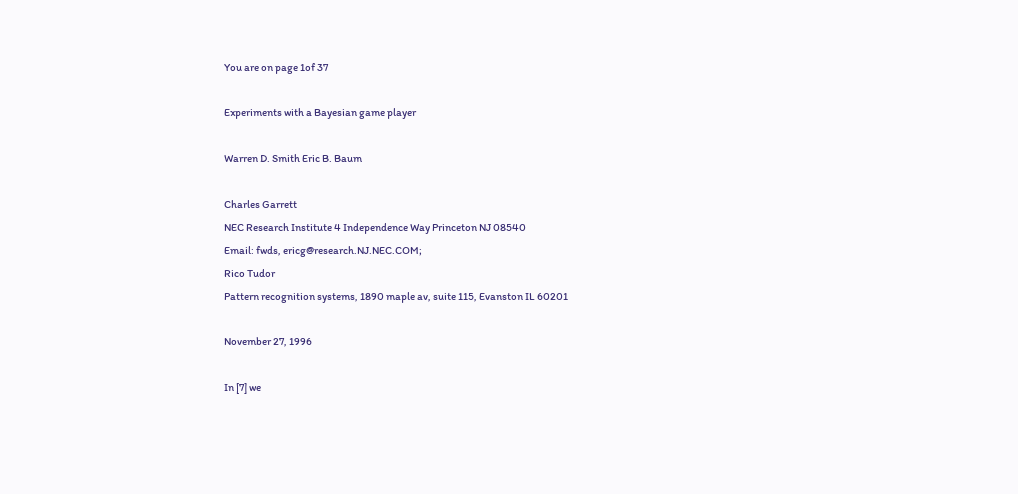You are on page 1of 37

Experiments with a Bayesian game player

Warren D. Smith Eric B. Baum

Charles Garrett
NEC Research Institute 4 Independence Way Princeton NJ 08540
Email: fwds, ericg@research.NJ.NEC.COM;
Rico Tudor
Pattern recognition systems, 1890 maple av, suite 115, Evanston IL 60201

November 27, 1996

In [7] we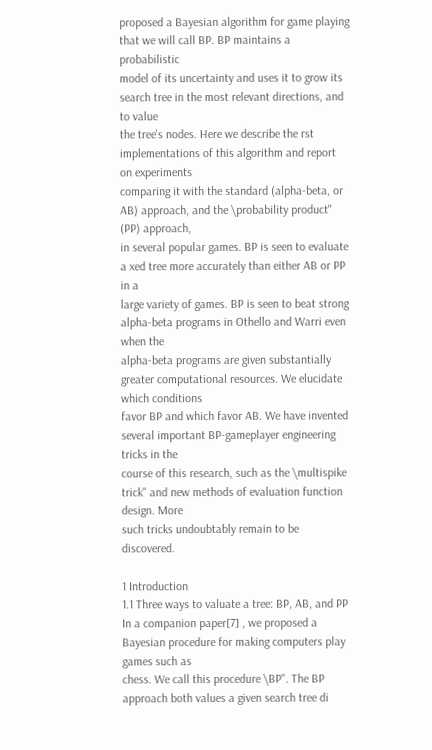proposed a Bayesian algorithm for game playing that we will call BP. BP maintains a probabilistic
model of its uncertainty and uses it to grow its search tree in the most relevant directions, and to value
the tree's nodes. Here we describe the rst implementations of this algorithm and report on experiments
comparing it with the standard (alpha-beta, or AB) approach, and the \probability product" (PP) approach,
in several popular games. BP is seen to evaluate a xed tree more accurately than either AB or PP in a
large variety of games. BP is seen to beat strong alpha-beta programs in Othello and Warri even when the
alpha-beta programs are given substantially greater computational resources. We elucidate which conditions
favor BP and which favor AB. We have invented several important BP-gameplayer engineering tricks in the
course of this research, such as the \multispike trick" and new methods of evaluation function design. More
such tricks undoubtably remain to be discovered.

1 Introduction
1.1 Three ways to valuate a tree: BP, AB, and PP
In a companion paper[7] , we proposed a Bayesian procedure for making computers play games such as
chess. We call this procedure \BP". The BP approach both values a given search tree di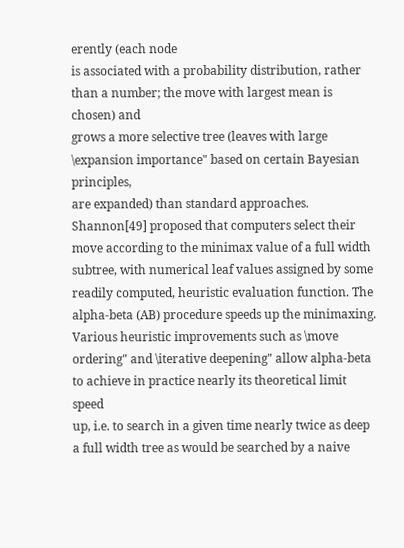erently (each node
is associated with a probability distribution, rather than a number; the move with largest mean is chosen) and
grows a more selective tree (leaves with large \expansion importance" based on certain Bayesian principles,
are expanded) than standard approaches.
Shannon[49] proposed that computers select their move according to the minimax value of a full width
subtree, with numerical leaf values assigned by some readily computed, heuristic evaluation function. The
alpha-beta (AB) procedure speeds up the minimaxing. Various heuristic improvements such as \move
ordering" and \iterative deepening" allow alpha-beta to achieve in practice nearly its theoretical limit speed
up, i.e. to search in a given time nearly twice as deep a full width tree as would be searched by a naive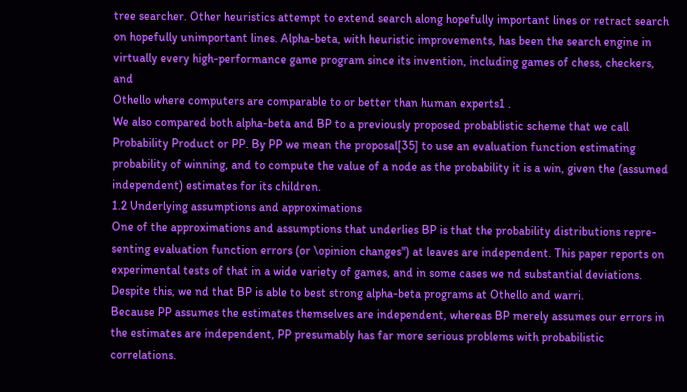tree searcher. Other heuristics attempt to extend search along hopefully important lines or retract search
on hopefully unimportant lines. Alpha-beta, with heuristic improvements, has been the search engine in
virtually every high-performance game program since its invention, including games of chess, checkers, and
Othello where computers are comparable to or better than human experts1 .
We also compared both alpha-beta and BP to a previously proposed probablistic scheme that we call
Probability Product or PP. By PP we mean the proposal[35] to use an evaluation function estimating
probability of winning, and to compute the value of a node as the probability it is a win, given the (assumed
independent) estimates for its children.
1.2 Underlying assumptions and approximations
One of the approximations and assumptions that underlies BP is that the probability distributions repre-
senting evaluation function errors (or \opinion changes") at leaves are independent. This paper reports on
experimental tests of that in a wide variety of games, and in some cases we nd substantial deviations.
Despite this, we nd that BP is able to best strong alpha-beta programs at Othello and warri.
Because PP assumes the estimates themselves are independent, whereas BP merely assumes our errors in
the estimates are independent, PP presumably has far more serious problems with probabilistic correlations.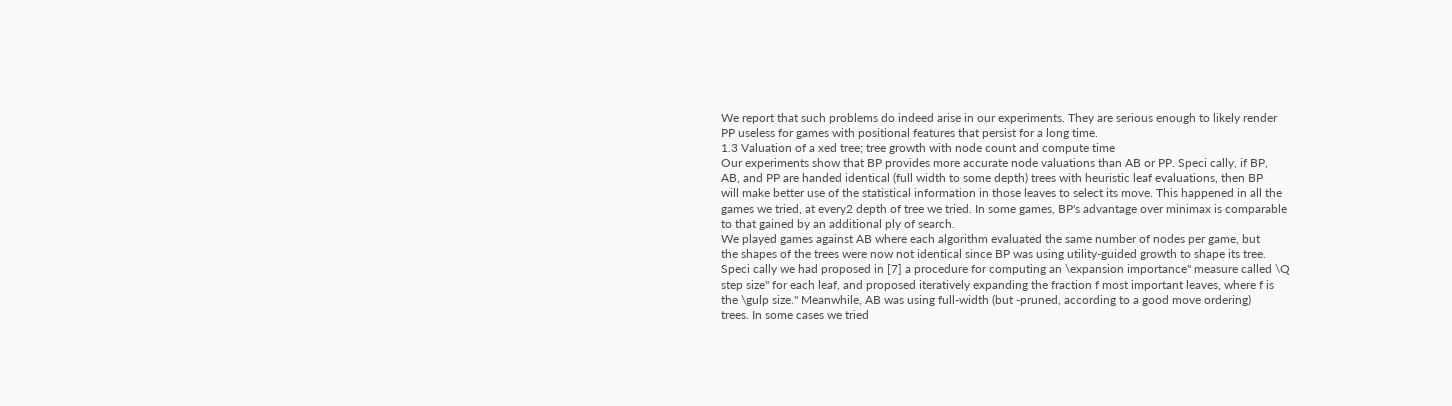We report that such problems do indeed arise in our experiments. They are serious enough to likely render
PP useless for games with positional features that persist for a long time.
1.3 Valuation of a xed tree; tree growth with node count and compute time
Our experiments show that BP provides more accurate node valuations than AB or PP. Speci cally, if BP,
AB, and PP are handed identical (full width to some depth) trees with heuristic leaf evaluations, then BP
will make better use of the statistical information in those leaves to select its move. This happened in all the
games we tried, at every2 depth of tree we tried. In some games, BP's advantage over minimax is comparable
to that gained by an additional ply of search.
We played games against AB where each algorithm evaluated the same number of nodes per game, but
the shapes of the trees were now not identical since BP was using utility-guided growth to shape its tree.
Speci cally we had proposed in [7] a procedure for computing an \expansion importance" measure called \Q
step size" for each leaf, and proposed iteratively expanding the fraction f most important leaves, where f is
the \gulp size." Meanwhile, AB was using full-width (but -pruned, according to a good move ordering)
trees. In some cases we tried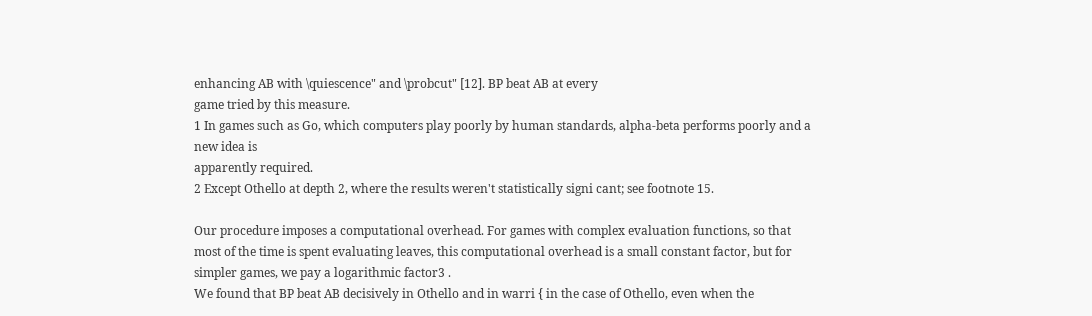enhancing AB with \quiescence" and \probcut" [12]. BP beat AB at every
game tried by this measure.
1 In games such as Go, which computers play poorly by human standards, alpha-beta performs poorly and a new idea is
apparently required.
2 Except Othello at depth 2, where the results weren't statistically signi cant; see footnote 15.

Our procedure imposes a computational overhead. For games with complex evaluation functions, so that
most of the time is spent evaluating leaves, this computational overhead is a small constant factor, but for
simpler games, we pay a logarithmic factor3 .
We found that BP beat AB decisively in Othello and in warri { in the case of Othello, even when the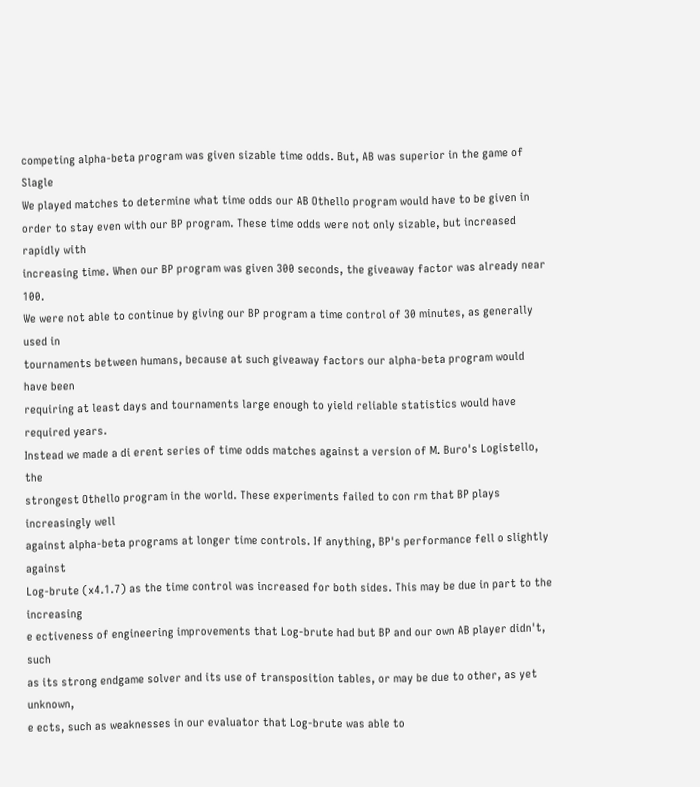competing alpha-beta program was given sizable time odds. But, AB was superior in the game of Slagle
We played matches to determine what time odds our AB Othello program would have to be given in
order to stay even with our BP program. These time odds were not only sizable, but increased rapidly with
increasing time. When our BP program was given 300 seconds, the giveaway factor was already near 100.
We were not able to continue by giving our BP program a time control of 30 minutes, as generally used in
tournaments between humans, because at such giveaway factors our alpha-beta program would have been
requiring at least days and tournaments large enough to yield reliable statistics would have required years.
Instead we made a di erent series of time odds matches against a version of M. Buro's Logistello, the
strongest Othello program in the world. These experiments failed to con rm that BP plays increasingly well
against alpha-beta programs at longer time controls. If anything, BP's performance fell o slightly against
Log-brute (x4.1.7) as the time control was increased for both sides. This may be due in part to the increasing
e ectiveness of engineering improvements that Log-brute had but BP and our own AB player didn't, such
as its strong endgame solver and its use of transposition tables, or may be due to other, as yet unknown,
e ects, such as weaknesses in our evaluator that Log-brute was able to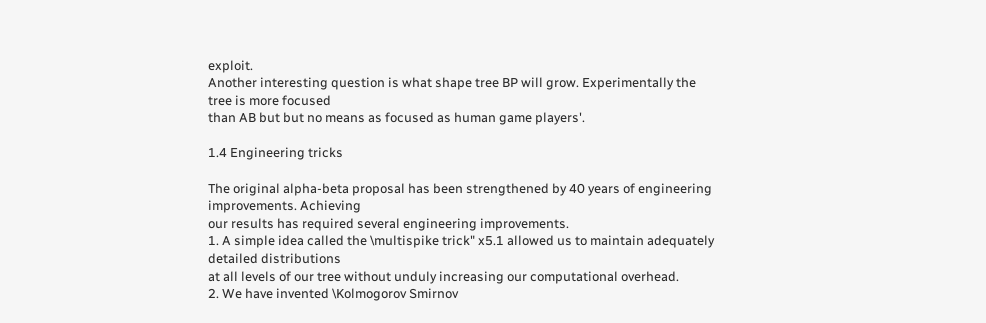exploit.
Another interesting question is what shape tree BP will grow. Experimentally the tree is more focused
than AB but but no means as focused as human game players'.

1.4 Engineering tricks

The original alpha-beta proposal has been strengthened by 40 years of engineering improvements. Achieving
our results has required several engineering improvements.
1. A simple idea called the \multispike trick" x5.1 allowed us to maintain adequately detailed distributions
at all levels of our tree without unduly increasing our computational overhead.
2. We have invented \Kolmogorov Smirnov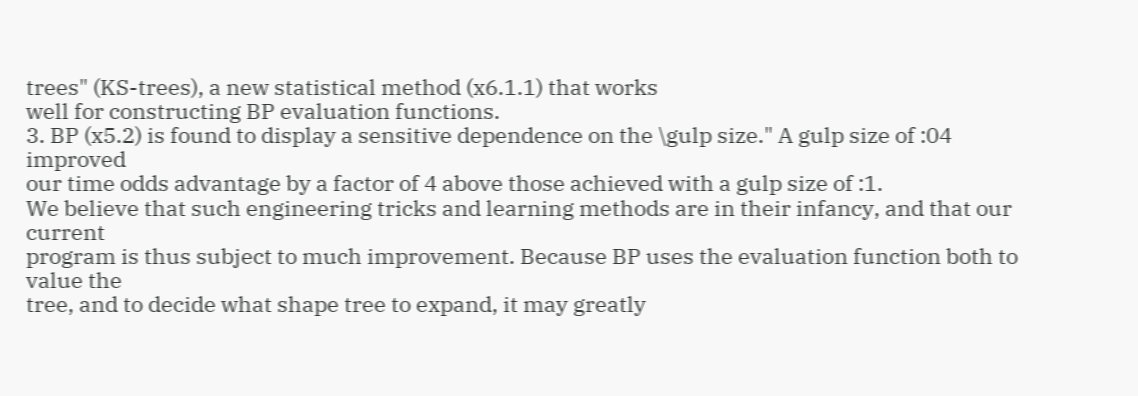trees" (KS-trees), a new statistical method (x6.1.1) that works
well for constructing BP evaluation functions.
3. BP (x5.2) is found to display a sensitive dependence on the \gulp size." A gulp size of :04 improved
our time odds advantage by a factor of 4 above those achieved with a gulp size of :1.
We believe that such engineering tricks and learning methods are in their infancy, and that our current
program is thus subject to much improvement. Because BP uses the evaluation function both to value the
tree, and to decide what shape tree to expand, it may greatly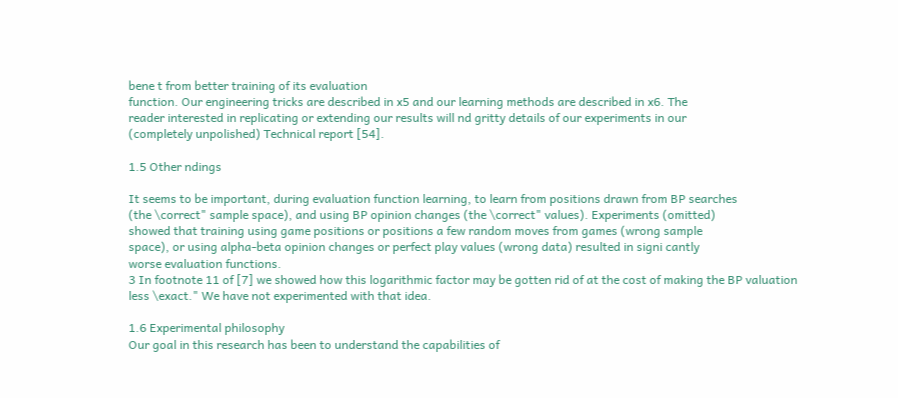bene t from better training of its evaluation
function. Our engineering tricks are described in x5 and our learning methods are described in x6. The
reader interested in replicating or extending our results will nd gritty details of our experiments in our
(completely unpolished) Technical report [54].

1.5 Other ndings

It seems to be important, during evaluation function learning, to learn from positions drawn from BP searches
(the \correct" sample space), and using BP opinion changes (the \correct" values). Experiments (omitted)
showed that training using game positions or positions a few random moves from games (wrong sample
space), or using alpha-beta opinion changes or perfect play values (wrong data) resulted in signi cantly
worse evaluation functions.
3 In footnote 11 of [7] we showed how this logarithmic factor may be gotten rid of at the cost of making the BP valuation
less \exact." We have not experimented with that idea.

1.6 Experimental philosophy
Our goal in this research has been to understand the capabilities of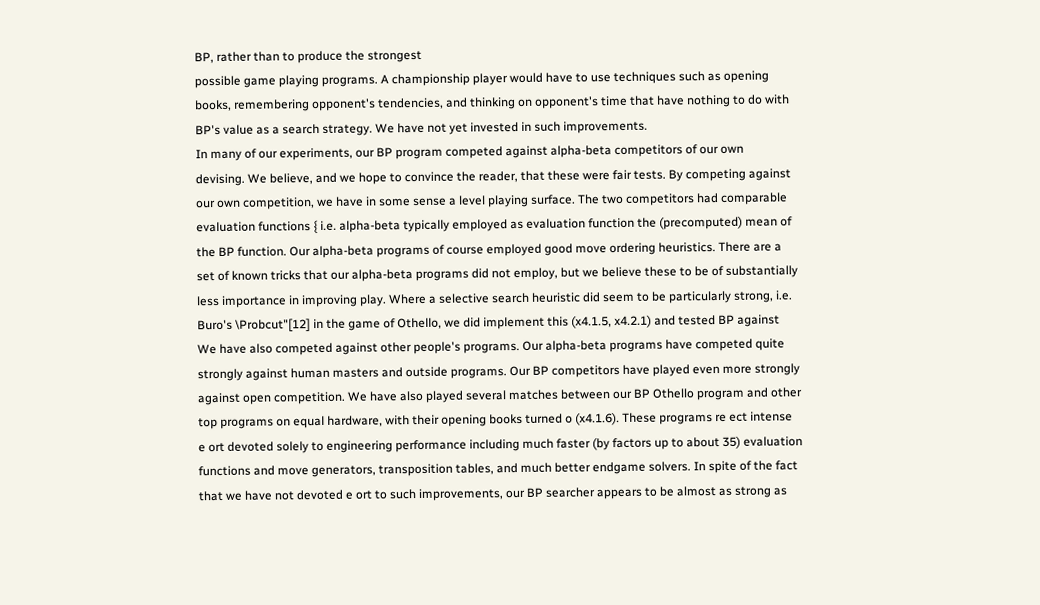BP, rather than to produce the strongest
possible game playing programs. A championship player would have to use techniques such as opening
books, remembering opponent's tendencies, and thinking on opponent's time that have nothing to do with
BP's value as a search strategy. We have not yet invested in such improvements.
In many of our experiments, our BP program competed against alpha-beta competitors of our own
devising. We believe, and we hope to convince the reader, that these were fair tests. By competing against
our own competition, we have in some sense a level playing surface. The two competitors had comparable
evaluation functions { i.e. alpha-beta typically employed as evaluation function the (precomputed) mean of
the BP function. Our alpha-beta programs of course employed good move ordering heuristics. There are a
set of known tricks that our alpha-beta programs did not employ, but we believe these to be of substantially
less importance in improving play. Where a selective search heuristic did seem to be particularly strong, i.e.
Buro's \Probcut"[12] in the game of Othello, we did implement this (x4.1.5, x4.2.1) and tested BP against
We have also competed against other people's programs. Our alpha-beta programs have competed quite
strongly against human masters and outside programs. Our BP competitors have played even more strongly
against open competition. We have also played several matches between our BP Othello program and other
top programs on equal hardware, with their opening books turned o (x4.1.6). These programs re ect intense
e ort devoted solely to engineering performance including much faster (by factors up to about 35) evaluation
functions and move generators, transposition tables, and much better endgame solvers. In spite of the fact
that we have not devoted e ort to such improvements, our BP searcher appears to be almost as strong as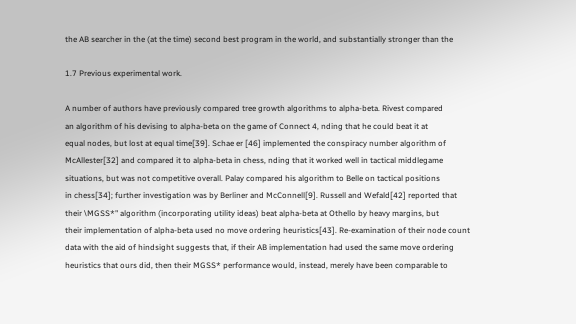the AB searcher in the (at the time) second best program in the world, and substantially stronger than the

1.7 Previous experimental work.

A number of authors have previously compared tree growth algorithms to alpha-beta. Rivest compared
an algorithm of his devising to alpha-beta on the game of Connect 4, nding that he could beat it at
equal nodes, but lost at equal time[39]. Schae er [46] implemented the conspiracy number algorithm of
McAllester[32] and compared it to alpha-beta in chess, nding that it worked well in tactical middlegame
situations, but was not competitive overall. Palay compared his algorithm to Belle on tactical positions
in chess[34]; further investigation was by Berliner and McConnell[9]. Russell and Wefald[42] reported that
their \MGSS*" algorithm (incorporating utility ideas) beat alpha-beta at Othello by heavy margins, but
their implementation of alpha-beta used no move ordering heuristics[43]. Re-examination of their node count
data with the aid of hindsight suggests that, if their AB implementation had used the same move ordering
heuristics that ours did, then their MGSS* performance would, instead, merely have been comparable to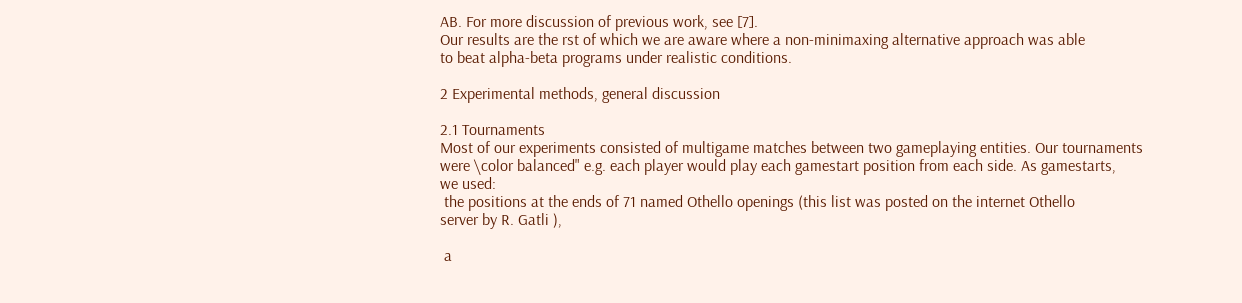AB. For more discussion of previous work, see [7].
Our results are the rst of which we are aware where a non-minimaxing alternative approach was able
to beat alpha-beta programs under realistic conditions.

2 Experimental methods, general discussion

2.1 Tournaments
Most of our experiments consisted of multigame matches between two gameplaying entities. Our tournaments
were \color balanced" e.g. each player would play each gamestart position from each side. As gamestarts,
we used:
 the positions at the ends of 71 named Othello openings (this list was posted on the internet Othello
server by R. Gatli ),

 a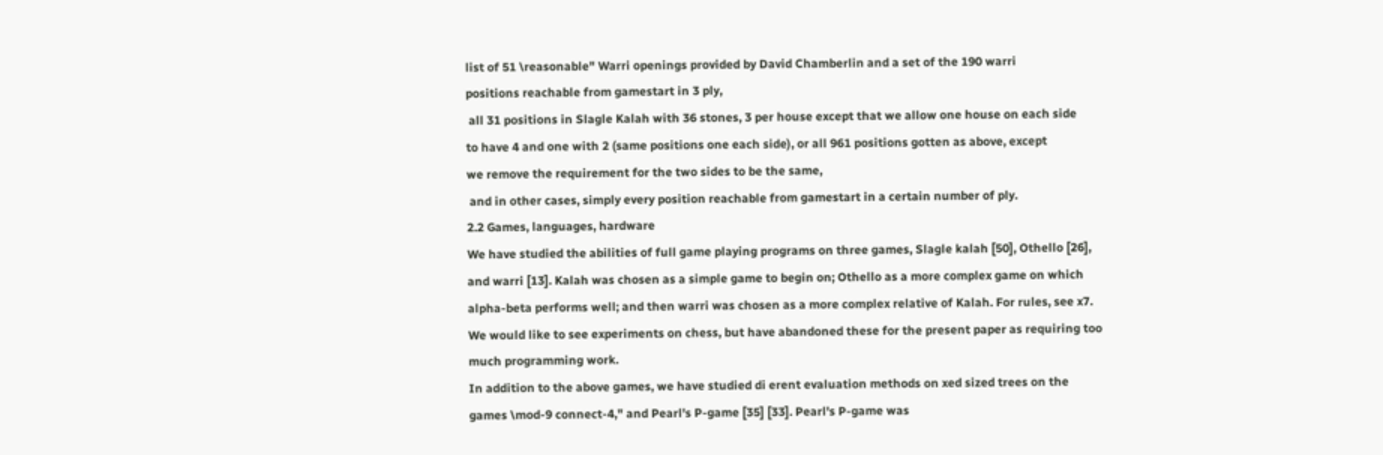list of 51 \reasonable" Warri openings provided by David Chamberlin and a set of the 190 warri
positions reachable from gamestart in 3 ply,
 all 31 positions in Slagle Kalah with 36 stones, 3 per house except that we allow one house on each side
to have 4 and one with 2 (same positions one each side), or all 961 positions gotten as above, except
we remove the requirement for the two sides to be the same,
 and in other cases, simply every position reachable from gamestart in a certain number of ply.
2.2 Games, languages, hardware
We have studied the abilities of full game playing programs on three games, Slagle kalah [50], Othello [26],
and warri [13]. Kalah was chosen as a simple game to begin on; Othello as a more complex game on which
alpha-beta performs well; and then warri was chosen as a more complex relative of Kalah. For rules, see x7.
We would like to see experiments on chess, but have abandoned these for the present paper as requiring too
much programming work.
In addition to the above games, we have studied di erent evaluation methods on xed sized trees on the
games \mod-9 connect-4," and Pearl's P-game [35] [33]. Pearl's P-game was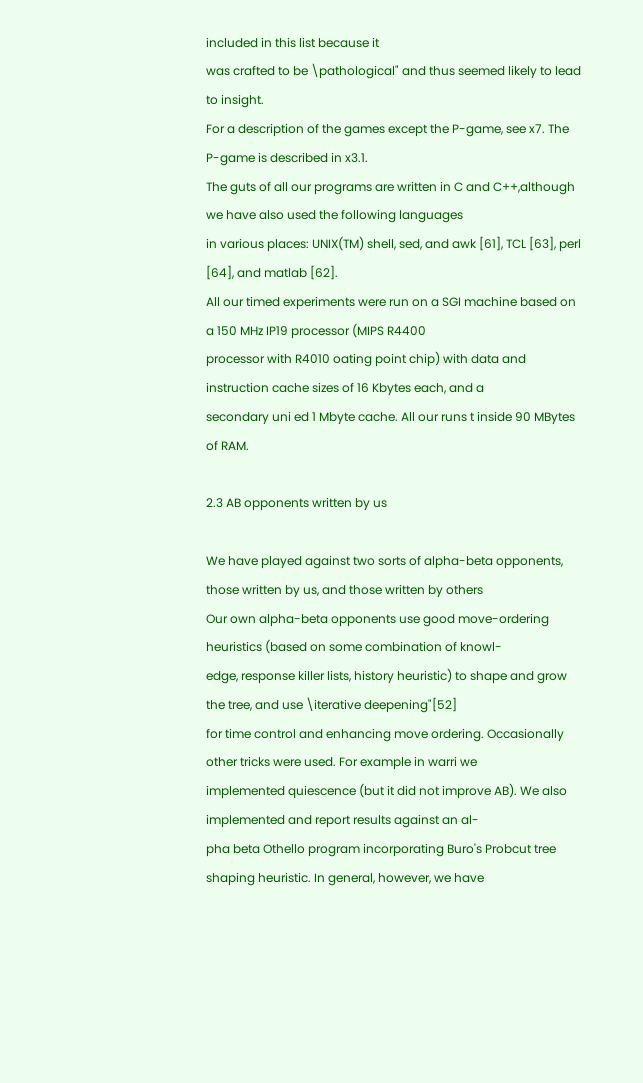included in this list because it
was crafted to be \pathological" and thus seemed likely to lead to insight.
For a description of the games except the P-game, see x7. The P-game is described in x3.1.
The guts of all our programs are written in C and C++,although we have also used the following languages
in various places: UNIX(TM) shell, sed, and awk [61], TCL [63], perl [64], and matlab [62].
All our timed experiments were run on a SGI machine based on a 150 MHz IP19 processor (MIPS R4400
processor with R4010 oating point chip) with data and instruction cache sizes of 16 Kbytes each, and a
secondary uni ed 1 Mbyte cache. All our runs t inside 90 MBytes of RAM.

2.3 AB opponents written by us

We have played against two sorts of alpha-beta opponents, those written by us, and those written by others
Our own alpha-beta opponents use good move-ordering heuristics (based on some combination of knowl-
edge, response killer lists, history heuristic) to shape and grow the tree, and use \iterative deepening"[52]
for time control and enhancing move ordering. Occasionally other tricks were used. For example in warri we
implemented quiescence (but it did not improve AB). We also implemented and report results against an al-
pha beta Othello program incorporating Buro's Probcut tree shaping heuristic. In general, however, we have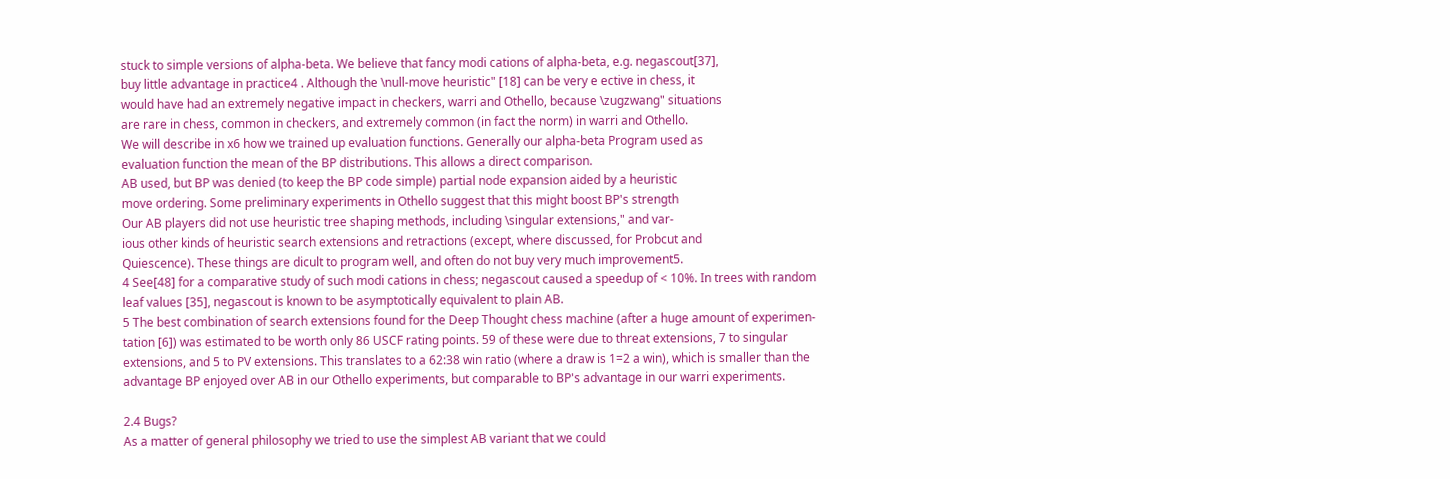stuck to simple versions of alpha-beta. We believe that fancy modi cations of alpha-beta, e.g. negascout[37],
buy little advantage in practice4 . Although the \null-move heuristic" [18] can be very e ective in chess, it
would have had an extremely negative impact in checkers, warri and Othello, because \zugzwang" situations
are rare in chess, common in checkers, and extremely common (in fact the norm) in warri and Othello.
We will describe in x6 how we trained up evaluation functions. Generally our alpha-beta Program used as
evaluation function the mean of the BP distributions. This allows a direct comparison.
AB used, but BP was denied (to keep the BP code simple) partial node expansion aided by a heuristic
move ordering. Some preliminary experiments in Othello suggest that this might boost BP's strength
Our AB players did not use heuristic tree shaping methods, including \singular extensions," and var-
ious other kinds of heuristic search extensions and retractions (except, where discussed, for Probcut and
Quiescence). These things are dicult to program well, and often do not buy very much improvement5.
4 See[48] for a comparative study of such modi cations in chess; negascout caused a speedup of < 10%. In trees with random
leaf values [35], negascout is known to be asymptotically equivalent to plain AB.
5 The best combination of search extensions found for the Deep Thought chess machine (after a huge amount of experimen-
tation [6]) was estimated to be worth only 86 USCF rating points. 59 of these were due to threat extensions, 7 to singular
extensions, and 5 to PV extensions. This translates to a 62:38 win ratio (where a draw is 1=2 a win), which is smaller than the
advantage BP enjoyed over AB in our Othello experiments, but comparable to BP's advantage in our warri experiments.

2.4 Bugs?
As a matter of general philosophy we tried to use the simplest AB variant that we could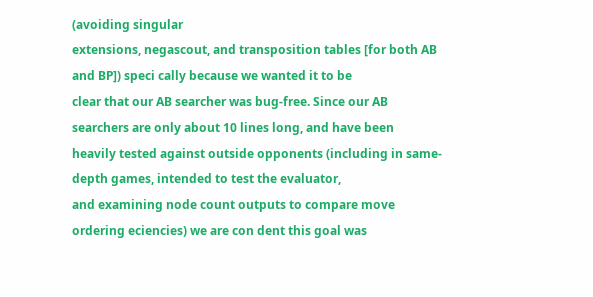(avoiding singular
extensions, negascout, and transposition tables [for both AB and BP]) speci cally because we wanted it to be
clear that our AB searcher was bug-free. Since our AB searchers are only about 10 lines long, and have been
heavily tested against outside opponents (including in same-depth games, intended to test the evaluator,
and examining node count outputs to compare move ordering eciencies) we are con dent this goal was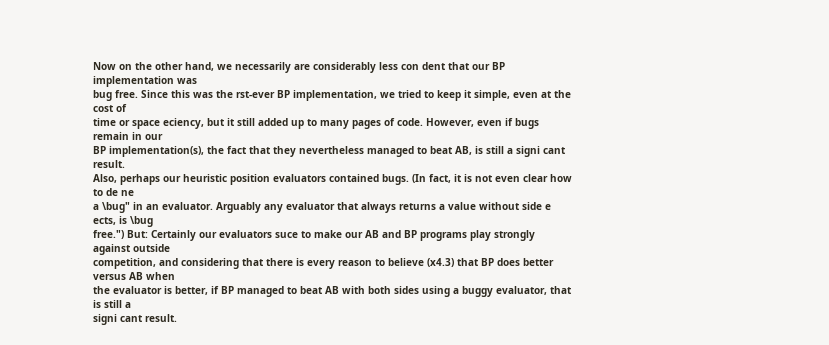Now on the other hand, we necessarily are considerably less con dent that our BP implementation was
bug free. Since this was the rst-ever BP implementation, we tried to keep it simple, even at the cost of
time or space eciency, but it still added up to many pages of code. However, even if bugs remain in our
BP implementation(s), the fact that they nevertheless managed to beat AB, is still a signi cant result.
Also, perhaps our heuristic position evaluators contained bugs. (In fact, it is not even clear how to de ne
a \bug" in an evaluator. Arguably any evaluator that always returns a value without side e ects, is \bug
free.") But: Certainly our evaluators suce to make our AB and BP programs play strongly against outside
competition, and considering that there is every reason to believe (x4.3) that BP does better versus AB when
the evaluator is better, if BP managed to beat AB with both sides using a buggy evaluator, that is still a
signi cant result.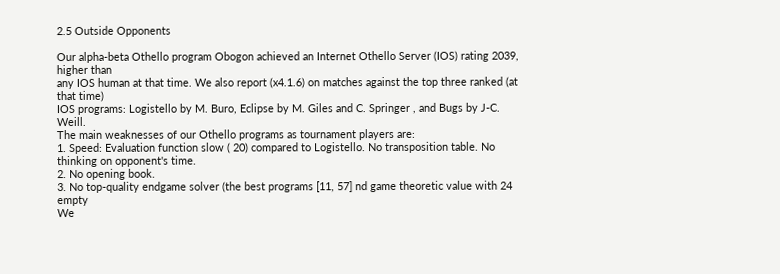2.5 Outside Opponents

Our alpha-beta Othello program Obogon achieved an Internet Othello Server (IOS) rating 2039, higher than
any IOS human at that time. We also report (x4.1.6) on matches against the top three ranked (at that time)
IOS programs: Logistello by M. Buro, Eclipse by M. Giles and C. Springer , and Bugs by J-C. Weill.
The main weaknesses of our Othello programs as tournament players are:
1. Speed: Evaluation function slow ( 20) compared to Logistello. No transposition table. No
thinking on opponent's time.
2. No opening book.
3. No top-quality endgame solver (the best programs [11, 57] nd game theoretic value with 24 empty
We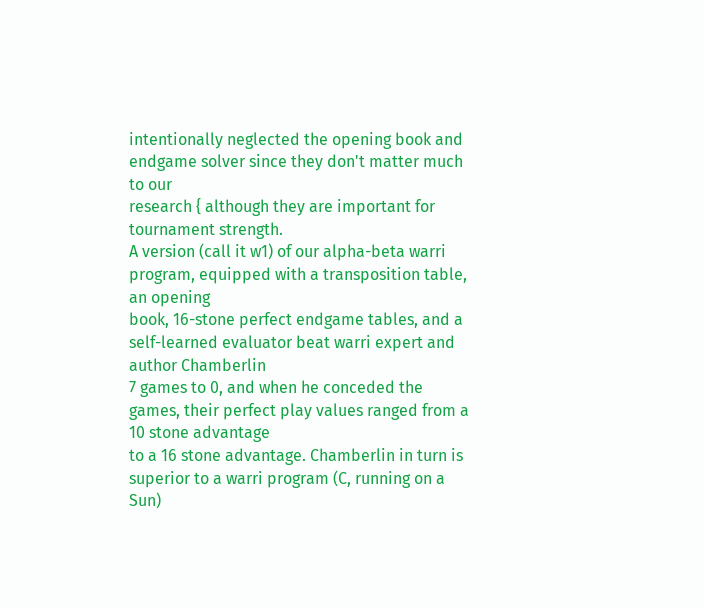intentionally neglected the opening book and endgame solver since they don't matter much to our
research { although they are important for tournament strength.
A version (call it w1) of our alpha-beta warri program, equipped with a transposition table, an opening
book, 16-stone perfect endgame tables, and a self-learned evaluator beat warri expert and author Chamberlin
7 games to 0, and when he conceded the games, their perfect play values ranged from a 10 stone advantage
to a 16 stone advantage. Chamberlin in turn is superior to a warri program (C, running on a Sun)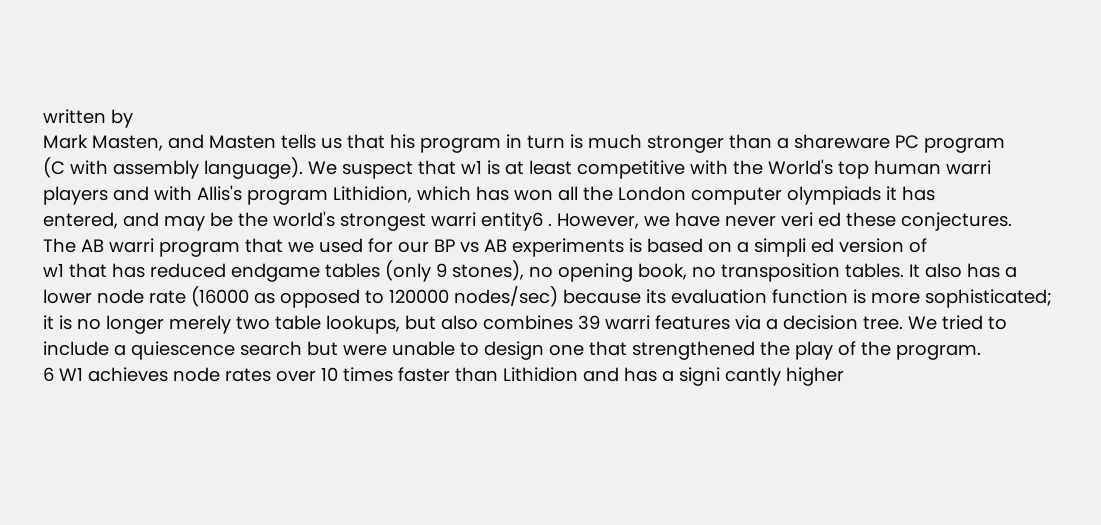written by
Mark Masten, and Masten tells us that his program in turn is much stronger than a shareware PC program
(C with assembly language). We suspect that w1 is at least competitive with the World's top human warri
players and with Allis's program Lithidion, which has won all the London computer olympiads it has
entered, and may be the world's strongest warri entity6 . However, we have never veri ed these conjectures.
The AB warri program that we used for our BP vs AB experiments is based on a simpli ed version of
w1 that has reduced endgame tables (only 9 stones), no opening book, no transposition tables. It also has a
lower node rate (16000 as opposed to 120000 nodes/sec) because its evaluation function is more sophisticated;
it is no longer merely two table lookups, but also combines 39 warri features via a decision tree. We tried to
include a quiescence search but were unable to design one that strengthened the play of the program.
6 W1 achieves node rates over 10 times faster than Lithidion and has a signi cantly higher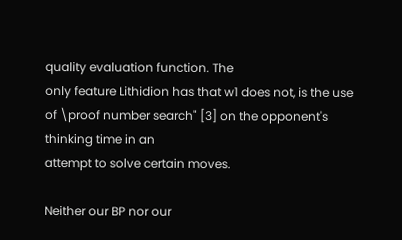quality evaluation function. The
only feature Lithidion has that w1 does not, is the use of \proof number search" [3] on the opponent's thinking time in an
attempt to solve certain moves.

Neither our BP nor our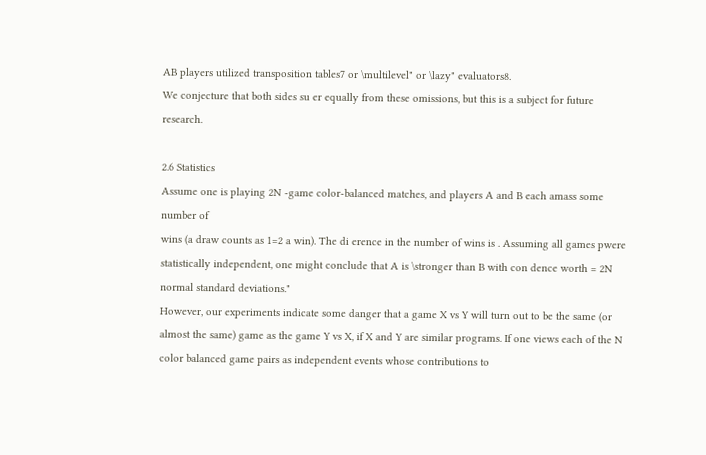AB players utilized transposition tables7 or \multilevel" or \lazy" evaluators8.
We conjecture that both sides su er equally from these omissions, but this is a subject for future research.

2.6 Statistics
Assume one is playing 2N -game color-balanced matches, and players A and B each amass some number of
wins (a draw counts as 1=2 a win). The di erence in the number of wins is . Assuming all games pwere
statistically independent, one might conclude that A is \stronger than B with con dence worth = 2N
normal standard deviations."
However, our experiments indicate some danger that a game X vs Y will turn out to be the same (or
almost the same) game as the game Y vs X, if X and Y are similar programs. If one views each of the N
color balanced game pairs as independent events whose contributions to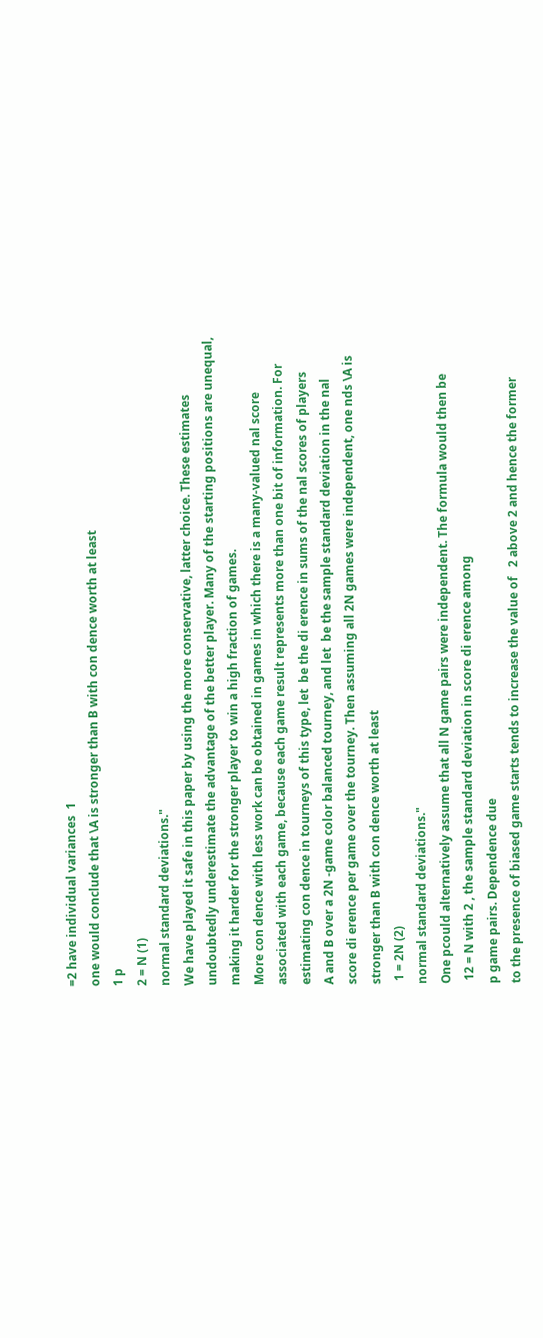=2 have individual variances  1
one would conclude that \A is stronger than B with con dence worth at least
1 p
2 = N (1)
normal standard deviations."
We have played it safe in this paper by using the more conservative, latter choice. These estimates
undoubtedly underestimate the advantage of the better player. Many of the starting positions are unequal,
making it harder for the stronger player to win a high fraction of games.
More con dence with less work can be obtained in games in which there is a many-valued nal score
associated with each game, because each game result represents more than one bit of information. For
estimating con dence in tourneys of this type, let  be the di erence in sums of the nal scores of players
A and B over a 2N -game color balanced tourney, and let  be the sample standard deviation in the nal
score di erence per game over the tourney. Then assuming all 2N games were independent, one nds \A is
stronger than B with con dence worth at least
 1 = 2N (2)
normal standard deviations."
One pcould alternatively assume that all N game pairs were independent. The formula would then be
 12 = N with 2 , the sample standard deviation in score di erence among
p game pairs. Dependence due
to the presence of biased game starts tends to increase the value of   2 above 2 and hence the former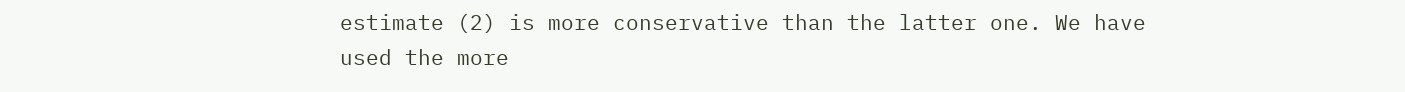estimate (2) is more conservative than the latter one. We have used the more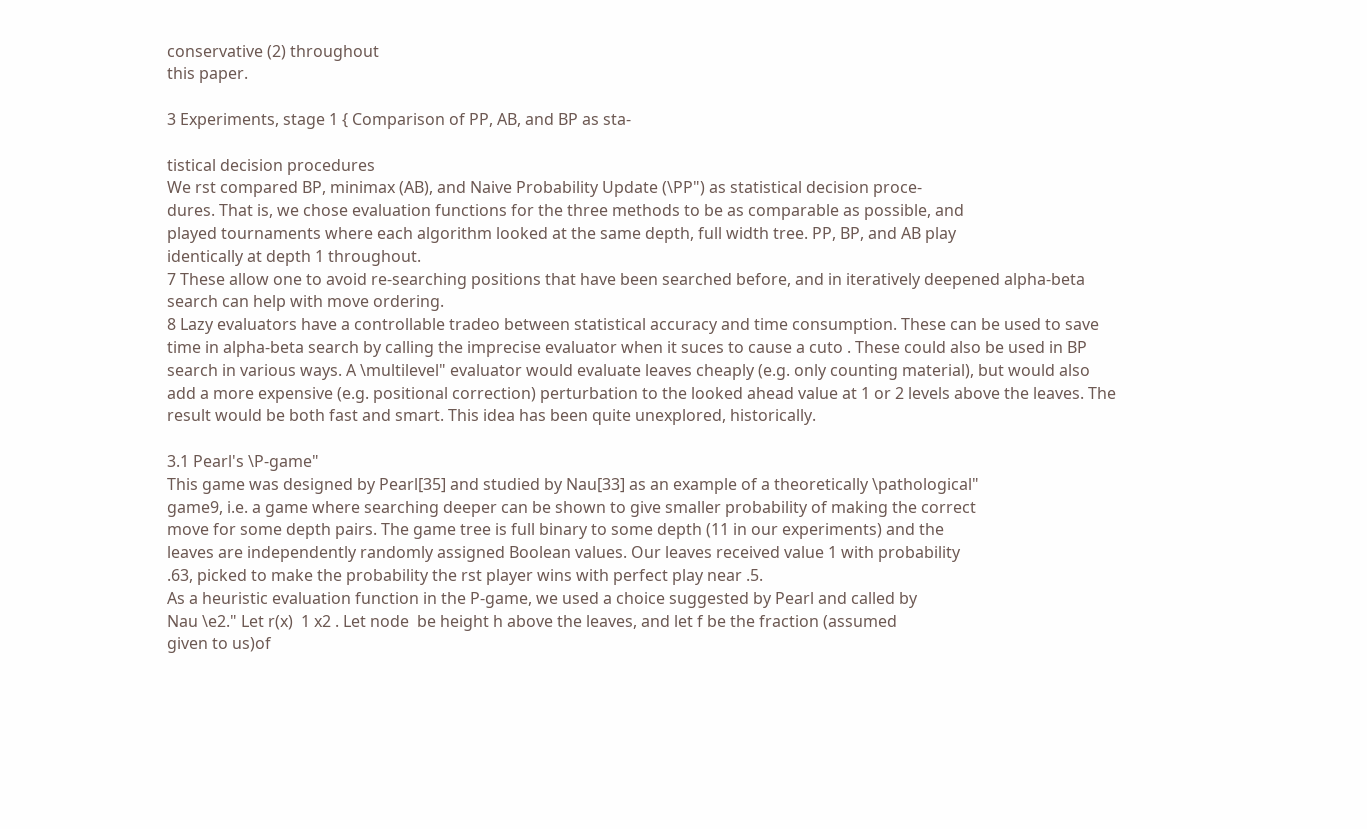conservative (2) throughout
this paper.

3 Experiments, stage 1 { Comparison of PP, AB, and BP as sta-

tistical decision procedures
We rst compared BP, minimax (AB), and Naive Probability Update (\PP") as statistical decision proce-
dures. That is, we chose evaluation functions for the three methods to be as comparable as possible, and
played tournaments where each algorithm looked at the same depth, full width tree. PP, BP, and AB play
identically at depth 1 throughout.
7 These allow one to avoid re-searching positions that have been searched before, and in iteratively deepened alpha-beta
search can help with move ordering.
8 Lazy evaluators have a controllable tradeo between statistical accuracy and time consumption. These can be used to save
time in alpha-beta search by calling the imprecise evaluator when it suces to cause a cuto . These could also be used in BP
search in various ways. A \multilevel" evaluator would evaluate leaves cheaply (e.g. only counting material), but would also
add a more expensive (e.g. positional correction) perturbation to the looked ahead value at 1 or 2 levels above the leaves. The
result would be both fast and smart. This idea has been quite unexplored, historically.

3.1 Pearl's \P-game"
This game was designed by Pearl[35] and studied by Nau[33] as an example of a theoretically \pathological"
game9, i.e. a game where searching deeper can be shown to give smaller probability of making the correct
move for some depth pairs. The game tree is full binary to some depth (11 in our experiments) and the
leaves are independently randomly assigned Boolean values. Our leaves received value 1 with probability
.63, picked to make the probability the rst player wins with perfect play near .5.
As a heuristic evaluation function in the P-game, we used a choice suggested by Pearl and called by
Nau \e2." Let r(x)  1 x2 . Let node  be height h above the leaves, and let f be the fraction (assumed
given to us)of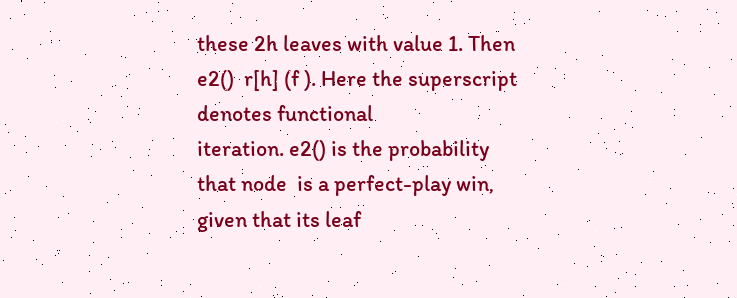these 2h leaves with value 1. Then e2()  r[h] (f ). Here the superscript denotes functional
iteration. e2() is the probability that node  is a perfect-play win, given that its leaf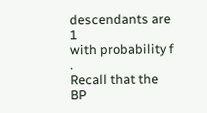descendants are 1
with probability f .
Recall that the BP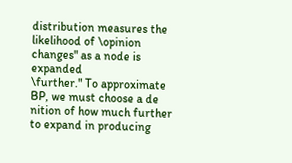distribution measures the likelihood of \opinion changes" as a node is expanded
\further." To approximate BP, we must choose a de nition of how much further to expand in producing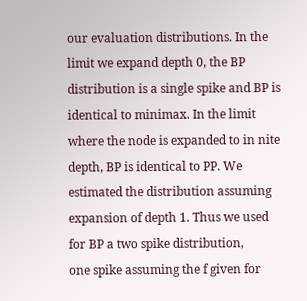our evaluation distributions. In the limit we expand depth 0, the BP distribution is a single spike and BP is
identical to minimax. In the limit where the node is expanded to in nite depth, BP is identical to PP. We
estimated the distribution assuming expansion of depth 1. Thus we used for BP a two spike distribution,
one spike assuming the f given for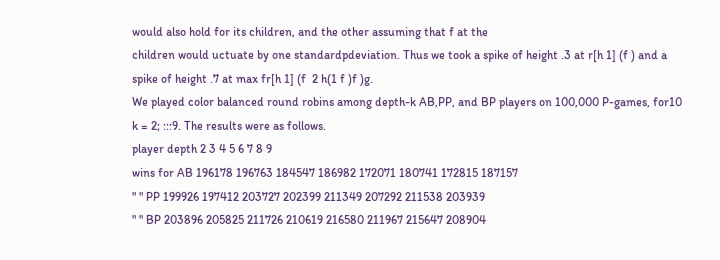would also hold for its children, and the other assuming that f at the
children would uctuate by one standardpdeviation. Thus we took a spike of height .3 at r[h 1] (f ) and a
spike of height .7 at max fr[h 1] (f  2 h(1 f )f )g.
We played color balanced round robins among depth-k AB,PP, and BP players on 100,000 P-games, for10
k = 2; :::9. The results were as follows.
player depth 2 3 4 5 6 7 8 9
wins for AB 196178 196763 184547 186982 172071 180741 172815 187157
" " PP 199926 197412 203727 202399 211349 207292 211538 203939
" " BP 203896 205825 211726 210619 216580 211967 215647 208904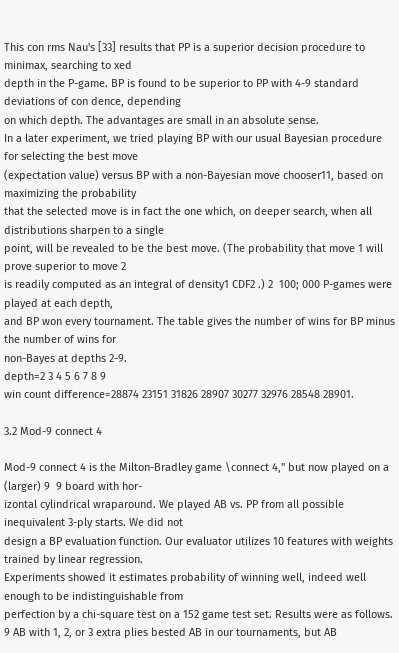This con rms Nau's [33] results that PP is a superior decision procedure to minimax, searching to xed
depth in the P-game. BP is found to be superior to PP with 4-9 standard deviations of con dence, depending
on which depth. The advantages are small in an absolute sense.
In a later experiment, we tried playing BP with our usual Bayesian procedure for selecting the best move
(expectation value) versus BP with a non-Bayesian move chooser11, based on maximizing the probability
that the selected move is in fact the one which, on deeper search, when all distributions sharpen to a single
point, will be revealed to be the best move. (The probability that move 1 will prove superior to move 2
is readily computed as an integral of density1 CDF2 .) 2  100; 000 P-games were played at each depth,
and BP won every tournament. The table gives the number of wins for BP minus the number of wins for
non-Bayes at depths 2-9.
depth=2 3 4 5 6 7 8 9
win count difference=28874 23151 31826 28907 30277 32976 28548 28901.

3.2 Mod-9 connect 4

Mod-9 connect 4 is the Milton-Bradley game \connect 4," but now played on a (larger) 9  9 board with hor-
izontal cylindrical wraparound. We played AB vs. PP from all possible inequivalent 3-ply starts. We did not
design a BP evaluation function. Our evaluator utilizes 10 features with weights trained by linear regression.
Experiments showed it estimates probability of winning well, indeed well enough to be indistinguishable from
perfection by a chi-square test on a 152 game test set. Results were as follows.
9 AB with 1, 2, or 3 extra plies bested AB in our tournaments, but AB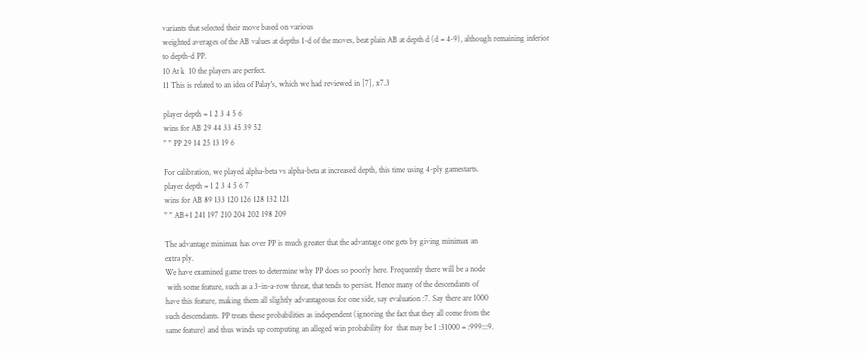variants that selected their move based on various
weighted averages of the AB values at depths 1-d of the moves, beat plain AB at depth d (d = 4-9), although remaining inferior
to depth-d PP.
10 At k  10 the players are perfect.
11 This is related to an idea of Palay's, which we had reviewed in [7], x7.3

player depth = 1 2 3 4 5 6
wins for AB 29 44 33 45 39 52
" " PP 29 14 25 13 19 6

For calibration, we played alpha-beta vs alpha-beta at increased depth, this time using 4-ply gamestarts.
player depth = 1 2 3 4 5 6 7
wins for AB 89 133 120 126 128 132 121
" " AB+1 241 197 210 204 202 198 209

The advantage minimax has over PP is much greater that the advantage one gets by giving minimax an
extra ply.
We have examined game trees to determine why PP does so poorly here. Frequently there will be a node
 with some feature, such as a 3-in-a-row threat, that tends to persist. Hence many of the descendants of
have this feature, making them all slightly advantageous for one side, say evaluation :7. Say there are 1000
such descendants. PP treats these probabilities as independent (ignoring the fact that they all come from the
same feature) and thus winds up computing an alleged win probability for  that may be 1 :31000 = :999:::9.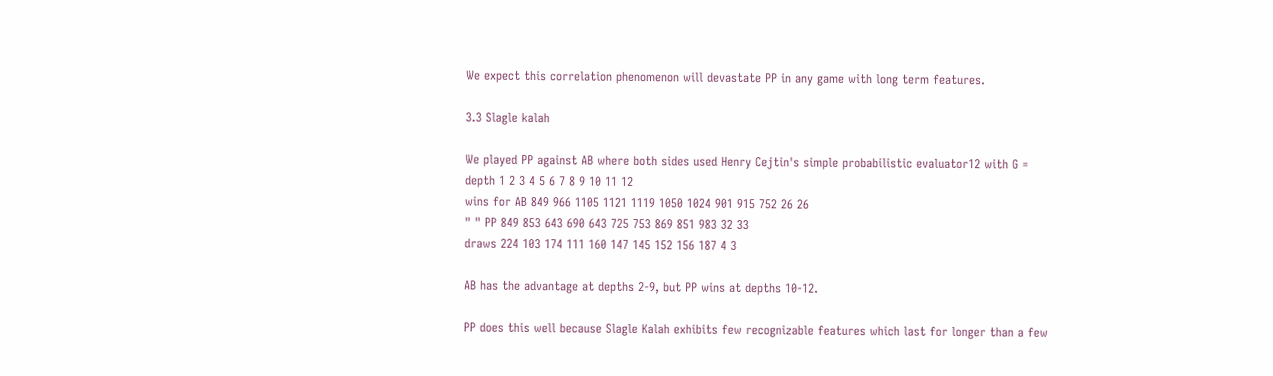We expect this correlation phenomenon will devastate PP in any game with long term features.

3.3 Slagle kalah

We played PP against AB where both sides used Henry Cejtin's simple probabilistic evaluator12 with G =
depth 1 2 3 4 5 6 7 8 9 10 11 12
wins for AB 849 966 1105 1121 1119 1050 1024 901 915 752 26 26
" " PP 849 853 643 690 643 725 753 869 851 983 32 33
draws 224 103 174 111 160 147 145 152 156 187 4 3

AB has the advantage at depths 2-9, but PP wins at depths 10-12.

PP does this well because Slagle Kalah exhibits few recognizable features which last for longer than a few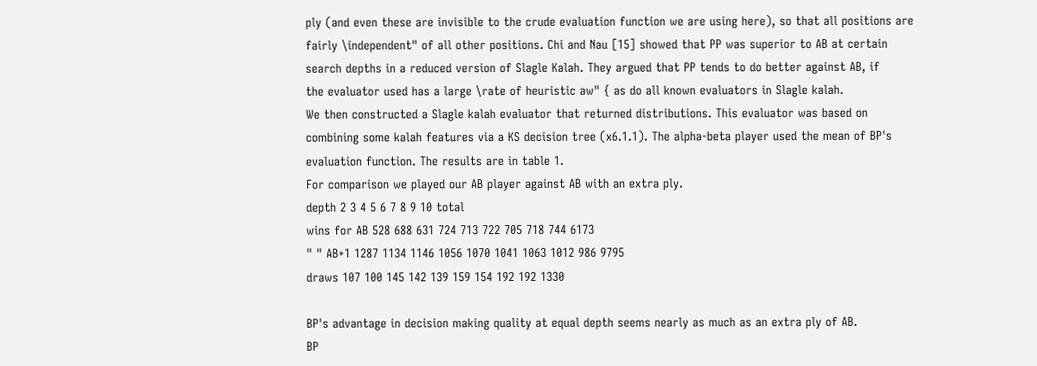ply (and even these are invisible to the crude evaluation function we are using here), so that all positions are
fairly \independent" of all other positions. Chi and Nau [15] showed that PP was superior to AB at certain
search depths in a reduced version of Slagle Kalah. They argued that PP tends to do better against AB, if
the evaluator used has a large \rate of heuristic aw" { as do all known evaluators in Slagle kalah.
We then constructed a Slagle kalah evaluator that returned distributions. This evaluator was based on
combining some kalah features via a KS decision tree (x6.1.1). The alpha-beta player used the mean of BP's
evaluation function. The results are in table 1.
For comparison we played our AB player against AB with an extra ply.
depth 2 3 4 5 6 7 8 9 10 total
wins for AB 528 688 631 724 713 722 705 718 744 6173
" " AB+1 1287 1134 1146 1056 1070 1041 1063 1012 986 9795
draws 107 100 145 142 139 159 154 192 192 1330

BP's advantage in decision making quality at equal depth seems nearly as much as an extra ply of AB.
BP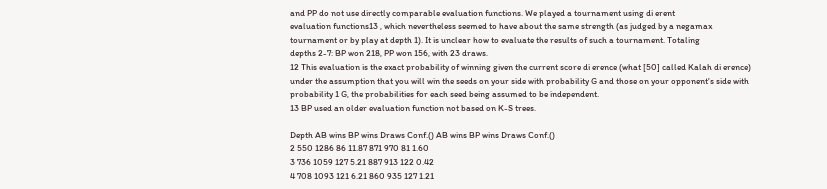and PP do not use directly comparable evaluation functions. We played a tournament using di erent
evaluation functions13 , which nevertheless seemed to have about the same strength (as judged by a negamax
tournament or by play at depth 1). It is unclear how to evaluate the results of such a tournament. Totaling
depths 2-7: BP won 218, PP won 156, with 23 draws.
12 This evaluation is the exact probability of winning given the current score di erence (what [50] called Kalah di erence)
under the assumption that you will win the seeds on your side with probability G and those on your opponent's side with
probability 1 G, the probabilities for each seed being assumed to be independent.
13 BP used an older evaluation function not based on K-S trees.

Depth AB wins BP wins Draws Conf.() AB wins BP wins Draws Conf.()
2 550 1286 86 11.87 871 970 81 1.60
3 736 1059 127 5.21 887 913 122 0.42
4 708 1093 121 6.21 860 935 127 1.21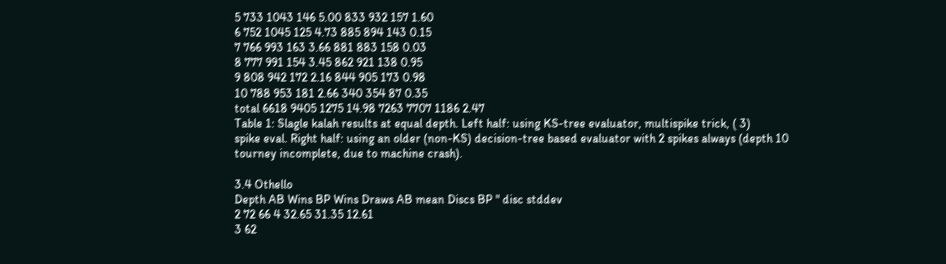5 733 1043 146 5.00 833 932 157 1.60
6 752 1045 125 4.73 885 894 143 0.15
7 766 993 163 3.66 881 883 158 0.03
8 777 991 154 3.45 862 921 138 0.95
9 808 942 172 2.16 844 905 173 0.98
10 788 953 181 2.66 340 354 87 0.35
total 6618 9405 1275 14.98 7263 7707 1186 2.47
Table 1: Slagle kalah results at equal depth. Left half: using KS-tree evaluator, multispike trick, ( 3)
spike eval. Right half: using an older (non-KS) decision-tree based evaluator with 2 spikes always (depth 10
tourney incomplete, due to machine crash).

3.4 Othello
Depth AB Wins BP Wins Draws AB mean Discs BP " disc stddev
2 72 66 4 32.65 31.35 12.61
3 62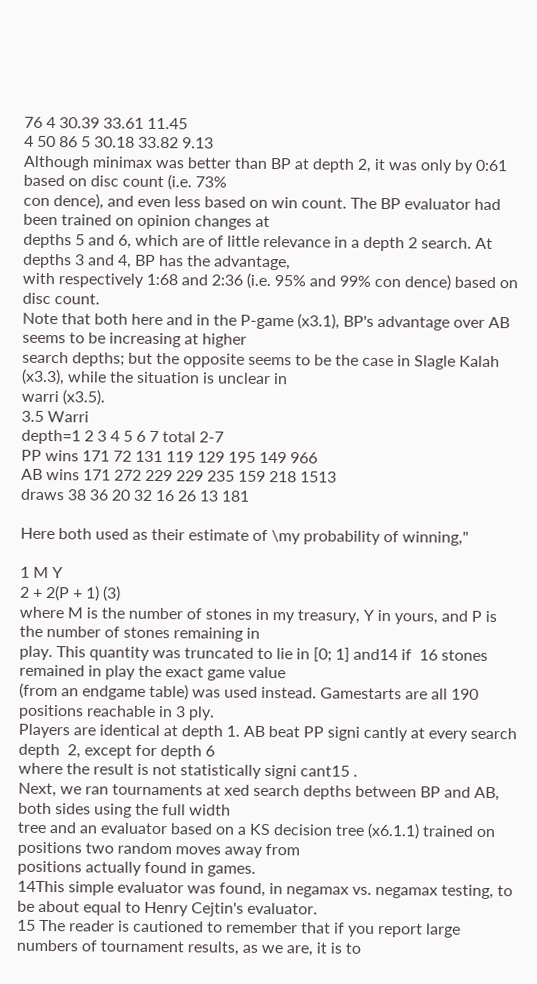76 4 30.39 33.61 11.45
4 50 86 5 30.18 33.82 9.13
Although minimax was better than BP at depth 2, it was only by 0:61 based on disc count (i.e. 73%
con dence), and even less based on win count. The BP evaluator had been trained on opinion changes at
depths 5 and 6, which are of little relevance in a depth 2 search. At depths 3 and 4, BP has the advantage,
with respectively 1:68 and 2:36 (i.e. 95% and 99% con dence) based on disc count.
Note that both here and in the P-game (x3.1), BP's advantage over AB seems to be increasing at higher
search depths; but the opposite seems to be the case in Slagle Kalah (x3.3), while the situation is unclear in
warri (x3.5).
3.5 Warri
depth=1 2 3 4 5 6 7 total 2-7
PP wins 171 72 131 119 129 195 149 966
AB wins 171 272 229 229 235 159 218 1513
draws 38 36 20 32 16 26 13 181

Here both used as their estimate of \my probability of winning,"

1 M Y
2 + 2(P + 1) (3)
where M is the number of stones in my treasury, Y in yours, and P is the number of stones remaining in
play. This quantity was truncated to lie in [0; 1] and14 if  16 stones remained in play the exact game value
(from an endgame table) was used instead. Gamestarts are all 190 positions reachable in 3 ply.
Players are identical at depth 1. AB beat PP signi cantly at every search depth  2, except for depth 6
where the result is not statistically signi cant15 .
Next, we ran tournaments at xed search depths between BP and AB, both sides using the full width
tree and an evaluator based on a KS decision tree (x6.1.1) trained on positions two random moves away from
positions actually found in games.
14This simple evaluator was found, in negamax vs. negamax testing, to be about equal to Henry Cejtin's evaluator.
15 The reader is cautioned to remember that if you report large numbers of tournament results, as we are, it is to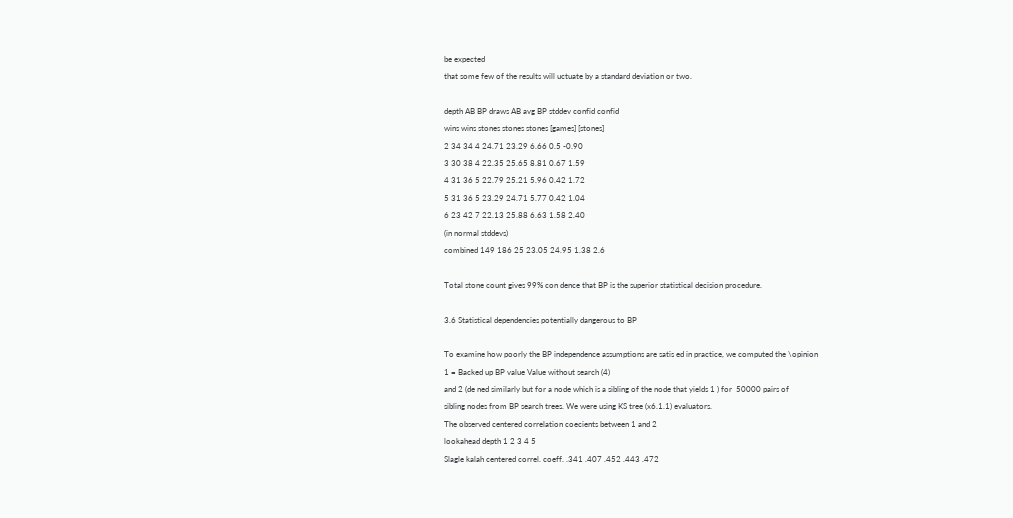be expected
that some few of the results will uctuate by a standard deviation or two.

depth AB BP draws AB avg BP stddev confid confid
wins wins stones stones stones [games] [stones]
2 34 34 4 24.71 23.29 6.66 0.5 -0.90
3 30 38 4 22.35 25.65 8.81 0.67 1.59
4 31 36 5 22.79 25.21 5.96 0.42 1.72
5 31 36 5 23.29 24.71 5.77 0.42 1.04
6 23 42 7 22.13 25.88 6.63 1.58 2.40
(in normal stddevs)
combined 149 186 25 23.05 24.95 1.38 2.6

Total stone count gives 99% con dence that BP is the superior statistical decision procedure.

3.6 Statistical dependencies potentially dangerous to BP

To examine how poorly the BP independence assumptions are satis ed in practice, we computed the \opinion
1 = Backed up BP value Value without search (4)
and 2 (de ned similarly but for a node which is a sibling of the node that yields 1 ) for  50000 pairs of
sibling nodes from BP search trees. We were using KS tree (x6.1.1) evaluators.
The observed centered correlation coecients between 1 and 2
lookahead depth 1 2 3 4 5
Slagle kalah centered correl. coeff. .341 .407 .452 .443 .472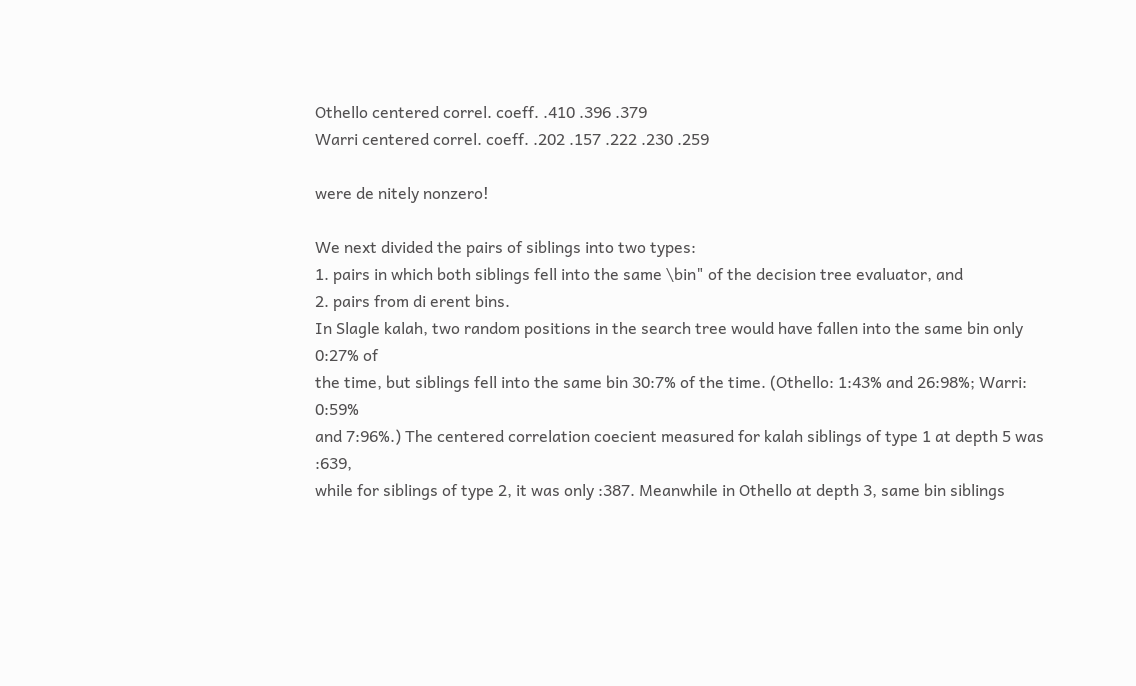Othello centered correl. coeff. .410 .396 .379
Warri centered correl. coeff. .202 .157 .222 .230 .259

were de nitely nonzero!

We next divided the pairs of siblings into two types:
1. pairs in which both siblings fell into the same \bin" of the decision tree evaluator, and
2. pairs from di erent bins.
In Slagle kalah, two random positions in the search tree would have fallen into the same bin only 0:27% of
the time, but siblings fell into the same bin 30:7% of the time. (Othello: 1:43% and 26:98%; Warri: 0:59%
and 7:96%.) The centered correlation coecient measured for kalah siblings of type 1 at depth 5 was :639,
while for siblings of type 2, it was only :387. Meanwhile in Othello at depth 3, same bin siblings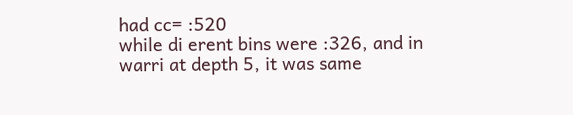had cc= :520
while di erent bins were :326, and in warri at depth 5, it was same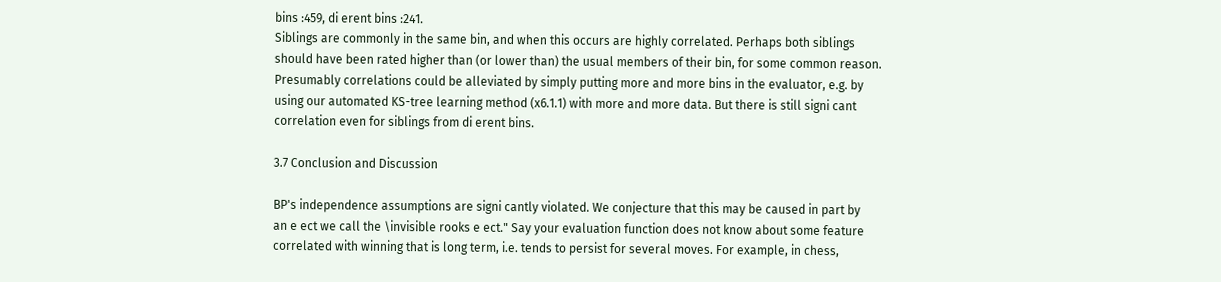bins :459, di erent bins :241.
Siblings are commonly in the same bin, and when this occurs are highly correlated. Perhaps both siblings
should have been rated higher than (or lower than) the usual members of their bin, for some common reason.
Presumably correlations could be alleviated by simply putting more and more bins in the evaluator, e.g. by
using our automated KS-tree learning method (x6.1.1) with more and more data. But there is still signi cant
correlation even for siblings from di erent bins.

3.7 Conclusion and Discussion

BP's independence assumptions are signi cantly violated. We conjecture that this may be caused in part by
an e ect we call the \invisible rooks e ect." Say your evaluation function does not know about some feature
correlated with winning that is long term, i.e. tends to persist for several moves. For example, in chess,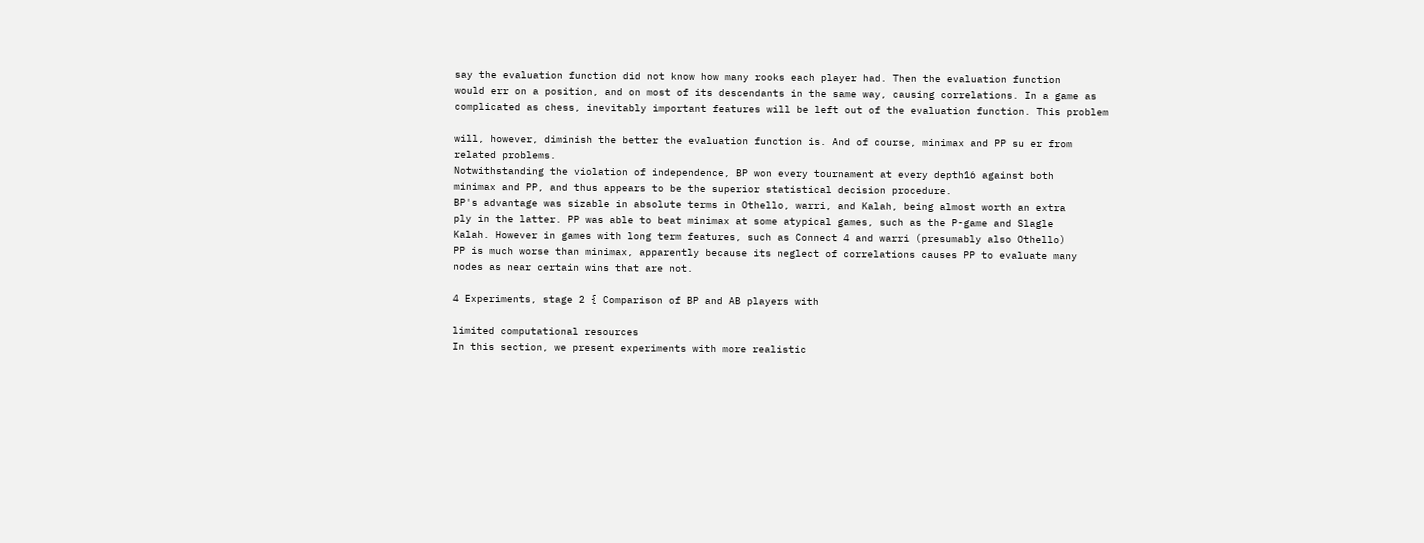say the evaluation function did not know how many rooks each player had. Then the evaluation function
would err on a position, and on most of its descendants in the same way, causing correlations. In a game as
complicated as chess, inevitably important features will be left out of the evaluation function. This problem

will, however, diminish the better the evaluation function is. And of course, minimax and PP su er from
related problems.
Notwithstanding the violation of independence, BP won every tournament at every depth16 against both
minimax and PP, and thus appears to be the superior statistical decision procedure.
BP's advantage was sizable in absolute terms in Othello, warri, and Kalah, being almost worth an extra
ply in the latter. PP was able to beat minimax at some atypical games, such as the P-game and Slagle
Kalah. However in games with long term features, such as Connect 4 and warri (presumably also Othello)
PP is much worse than minimax, apparently because its neglect of correlations causes PP to evaluate many
nodes as near certain wins that are not.

4 Experiments, stage 2 { Comparison of BP and AB players with

limited computational resources
In this section, we present experiments with more realistic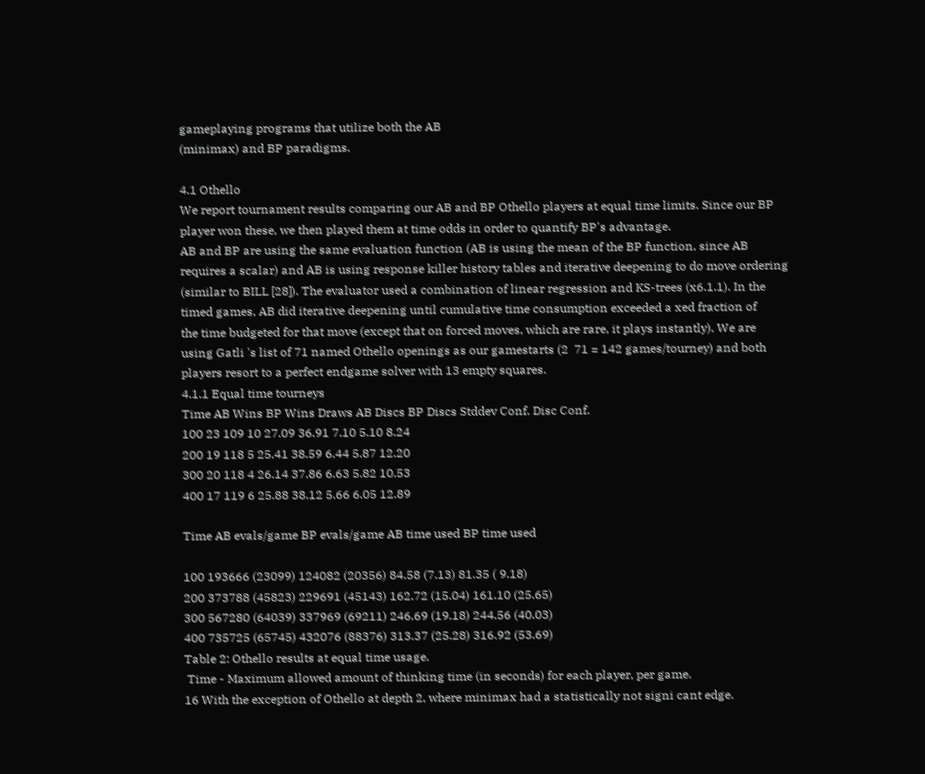gameplaying programs that utilize both the AB
(minimax) and BP paradigms.

4.1 Othello
We report tournament results comparing our AB and BP Othello players at equal time limits. Since our BP
player won these, we then played them at time odds in order to quantify BP's advantage.
AB and BP are using the same evaluation function (AB is using the mean of the BP function, since AB
requires a scalar) and AB is using response killer history tables and iterative deepening to do move ordering
(similar to BILL [28]). The evaluator used a combination of linear regression and KS-trees (x6.1.1). In the
timed games, AB did iterative deepening until cumulative time consumption exceeded a xed fraction of
the time budgeted for that move (except that on forced moves, which are rare, it plays instantly). We are
using Gatli 's list of 71 named Othello openings as our gamestarts (2  71 = 142 games/tourney) and both
players resort to a perfect endgame solver with 13 empty squares.
4.1.1 Equal time tourneys
Time AB Wins BP Wins Draws AB Discs BP Discs Stddev Conf. Disc Conf.
100 23 109 10 27.09 36.91 7.10 5.10 8.24
200 19 118 5 25.41 38.59 6.44 5.87 12.20
300 20 118 4 26.14 37.86 6.63 5.82 10.53
400 17 119 6 25.88 38.12 5.66 6.05 12.89

Time AB evals/game BP evals/game AB time used BP time used

100 193666 (23099) 124082 (20356) 84.58 (7.13) 81.35 ( 9.18)
200 373788 (45823) 229691 (45143) 162.72 (15.04) 161.10 (25.65)
300 567280 (64039) 337969 (69211) 246.69 (19.18) 244.56 (40.03)
400 735725 (65745) 432076 (88376) 313.37 (25.28) 316.92 (53.69)
Table 2: Othello results at equal time usage.
 Time - Maximum allowed amount of thinking time (in seconds) for each player, per game.
16 With the exception of Othello at depth 2, where minimax had a statistically not signi cant edge.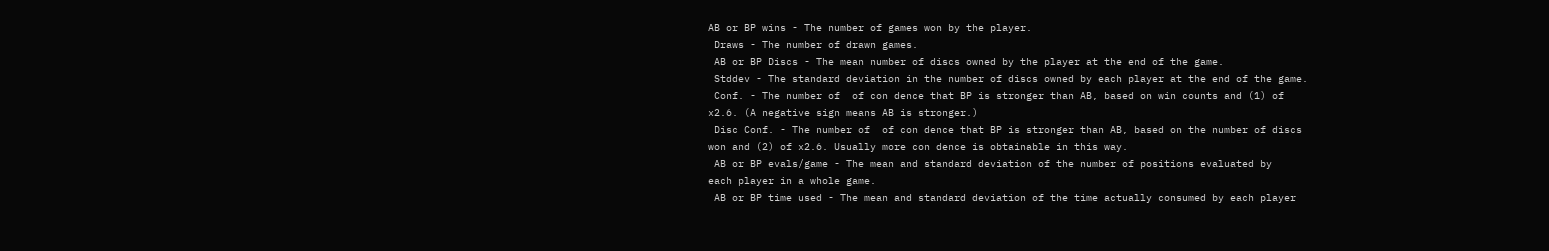AB or BP wins - The number of games won by the player.
 Draws - The number of drawn games.
 AB or BP Discs - The mean number of discs owned by the player at the end of the game.
 Stddev - The standard deviation in the number of discs owned by each player at the end of the game.
 Conf. - The number of  of con dence that BP is stronger than AB, based on win counts and (1) of
x2.6. (A negative sign means AB is stronger.)
 Disc Conf. - The number of  of con dence that BP is stronger than AB, based on the number of discs
won and (2) of x2.6. Usually more con dence is obtainable in this way.
 AB or BP evals/game - The mean and standard deviation of the number of positions evaluated by
each player in a whole game.
 AB or BP time used - The mean and standard deviation of the time actually consumed by each player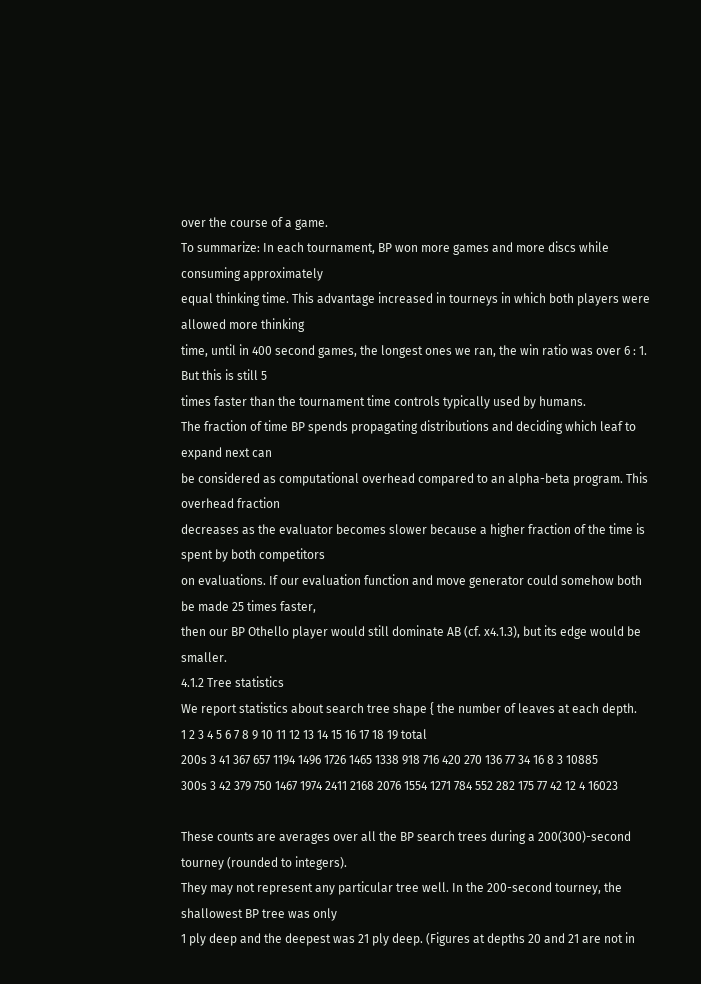over the course of a game.
To summarize: In each tournament, BP won more games and more discs while consuming approximately
equal thinking time. This advantage increased in tourneys in which both players were allowed more thinking
time, until in 400 second games, the longest ones we ran, the win ratio was over 6 : 1. But this is still 5
times faster than the tournament time controls typically used by humans.
The fraction of time BP spends propagating distributions and deciding which leaf to expand next can
be considered as computational overhead compared to an alpha-beta program. This overhead fraction
decreases as the evaluator becomes slower because a higher fraction of the time is spent by both competitors
on evaluations. If our evaluation function and move generator could somehow both be made 25 times faster,
then our BP Othello player would still dominate AB (cf. x4.1.3), but its edge would be smaller.
4.1.2 Tree statistics
We report statistics about search tree shape { the number of leaves at each depth.
1 2 3 4 5 6 7 8 9 10 11 12 13 14 15 16 17 18 19 total
200s 3 41 367 657 1194 1496 1726 1465 1338 918 716 420 270 136 77 34 16 8 3 10885
300s 3 42 379 750 1467 1974 2411 2168 2076 1554 1271 784 552 282 175 77 42 12 4 16023

These counts are averages over all the BP search trees during a 200(300)-second tourney (rounded to integers).
They may not represent any particular tree well. In the 200-second tourney, the shallowest BP tree was only
1 ply deep and the deepest was 21 ply deep. (Figures at depths 20 and 21 are not in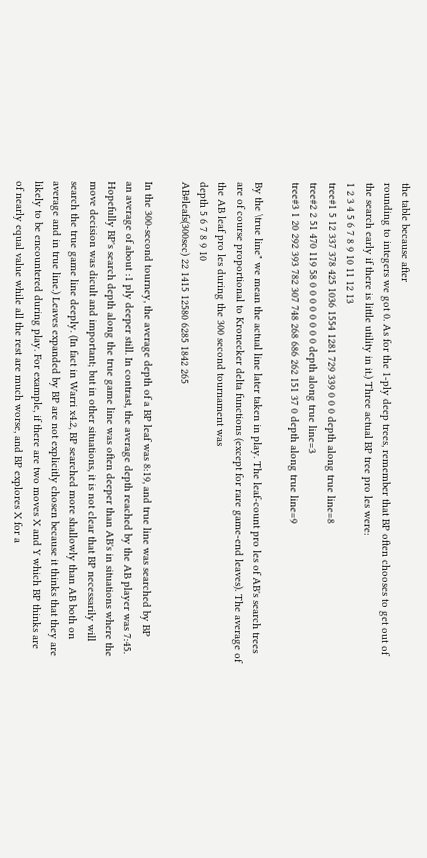the table because after
rounding to integers we got 0. As for the 1-ply deep trees, remember that BP often chooses to get out of
the search early if there is little utility in it.) Three actual BP tree pro les were:
1 2 3 4 5 6 7 8 9 10 11 12 13
tree#1 5 12 337 378 425 1036 1554 1281 729 339 0 0 0 depth along true line=8
tree#2 2 51 470 119 58 0 0 0 0 0 0 0 0 depth along true line=3
tree#3 1 20 292 393 782 307 748 268 686 262 151 37 0 depth along true line=9

By the \true line" we mean the actual line later taken in play. The leaf-count pro les of AB's search trees
are of course proportional to Kronecker delta functions (except for rare game-end leaves). The average of
the AB leaf pro les during the 300 second tournament was
depth 5 6 7 8 9 10
AB#leafs(300sec) 22 1415 12580 6285 1842 265

In the 300-second tourney, the average depth of a BP leaf was 8:19, and true line was searched by BP
an average of about :1 ply deeper still. In contrast, the average depth reached by the AB player was 7:45.
Hopefully BP's search depth along the true game line was often deeper than AB's in situations where the
move decision was dicult and important; but in other situations, it is not clear that BP necessarily will
search the true game line deeply. (In fact in Warri x4.2, BP searched more shallowly than AB both on
average and in true line.) Leaves expanded by BP are not explicitly chosen because it thinks that they are
likely to be encountered during play. For example, if there are two moves X and Y which BP thinks are
of nearly equal value while all the rest are much worse, and BP explores X for a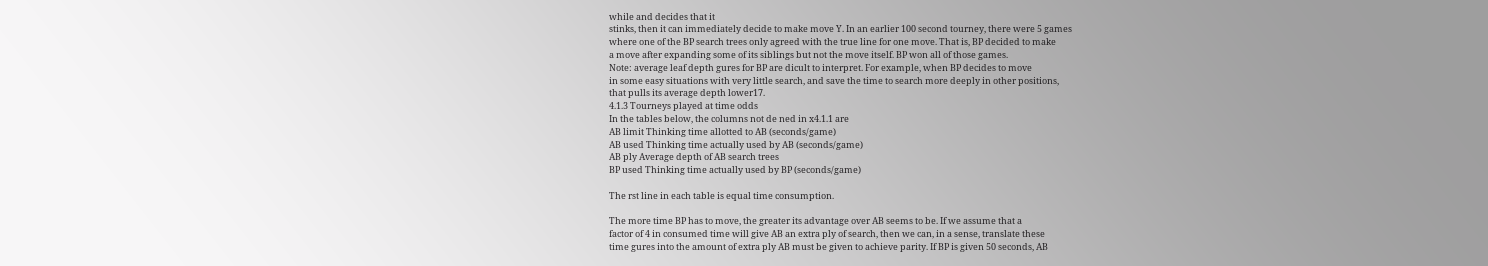while and decides that it
stinks, then it can immediately decide to make move Y. In an earlier 100 second tourney, there were 5 games
where one of the BP search trees only agreed with the true line for one move. That is, BP decided to make
a move after expanding some of its siblings but not the move itself. BP won all of those games.
Note: average leaf depth gures for BP are dicult to interpret. For example, when BP decides to move
in some easy situations with very little search, and save the time to search more deeply in other positions,
that pulls its average depth lower17.
4.1.3 Tourneys played at time odds
In the tables below, the columns not de ned in x4.1.1 are
AB limit Thinking time allotted to AB (seconds/game)
AB used Thinking time actually used by AB (seconds/game)
AB ply Average depth of AB search trees
BP used Thinking time actually used by BP (seconds/game)

The rst line in each table is equal time consumption.

The more time BP has to move, the greater its advantage over AB seems to be. If we assume that a
factor of 4 in consumed time will give AB an extra ply of search, then we can, in a sense, translate these
time gures into the amount of extra ply AB must be given to achieve parity. If BP is given 50 seconds, AB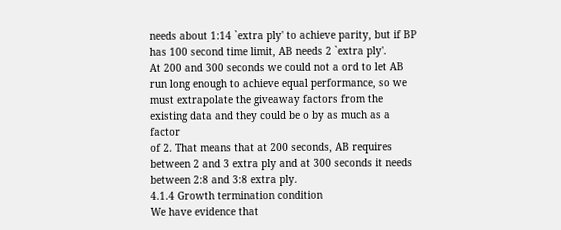needs about 1:14 `extra ply' to achieve parity, but if BP has 100 second time limit, AB needs 2 `extra ply'.
At 200 and 300 seconds we could not a ord to let AB run long enough to achieve equal performance, so we
must extrapolate the giveaway factors from the existing data and they could be o by as much as a factor
of 2. That means that at 200 seconds, AB requires between 2 and 3 extra ply and at 300 seconds it needs
between 2:8 and 3:8 extra ply.
4.1.4 Growth termination condition
We have evidence that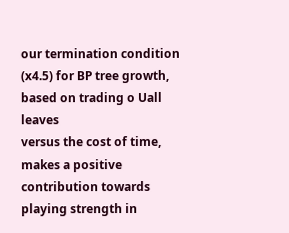our termination condition (x4.5) for BP tree growth, based on trading o Uall leaves
versus the cost of time, makes a positive contribution towards playing strength in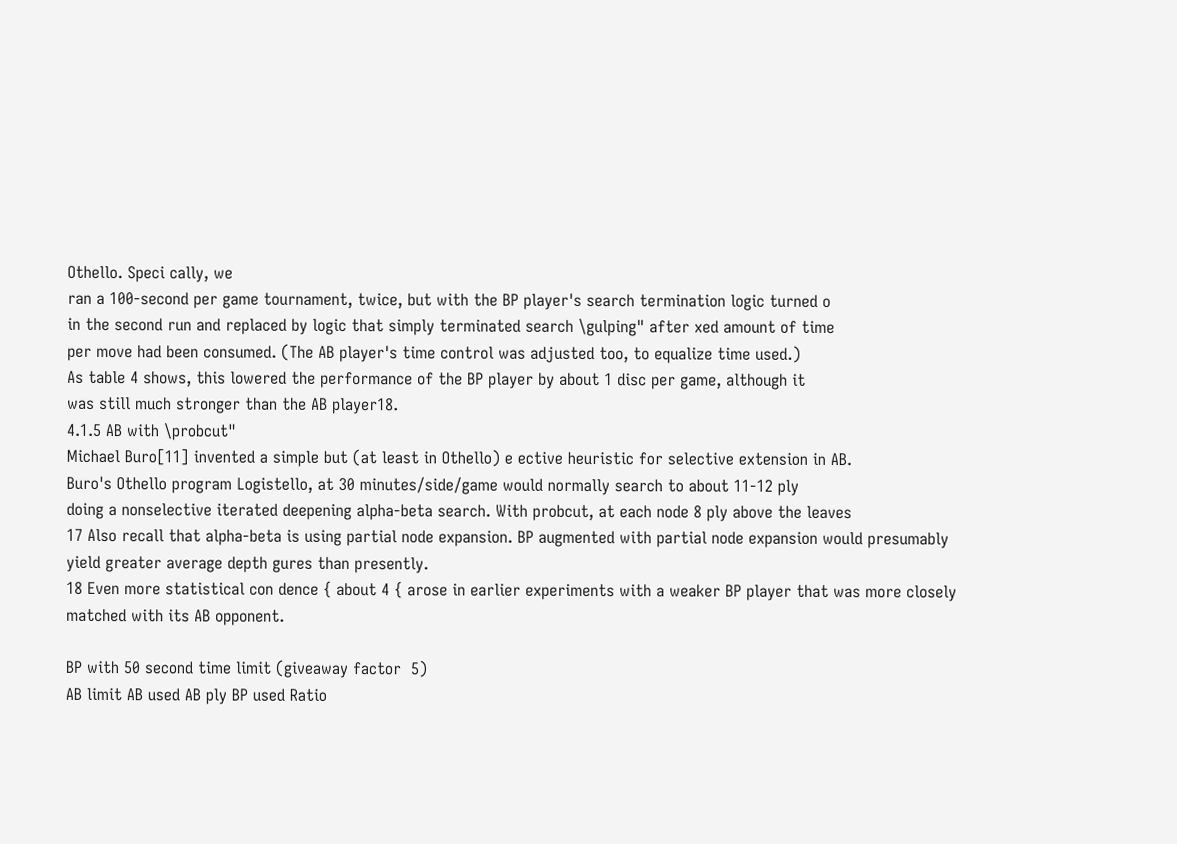Othello. Speci cally, we
ran a 100-second per game tournament, twice, but with the BP player's search termination logic turned o
in the second run and replaced by logic that simply terminated search \gulping" after xed amount of time
per move had been consumed. (The AB player's time control was adjusted too, to equalize time used.)
As table 4 shows, this lowered the performance of the BP player by about 1 disc per game, although it
was still much stronger than the AB player18.
4.1.5 AB with \probcut"
Michael Buro[11] invented a simple but (at least in Othello) e ective heuristic for selective extension in AB.
Buro's Othello program Logistello, at 30 minutes/side/game would normally search to about 11-12 ply
doing a nonselective iterated deepening alpha-beta search. With probcut, at each node 8 ply above the leaves
17 Also recall that alpha-beta is using partial node expansion. BP augmented with partial node expansion would presumably
yield greater average depth gures than presently.
18 Even more statistical con dence { about 4 { arose in earlier experiments with a weaker BP player that was more closely
matched with its AB opponent.

BP with 50 second time limit (giveaway factor  5)
AB limit AB used AB ply BP used Ratio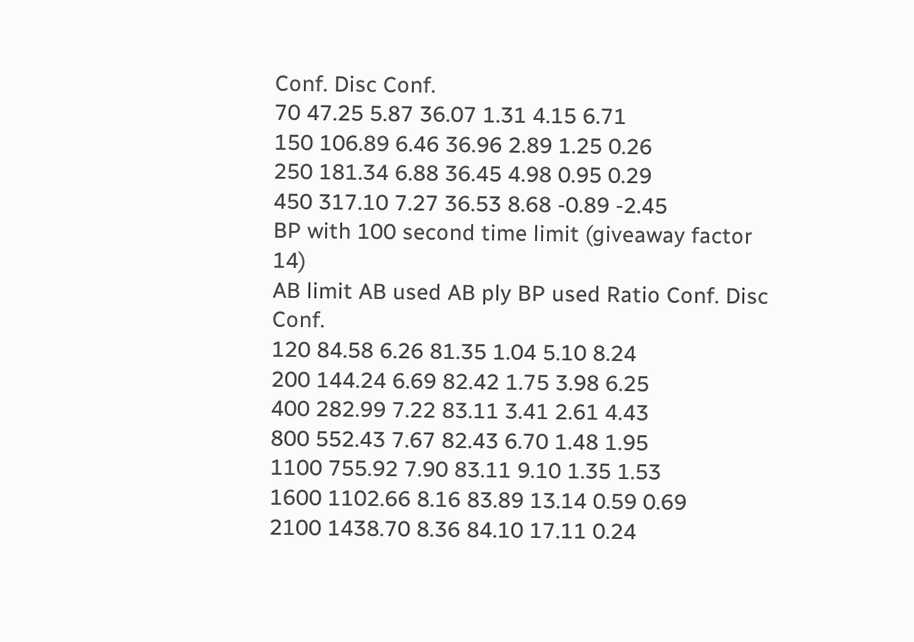Conf. Disc Conf.
70 47.25 5.87 36.07 1.31 4.15 6.71
150 106.89 6.46 36.96 2.89 1.25 0.26
250 181.34 6.88 36.45 4.98 0.95 0.29
450 317.10 7.27 36.53 8.68 -0.89 -2.45
BP with 100 second time limit (giveaway factor  14)
AB limit AB used AB ply BP used Ratio Conf. Disc Conf.
120 84.58 6.26 81.35 1.04 5.10 8.24
200 144.24 6.69 82.42 1.75 3.98 6.25
400 282.99 7.22 83.11 3.41 2.61 4.43
800 552.43 7.67 82.43 6.70 1.48 1.95
1100 755.92 7.90 83.11 9.10 1.35 1.53
1600 1102.66 8.16 83.89 13.14 0.59 0.69
2100 1438.70 8.36 84.10 17.11 0.24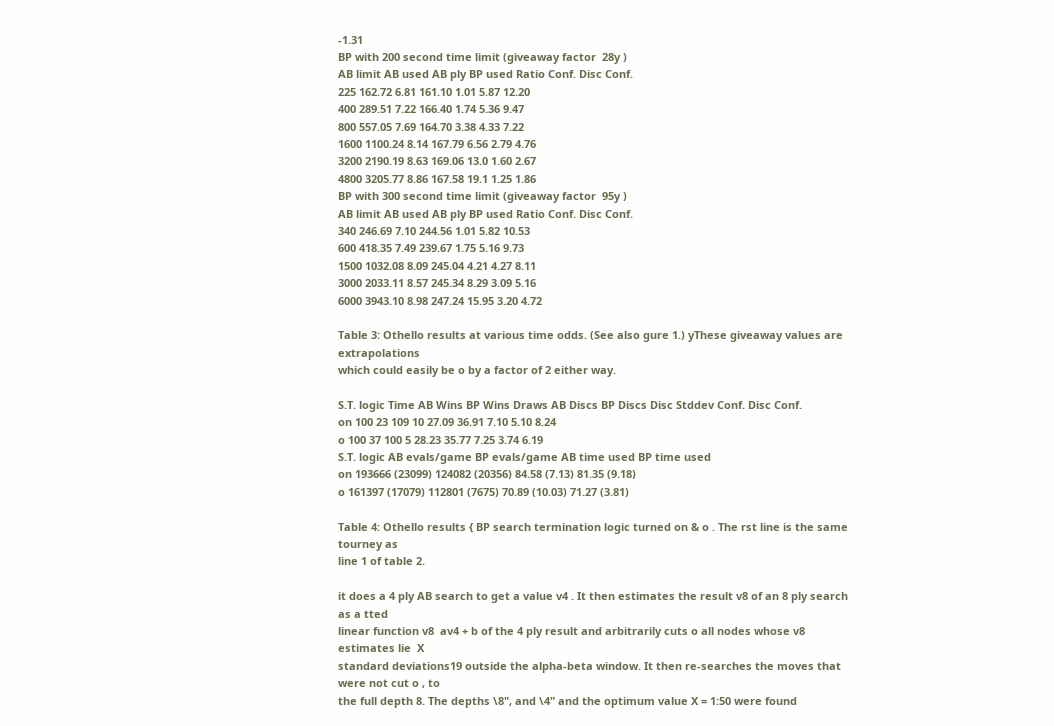-1.31
BP with 200 second time limit (giveaway factor  28y )
AB limit AB used AB ply BP used Ratio Conf. Disc Conf.
225 162.72 6.81 161.10 1.01 5.87 12.20
400 289.51 7.22 166.40 1.74 5.36 9.47
800 557.05 7.69 164.70 3.38 4.33 7.22
1600 1100.24 8.14 167.79 6.56 2.79 4.76
3200 2190.19 8.63 169.06 13.0 1.60 2.67
4800 3205.77 8.86 167.58 19.1 1.25 1.86
BP with 300 second time limit (giveaway factor  95y )
AB limit AB used AB ply BP used Ratio Conf. Disc Conf.
340 246.69 7.10 244.56 1.01 5.82 10.53
600 418.35 7.49 239.67 1.75 5.16 9.73
1500 1032.08 8.09 245.04 4.21 4.27 8.11
3000 2033.11 8.57 245.34 8.29 3.09 5.16
6000 3943.10 8.98 247.24 15.95 3.20 4.72

Table 3: Othello results at various time odds. (See also gure 1.) yThese giveaway values are extrapolations
which could easily be o by a factor of 2 either way.

S.T. logic Time AB Wins BP Wins Draws AB Discs BP Discs Disc Stddev Conf. Disc Conf.
on 100 23 109 10 27.09 36.91 7.10 5.10 8.24
o 100 37 100 5 28.23 35.77 7.25 3.74 6.19
S.T. logic AB evals/game BP evals/game AB time used BP time used
on 193666 (23099) 124082 (20356) 84.58 (7.13) 81.35 (9.18)
o 161397 (17079) 112801 (7675) 70.89 (10.03) 71.27 (3.81)

Table 4: Othello results { BP search termination logic turned on & o . The rst line is the same tourney as
line 1 of table 2.

it does a 4 ply AB search to get a value v4 . It then estimates the result v8 of an 8 ply search as a tted
linear function v8  av4 + b of the 4 ply result and arbitrarily cuts o all nodes whose v8 estimates lie  X
standard deviations19 outside the alpha-beta window. It then re-searches the moves that were not cut o , to
the full depth 8. The depths \8", and \4" and the optimum value X = 1:50 were found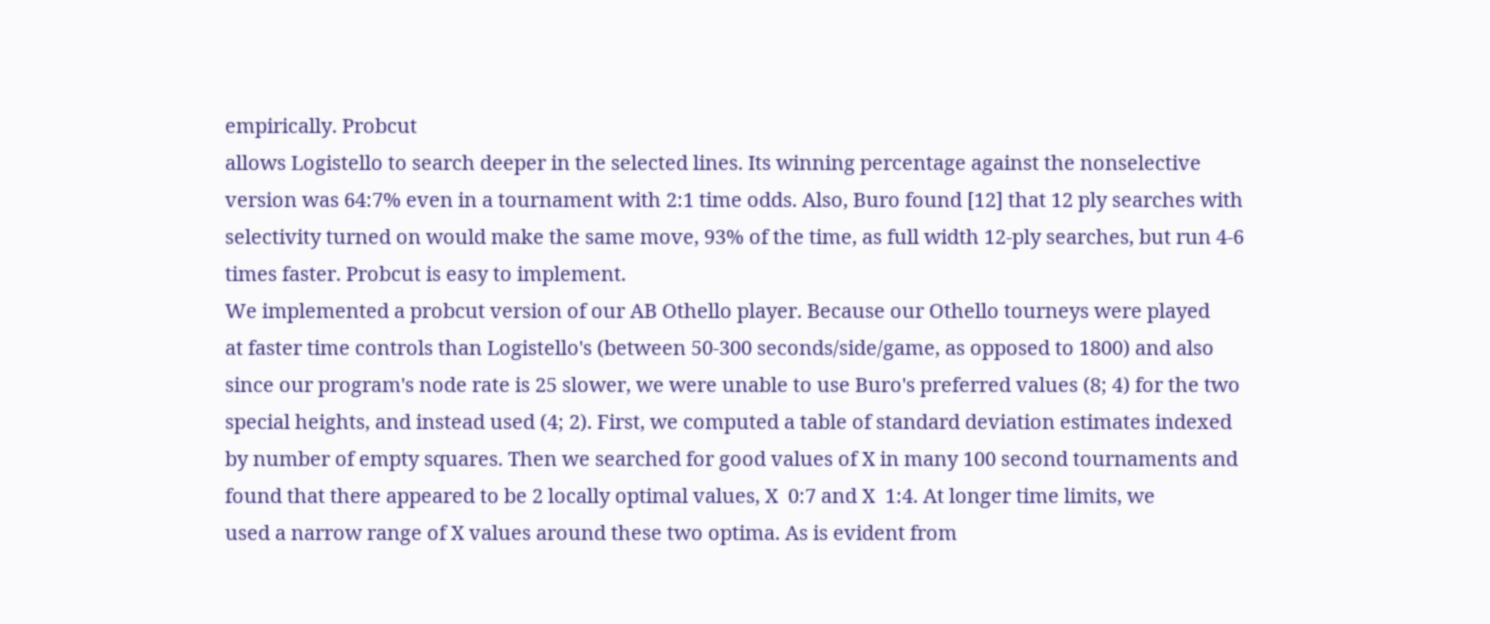empirically. Probcut
allows Logistello to search deeper in the selected lines. Its winning percentage against the nonselective
version was 64:7% even in a tournament with 2:1 time odds. Also, Buro found [12] that 12 ply searches with
selectivity turned on would make the same move, 93% of the time, as full width 12-ply searches, but run 4-6
times faster. Probcut is easy to implement.
We implemented a probcut version of our AB Othello player. Because our Othello tourneys were played
at faster time controls than Logistello's (between 50-300 seconds/side/game, as opposed to 1800) and also
since our program's node rate is 25 slower, we were unable to use Buro's preferred values (8; 4) for the two
special heights, and instead used (4; 2). First, we computed a table of standard deviation estimates indexed
by number of empty squares. Then we searched for good values of X in many 100 second tournaments and
found that there appeared to be 2 locally optimal values, X  0:7 and X  1:4. At longer time limits, we
used a narrow range of X values around these two optima. As is evident from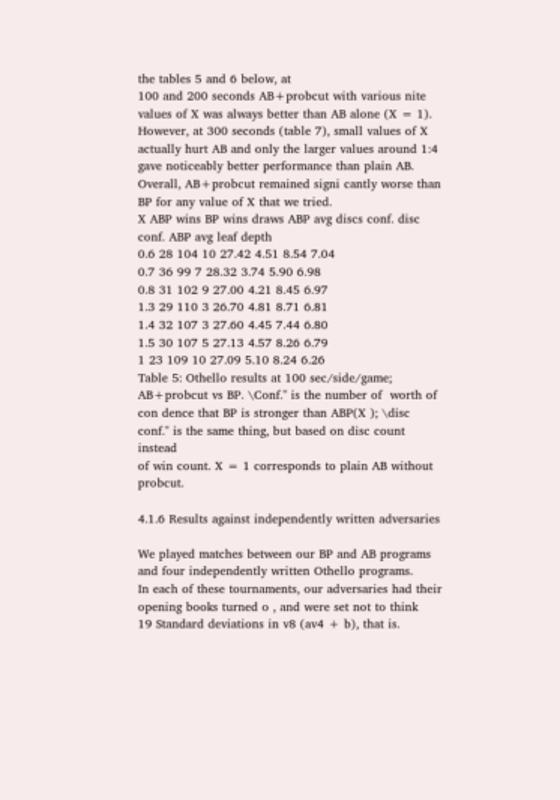the tables 5 and 6 below, at
100 and 200 seconds AB+probcut with various nite values of X was always better than AB alone (X = 1).
However, at 300 seconds (table 7), small values of X actually hurt AB and only the larger values around 1:4
gave noticeably better performance than plain AB. Overall, AB+probcut remained signi cantly worse than
BP for any value of X that we tried.
X ABP wins BP wins draws ABP avg discs conf. disc conf. ABP avg leaf depth
0.6 28 104 10 27.42 4.51 8.54 7.04
0.7 36 99 7 28.32 3.74 5.90 6.98
0.8 31 102 9 27.00 4.21 8.45 6.97
1.3 29 110 3 26.70 4.81 8.71 6.81
1.4 32 107 3 27.60 4.45 7.44 6.80
1.5 30 107 5 27.13 4.57 8.26 6.79
1 23 109 10 27.09 5.10 8.24 6.26
Table 5: Othello results at 100 sec/side/game; AB+probcut vs BP. \Conf." is the number of  worth of
con dence that BP is stronger than ABP(X ); \disc conf." is the same thing, but based on disc count instead
of win count. X = 1 corresponds to plain AB without probcut.

4.1.6 Results against independently written adversaries

We played matches between our BP and AB programs and four independently written Othello programs.
In each of these tournaments, our adversaries had their opening books turned o , and were set not to think
19 Standard deviations in v8 (av4 + b), that is.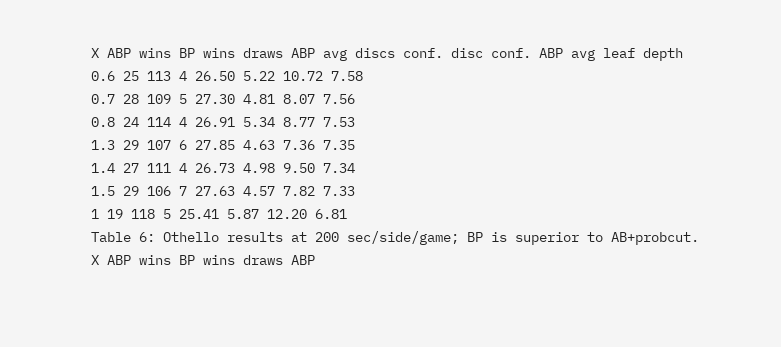X ABP wins BP wins draws ABP avg discs conf. disc conf. ABP avg leaf depth
0.6 25 113 4 26.50 5.22 10.72 7.58
0.7 28 109 5 27.30 4.81 8.07 7.56
0.8 24 114 4 26.91 5.34 8.77 7.53
1.3 29 107 6 27.85 4.63 7.36 7.35
1.4 27 111 4 26.73 4.98 9.50 7.34
1.5 29 106 7 27.63 4.57 7.82 7.33
1 19 118 5 25.41 5.87 12.20 6.81
Table 6: Othello results at 200 sec/side/game; BP is superior to AB+probcut.
X ABP wins BP wins draws ABP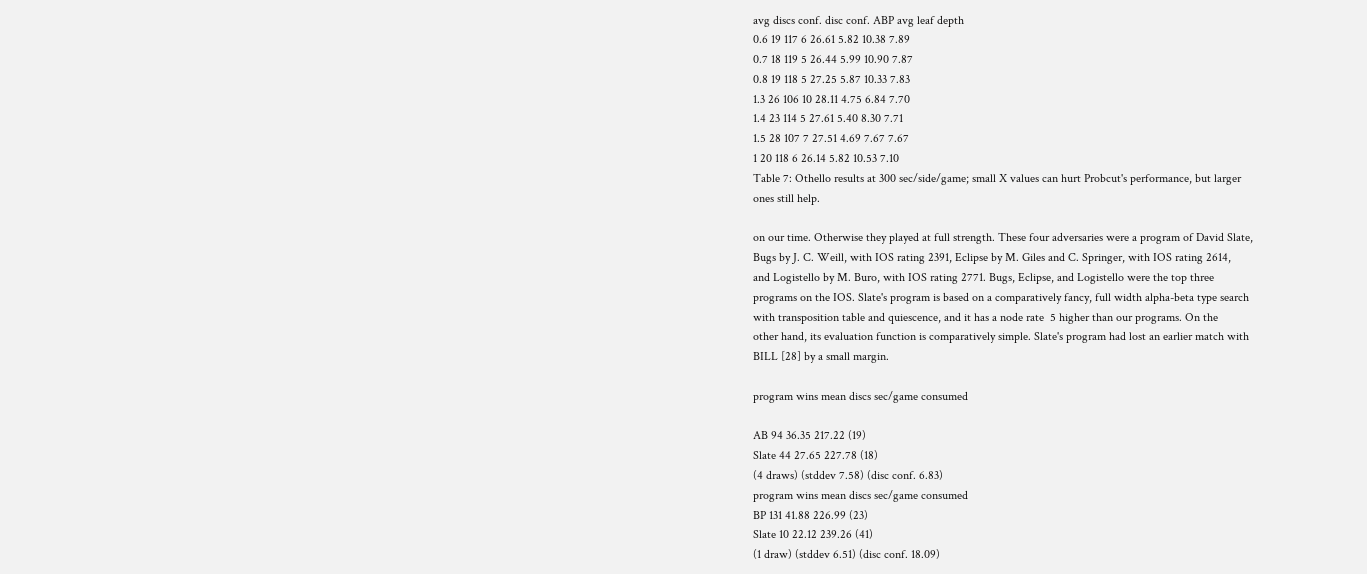avg discs conf. disc conf. ABP avg leaf depth
0.6 19 117 6 26.61 5.82 10.38 7.89
0.7 18 119 5 26.44 5.99 10.90 7.87
0.8 19 118 5 27.25 5.87 10.33 7.83
1.3 26 106 10 28.11 4.75 6.84 7.70
1.4 23 114 5 27.61 5.40 8.30 7.71
1.5 28 107 7 27.51 4.69 7.67 7.67
1 20 118 6 26.14 5.82 10.53 7.10
Table 7: Othello results at 300 sec/side/game; small X values can hurt Probcut's performance, but larger
ones still help.

on our time. Otherwise they played at full strength. These four adversaries were a program of David Slate,
Bugs by J. C. Weill, with IOS rating 2391, Eclipse by M. Giles and C. Springer, with IOS rating 2614,
and Logistello by M. Buro, with IOS rating 2771. Bugs, Eclipse, and Logistello were the top three
programs on the IOS. Slate's program is based on a comparatively fancy, full width alpha-beta type search
with transposition table and quiescence, and it has a node rate  5 higher than our programs. On the
other hand, its evaluation function is comparatively simple. Slate's program had lost an earlier match with
BILL [28] by a small margin.

program wins mean discs sec/game consumed

AB 94 36.35 217.22 (19)
Slate 44 27.65 227.78 (18)
(4 draws) (stddev 7.58) (disc conf. 6.83)
program wins mean discs sec/game consumed
BP 131 41.88 226.99 (23)
Slate 10 22.12 239.26 (41)
(1 draw) (stddev 6.51) (disc conf. 18.09)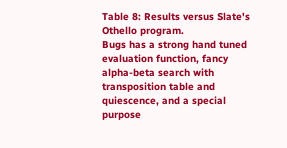Table 8: Results versus Slate's Othello program.
Bugs has a strong hand tuned evaluation function, fancy alpha-beta search with transposition table and
quiescence, and a special purpose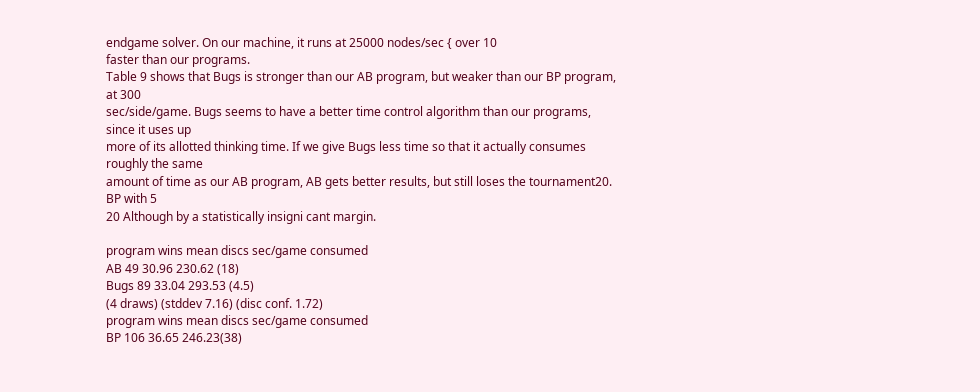endgame solver. On our machine, it runs at 25000 nodes/sec { over 10
faster than our programs.
Table 9 shows that Bugs is stronger than our AB program, but weaker than our BP program, at 300
sec/side/game. Bugs seems to have a better time control algorithm than our programs, since it uses up
more of its allotted thinking time. If we give Bugs less time so that it actually consumes roughly the same
amount of time as our AB program, AB gets better results, but still loses the tournament20. BP with 5
20 Although by a statistically insigni cant margin.

program wins mean discs sec/game consumed
AB 49 30.96 230.62 (18)
Bugs 89 33.04 293.53 (4.5)
(4 draws) (stddev 7.16) (disc conf. 1.72)
program wins mean discs sec/game consumed
BP 106 36.65 246.23(38)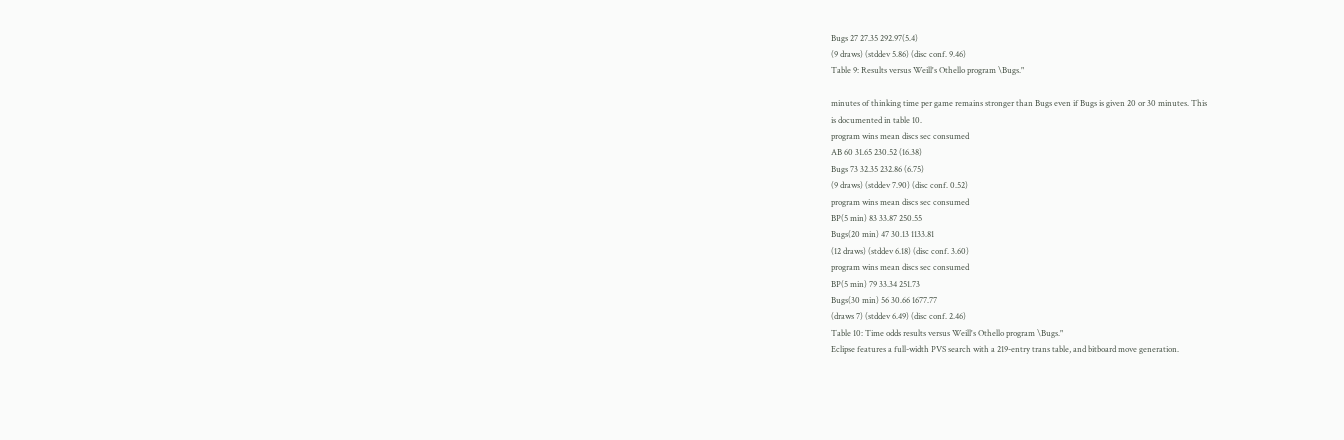Bugs 27 27.35 292.97(5.4)
(9 draws) (stddev 5.86) (disc conf. 9.46)
Table 9: Results versus Weill's Othello program \Bugs."

minutes of thinking time per game remains stronger than Bugs even if Bugs is given 20 or 30 minutes. This
is documented in table 10.
program wins mean discs sec consumed
AB 60 31.65 230.52 (16.38)
Bugs 73 32.35 232.86 (6.75)
(9 draws) (stddev 7.90) (disc conf. 0.52)
program wins mean discs sec consumed
BP(5 min) 83 33.87 250.55
Bugs(20 min) 47 30.13 1133.81
(12 draws) (stddev 6.18) (disc conf. 3.60)
program wins mean discs sec consumed
BP(5 min) 79 33.34 251.73
Bugs(30 min) 56 30.66 1677.77
(draws 7) (stddev 6.49) (disc conf. 2.46)
Table 10: Time odds results versus Weill's Othello program \Bugs."
Eclipse features a full-width PVS search with a 219-entry trans table, and bitboard move generation.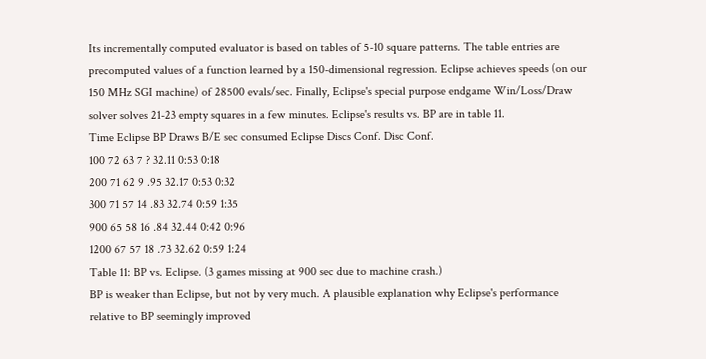Its incrementally computed evaluator is based on tables of 5-10 square patterns. The table entries are
precomputed values of a function learned by a 150-dimensional regression. Eclipse achieves speeds (on our
150 MHz SGI machine) of 28500 evals/sec. Finally, Eclipse's special purpose endgame Win/Loss/Draw
solver solves 21-23 empty squares in a few minutes. Eclipse's results vs. BP are in table 11.
Time Eclipse BP Draws B/E sec consumed Eclipse Discs Conf. Disc Conf.
100 72 63 7 ? 32.11 0:53 0:18
200 71 62 9 .95 32.17 0:53 0:32
300 71 57 14 .83 32.74 0:59 1:35
900 65 58 16 .84 32.44 0:42 0:96
1200 67 57 18 .73 32.62 0:59 1:24
Table 11: BP vs. Eclipse. (3 games missing at 900 sec due to machine crash.)
BP is weaker than Eclipse, but not by very much. A plausible explanation why Eclipse's performance
relative to BP seemingly improved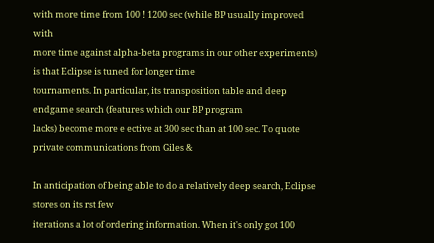with more time from 100 ! 1200 sec (while BP usually improved with
more time against alpha-beta programs in our other experiments) is that Eclipse is tuned for longer time
tournaments. In particular, its transposition table and deep endgame search (features which our BP program
lacks) become more e ective at 300 sec than at 100 sec. To quote private communications from Giles &

In anticipation of being able to do a relatively deep search, Eclipse stores on its rst few
iterations a lot of ordering information. When it's only got 100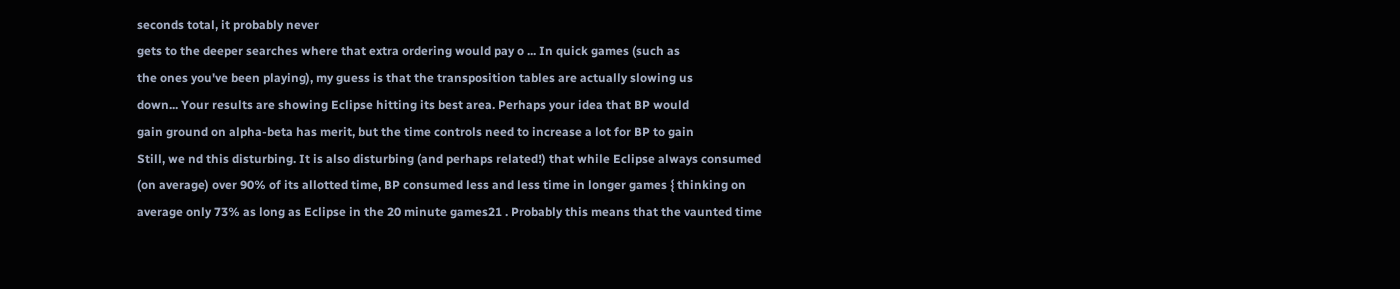seconds total, it probably never
gets to the deeper searches where that extra ordering would pay o ... In quick games (such as
the ones you've been playing), my guess is that the transposition tables are actually slowing us
down... Your results are showing Eclipse hitting its best area. Perhaps your idea that BP would
gain ground on alpha-beta has merit, but the time controls need to increase a lot for BP to gain
Still, we nd this disturbing. It is also disturbing (and perhaps related!) that while Eclipse always consumed
(on average) over 90% of its allotted time, BP consumed less and less time in longer games { thinking on
average only 73% as long as Eclipse in the 20 minute games21 . Probably this means that the vaunted time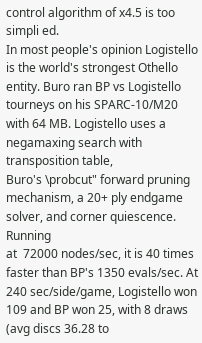control algorithm of x4.5 is too simpli ed.
In most people's opinion Logistello is the world's strongest Othello entity. Buro ran BP vs Logistello
tourneys on his SPARC-10/M20 with 64 MB. Logistello uses a negamaxing search with transposition table,
Buro's \probcut" forward pruning mechanism, a 20+ ply endgame solver, and corner quiescence. Running
at  72000 nodes/sec, it is 40 times faster than BP's 1350 evals/sec. At 240 sec/side/game, Logistello won
109 and BP won 25, with 8 draws (avg discs 36.28 to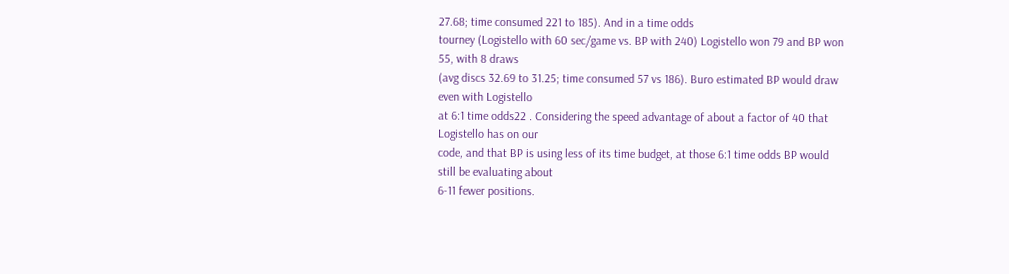27.68; time consumed 221 to 185). And in a time odds
tourney (Logistello with 60 sec/game vs. BP with 240) Logistello won 79 and BP won 55, with 8 draws
(avg discs 32.69 to 31.25; time consumed 57 vs 186). Buro estimated BP would draw even with Logistello
at 6:1 time odds22 . Considering the speed advantage of about a factor of 40 that Logistello has on our
code, and that BP is using less of its time budget, at those 6:1 time odds BP would still be evaluating about
6-11 fewer positions.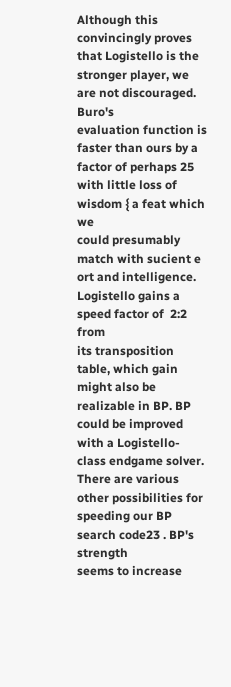Although this convincingly proves that Logistello is the stronger player, we are not discouraged. Buro's
evaluation function is faster than ours by a factor of perhaps 25 with little loss of wisdom { a feat which we
could presumably match with sucient e ort and intelligence. Logistello gains a speed factor of  2:2 from
its transposition table, which gain might also be realizable in BP. BP could be improved with a Logistello-
class endgame solver. There are various other possibilities for speeding our BP search code23 . BP's strength
seems to increase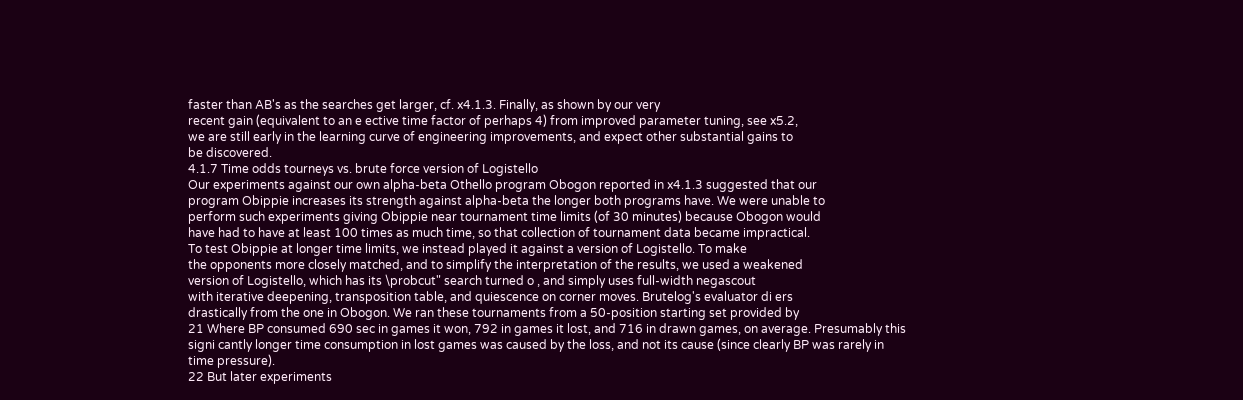faster than AB's as the searches get larger, cf. x4.1.3. Finally, as shown by our very
recent gain (equivalent to an e ective time factor of perhaps 4) from improved parameter tuning, see x5.2,
we are still early in the learning curve of engineering improvements, and expect other substantial gains to
be discovered.
4.1.7 Time odds tourneys vs. brute force version of Logistello
Our experiments against our own alpha-beta Othello program Obogon reported in x4.1.3 suggested that our
program Obippie increases its strength against alpha-beta the longer both programs have. We were unable to
perform such experiments giving Obippie near tournament time limits (of 30 minutes) because Obogon would
have had to have at least 100 times as much time, so that collection of tournament data became impractical.
To test Obippie at longer time limits, we instead played it against a version of Logistello. To make
the opponents more closely matched, and to simplify the interpretation of the results, we used a weakened
version of Logistello, which has its \probcut" search turned o , and simply uses full-width negascout
with iterative deepening, transposition table, and quiescence on corner moves. Brutelog's evaluator di ers
drastically from the one in Obogon. We ran these tournaments from a 50-position starting set provided by
21 Where BP consumed 690 sec in games it won, 792 in games it lost, and 716 in drawn games, on average. Presumably this
signi cantly longer time consumption in lost games was caused by the loss, and not its cause (since clearly BP was rarely in
time pressure).
22 But later experiments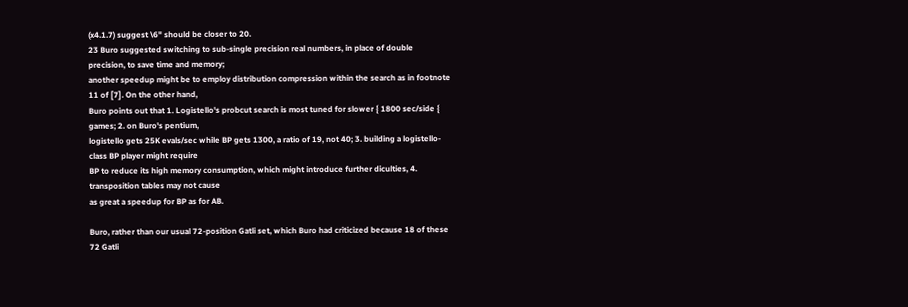(x4.1.7) suggest \6" should be closer to 20.
23 Buro suggested switching to sub-single precision real numbers, in place of double precision, to save time and memory;
another speedup might be to employ distribution compression within the search as in footnote 11 of [7]. On the other hand,
Buro points out that 1. Logistello's probcut search is most tuned for slower { 1800 sec/side { games; 2. on Buro's pentium,
logistello gets 25K evals/sec while BP gets 1300, a ratio of 19, not 40; 3. building a logistello-class BP player might require
BP to reduce its high memory consumption, which might introduce further diculties, 4. transposition tables may not cause
as great a speedup for BP as for AB.

Buro, rather than our usual 72-position Gatli set, which Buro had criticized because 18 of these 72 Gatli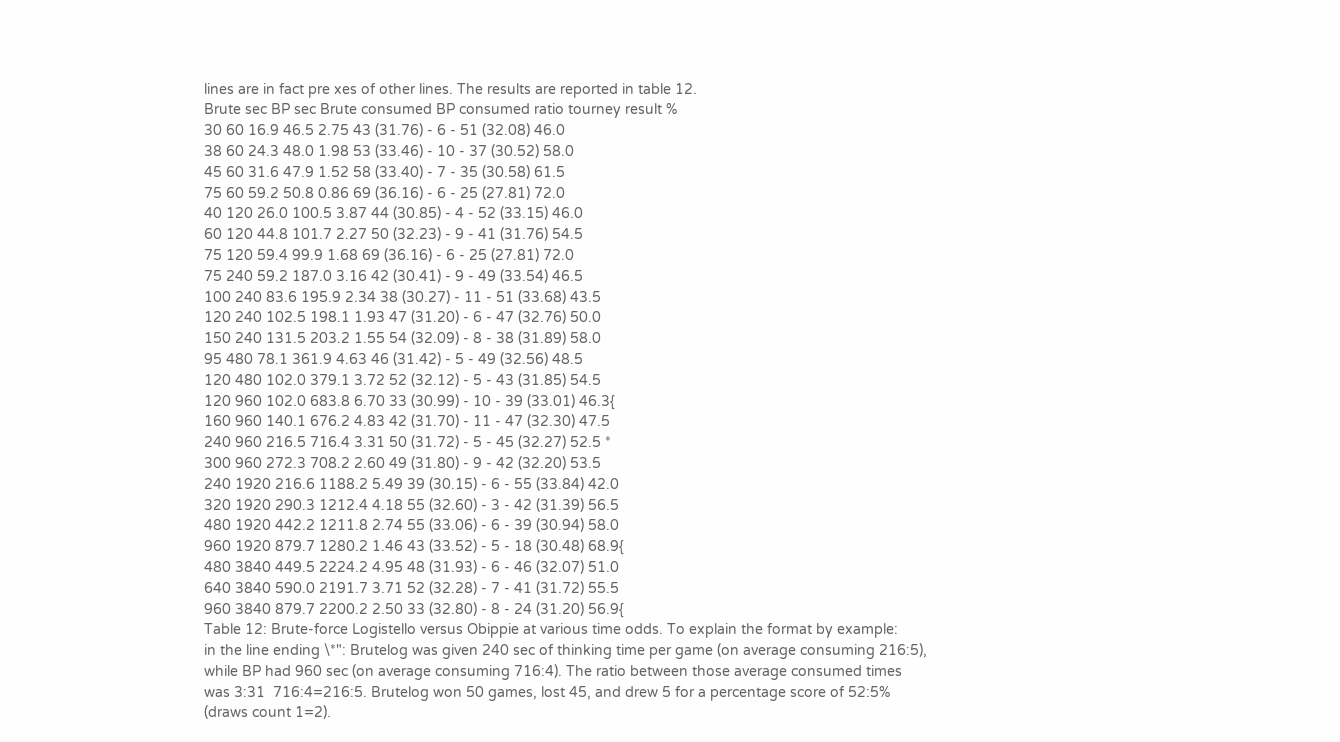lines are in fact pre xes of other lines. The results are reported in table 12.
Brute sec BP sec Brute consumed BP consumed ratio tourney result %
30 60 16.9 46.5 2.75 43 (31.76) - 6 - 51 (32.08) 46.0
38 60 24.3 48.0 1.98 53 (33.46) - 10 - 37 (30.52) 58.0
45 60 31.6 47.9 1.52 58 (33.40) - 7 - 35 (30.58) 61.5
75 60 59.2 50.8 0.86 69 (36.16) - 6 - 25 (27.81) 72.0
40 120 26.0 100.5 3.87 44 (30.85) - 4 - 52 (33.15) 46.0
60 120 44.8 101.7 2.27 50 (32.23) - 9 - 41 (31.76) 54.5
75 120 59.4 99.9 1.68 69 (36.16) - 6 - 25 (27.81) 72.0
75 240 59.2 187.0 3.16 42 (30.41) - 9 - 49 (33.54) 46.5
100 240 83.6 195.9 2.34 38 (30.27) - 11 - 51 (33.68) 43.5
120 240 102.5 198.1 1.93 47 (31.20) - 6 - 47 (32.76) 50.0
150 240 131.5 203.2 1.55 54 (32.09) - 8 - 38 (31.89) 58.0
95 480 78.1 361.9 4.63 46 (31.42) - 5 - 49 (32.56) 48.5
120 480 102.0 379.1 3.72 52 (32.12) - 5 - 43 (31.85) 54.5
120 960 102.0 683.8 6.70 33 (30.99) - 10 - 39 (33.01) 46.3{
160 960 140.1 676.2 4.83 42 (31.70) - 11 - 47 (32.30) 47.5
240 960 216.5 716.4 3.31 50 (31.72) - 5 - 45 (32.27) 52.5 *
300 960 272.3 708.2 2.60 49 (31.80) - 9 - 42 (32.20) 53.5
240 1920 216.6 1188.2 5.49 39 (30.15) - 6 - 55 (33.84) 42.0
320 1920 290.3 1212.4 4.18 55 (32.60) - 3 - 42 (31.39) 56.5
480 1920 442.2 1211.8 2.74 55 (33.06) - 6 - 39 (30.94) 58.0
960 1920 879.7 1280.2 1.46 43 (33.52) - 5 - 18 (30.48) 68.9{
480 3840 449.5 2224.2 4.95 48 (31.93) - 6 - 46 (32.07) 51.0
640 3840 590.0 2191.7 3.71 52 (32.28) - 7 - 41 (31.72) 55.5
960 3840 879.7 2200.2 2.50 33 (32.80) - 8 - 24 (31.20) 56.9{
Table 12: Brute-force Logistello versus Obippie at various time odds. To explain the format by example:
in the line ending \*": Brutelog was given 240 sec of thinking time per game (on average consuming 216:5),
while BP had 960 sec (on average consuming 716:4). The ratio between those average consumed times
was 3:31  716:4=216:5. Brutelog won 50 games, lost 45, and drew 5 for a percentage score of 52:5%
(draws count 1=2).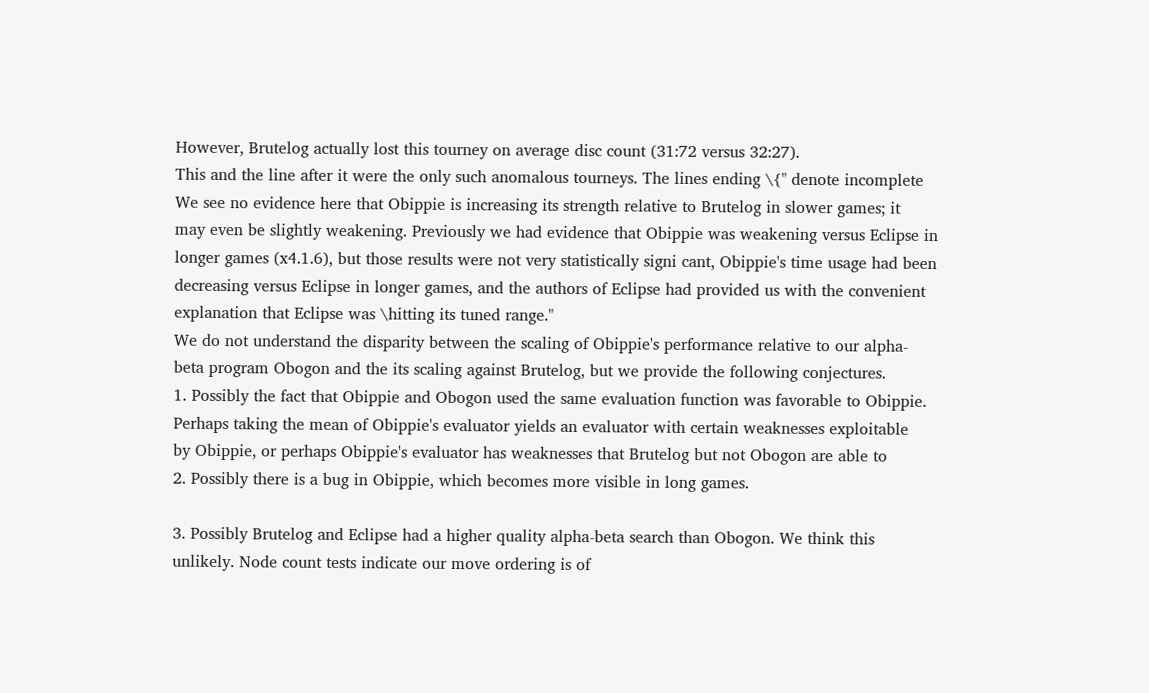However, Brutelog actually lost this tourney on average disc count (31:72 versus 32:27).
This and the line after it were the only such anomalous tourneys. The lines ending \{" denote incomplete
We see no evidence here that Obippie is increasing its strength relative to Brutelog in slower games; it
may even be slightly weakening. Previously we had evidence that Obippie was weakening versus Eclipse in
longer games (x4.1.6), but those results were not very statistically signi cant, Obippie's time usage had been
decreasing versus Eclipse in longer games, and the authors of Eclipse had provided us with the convenient
explanation that Eclipse was \hitting its tuned range."
We do not understand the disparity between the scaling of Obippie's performance relative to our alpha-
beta program Obogon and the its scaling against Brutelog, but we provide the following conjectures.
1. Possibly the fact that Obippie and Obogon used the same evaluation function was favorable to Obippie.
Perhaps taking the mean of Obippie's evaluator yields an evaluator with certain weaknesses exploitable
by Obippie, or perhaps Obippie's evaluator has weaknesses that Brutelog but not Obogon are able to
2. Possibly there is a bug in Obippie, which becomes more visible in long games.

3. Possibly Brutelog and Eclipse had a higher quality alpha-beta search than Obogon. We think this
unlikely. Node count tests indicate our move ordering is of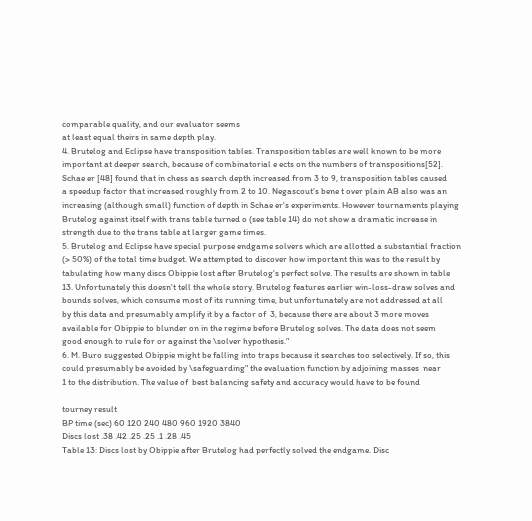comparable quality, and our evaluator seems
at least equal theirs in same depth play.
4. Brutelog and Eclipse have transposition tables. Transposition tables are well known to be more
important at deeper search, because of combinatorial e ects on the numbers of transpositions[52].
Schae er [48] found that in chess as search depth increased from 3 to 9, transposition tables caused
a speedup factor that increased roughly from 2 to 10. Negascout's bene t over plain AB also was an
increasing (although small) function of depth in Schae er's experiments. However tournaments playing
Brutelog against itself with trans table turned o (see table 14) do not show a dramatic increase in
strength due to the trans table at larger game times.
5. Brutelog and Eclipse have special purpose endgame solvers which are allotted a substantial fraction
(> 50%) of the total time budget. We attempted to discover how important this was to the result by
tabulating how many discs Obippie lost after Brutelog's perfect solve. The results are shown in table
13. Unfortunately this doesn't tell the whole story. Brutelog features earlier win-loss-draw solves and
bounds solves, which consume most of its running time, but unfortunately are not addressed at all
by this data and presumably amplify it by a factor of  3, because there are about 3 more moves
available for Obippie to blunder on in the regime before Brutelog solves. The data does not seem
good enough to rule for or against the \solver hypothesis."
6. M. Buro suggested Obippie might be falling into traps because it searches too selectively. If so, this
could presumably be avoided by \safeguarding" the evaluation function by adjoining masses  near
1 to the distribution. The value of  best balancing safety and accuracy would have to be found

tourney result
BP time (sec) 60 120 240 480 960 1920 3840
Discs lost .38 .42 .25 .25 .1 .28 .45
Table 13: Discs lost by Obippie after Brutelog had perfectly solved the endgame. Disc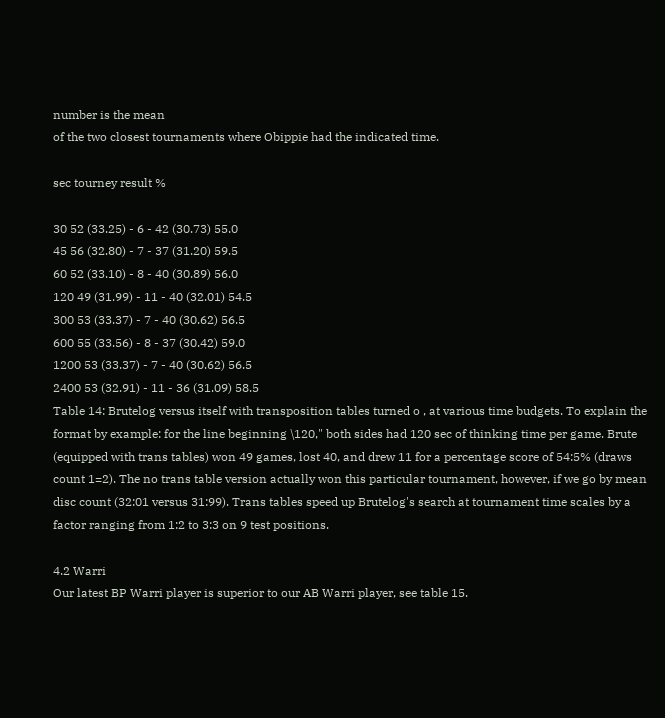number is the mean
of the two closest tournaments where Obippie had the indicated time.

sec tourney result %

30 52 (33.25) - 6 - 42 (30.73) 55.0
45 56 (32.80) - 7 - 37 (31.20) 59.5
60 52 (33.10) - 8 - 40 (30.89) 56.0
120 49 (31.99) - 11 - 40 (32.01) 54.5
300 53 (33.37) - 7 - 40 (30.62) 56.5
600 55 (33.56) - 8 - 37 (30.42) 59.0
1200 53 (33.37) - 7 - 40 (30.62) 56.5
2400 53 (32.91) - 11 - 36 (31.09) 58.5
Table 14: Brutelog versus itself with transposition tables turned o , at various time budgets. To explain the
format by example: for the line beginning \120," both sides had 120 sec of thinking time per game. Brute
(equipped with trans tables) won 49 games, lost 40, and drew 11 for a percentage score of 54:5% (draws
count 1=2). The no trans table version actually won this particular tournament, however, if we go by mean
disc count (32:01 versus 31:99). Trans tables speed up Brutelog's search at tournament time scales by a
factor ranging from 1:2 to 3:3 on 9 test positions.

4.2 Warri
Our latest BP Warri player is superior to our AB Warri player, see table 15.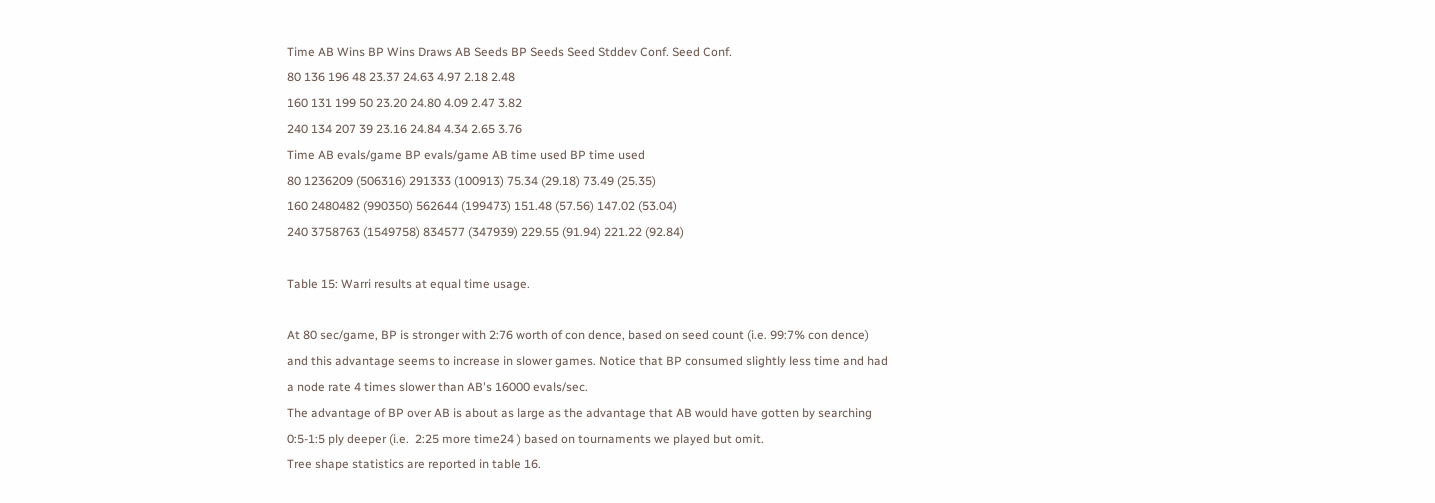Time AB Wins BP Wins Draws AB Seeds BP Seeds Seed Stddev Conf. Seed Conf.
80 136 196 48 23.37 24.63 4.97 2.18 2.48
160 131 199 50 23.20 24.80 4.09 2.47 3.82
240 134 207 39 23.16 24.84 4.34 2.65 3.76
Time AB evals/game BP evals/game AB time used BP time used
80 1236209 (506316) 291333 (100913) 75.34 (29.18) 73.49 (25.35)
160 2480482 (990350) 562644 (199473) 151.48 (57.56) 147.02 (53.04)
240 3758763 (1549758) 834577 (347939) 229.55 (91.94) 221.22 (92.84)

Table 15: Warri results at equal time usage.

At 80 sec/game, BP is stronger with 2:76 worth of con dence, based on seed count (i.e. 99:7% con dence)
and this advantage seems to increase in slower games. Notice that BP consumed slightly less time and had
a node rate 4 times slower than AB's 16000 evals/sec.
The advantage of BP over AB is about as large as the advantage that AB would have gotten by searching
0:5-1:5 ply deeper (i.e.  2:25 more time24 ) based on tournaments we played but omit.
Tree shape statistics are reported in table 16.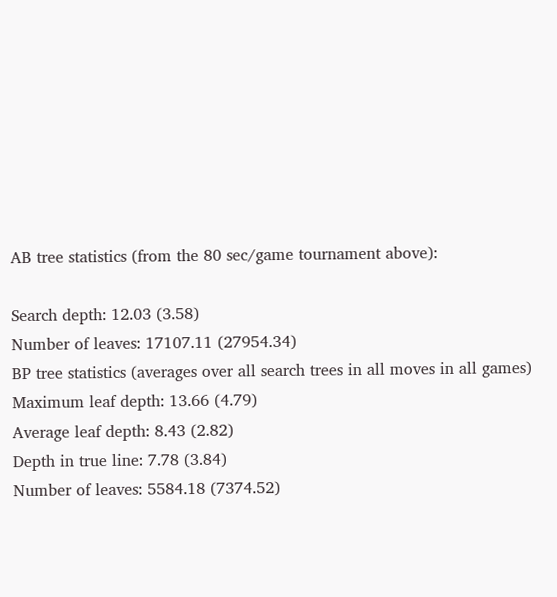AB tree statistics (from the 80 sec/game tournament above):

Search depth: 12.03 (3.58)
Number of leaves: 17107.11 (27954.34)
BP tree statistics (averages over all search trees in all moves in all games)
Maximum leaf depth: 13.66 (4.79)
Average leaf depth: 8.43 (2.82)
Depth in true line: 7.78 (3.84)
Number of leaves: 5584.18 (7374.52)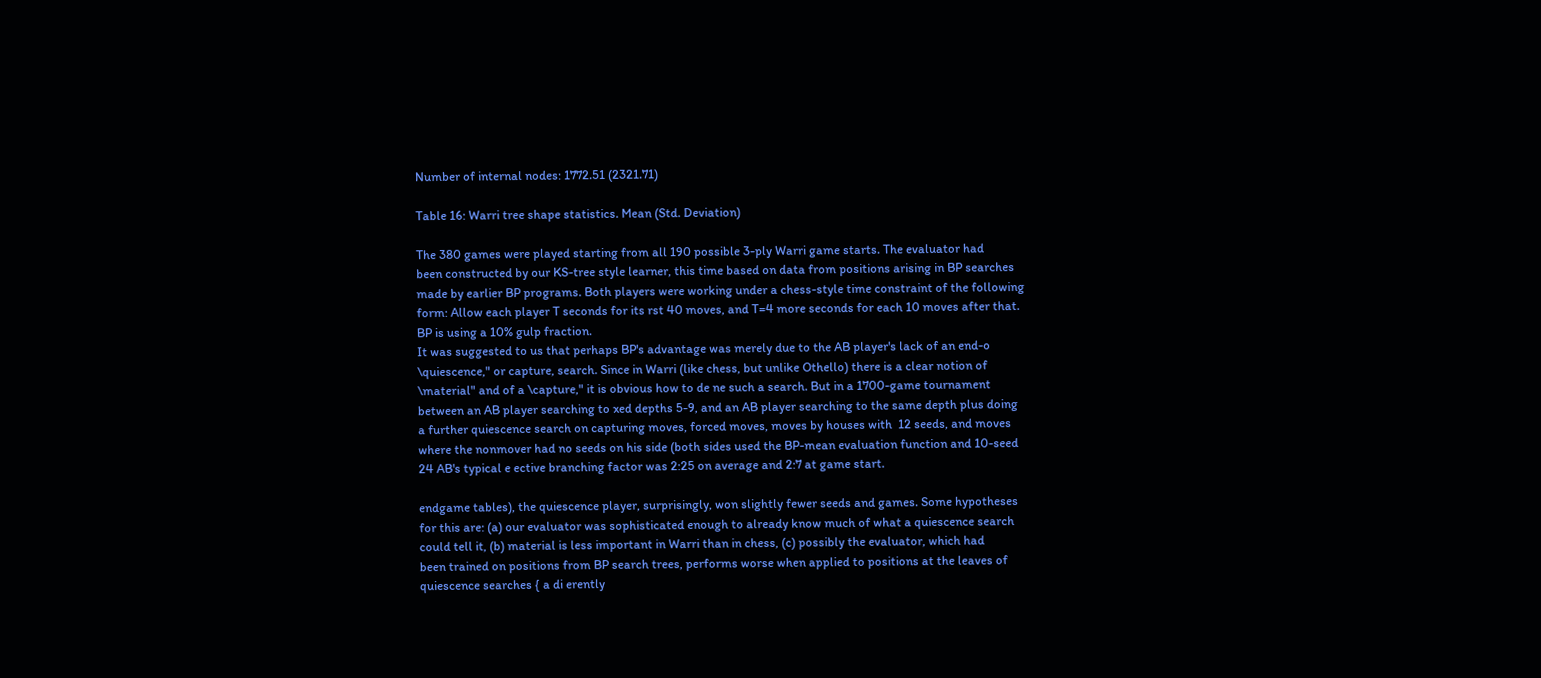Number of internal nodes: 1772.51 (2321.71)

Table 16: Warri tree shape statistics. Mean (Std. Deviation)

The 380 games were played starting from all 190 possible 3-ply Warri game starts. The evaluator had
been constructed by our KS-tree style learner, this time based on data from positions arising in BP searches
made by earlier BP programs. Both players were working under a chess-style time constraint of the following
form: Allow each player T seconds for its rst 40 moves, and T=4 more seconds for each 10 moves after that.
BP is using a 10% gulp fraction.
It was suggested to us that perhaps BP's advantage was merely due to the AB player's lack of an end-o
\quiescence," or capture, search. Since in Warri (like chess, but unlike Othello) there is a clear notion of
\material" and of a \capture," it is obvious how to de ne such a search. But in a 1700-game tournament
between an AB player searching to xed depths 5-9, and an AB player searching to the same depth plus doing
a further quiescence search on capturing moves, forced moves, moves by houses with  12 seeds, and moves
where the nonmover had no seeds on his side (both sides used the BP-mean evaluation function and 10-seed
24 AB's typical e ective branching factor was 2:25 on average and 2:7 at game start.

endgame tables), the quiescence player, surprisingly, won slightly fewer seeds and games. Some hypotheses
for this are: (a) our evaluator was sophisticated enough to already know much of what a quiescence search
could tell it, (b) material is less important in Warri than in chess, (c) possibly the evaluator, which had
been trained on positions from BP search trees, performs worse when applied to positions at the leaves of
quiescence searches { a di erently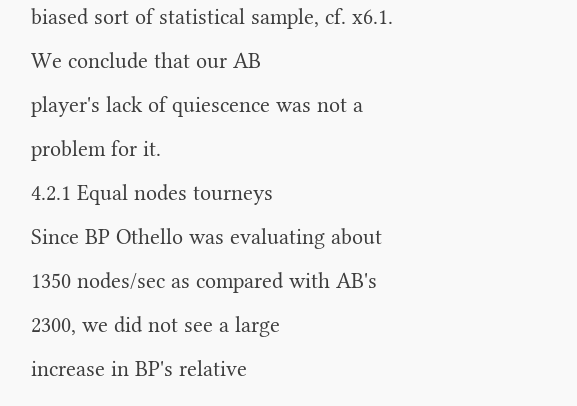biased sort of statistical sample, cf. x6.1. We conclude that our AB
player's lack of quiescence was not a problem for it.
4.2.1 Equal nodes tourneys
Since BP Othello was evaluating about 1350 nodes/sec as compared with AB's 2300, we did not see a large
increase in BP's relative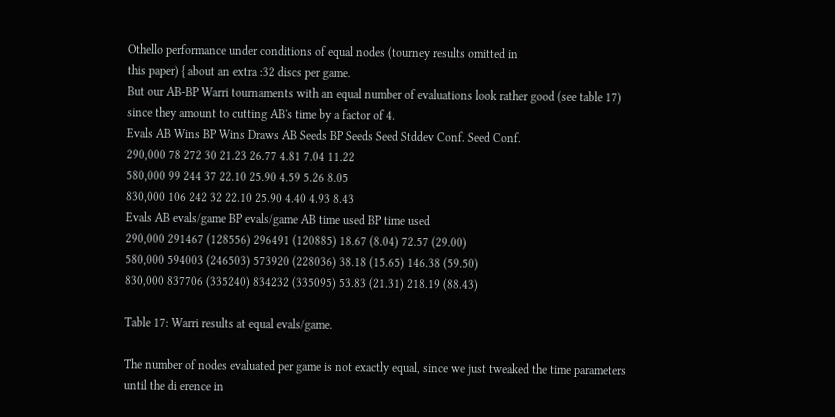Othello performance under conditions of equal nodes (tourney results omitted in
this paper) { about an extra :32 discs per game.
But our AB-BP Warri tournaments with an equal number of evaluations look rather good (see table 17)
since they amount to cutting AB's time by a factor of 4.
Evals AB Wins BP Wins Draws AB Seeds BP Seeds Seed Stddev Conf. Seed Conf.
290,000 78 272 30 21.23 26.77 4.81 7.04 11.22
580,000 99 244 37 22.10 25.90 4.59 5.26 8.05
830,000 106 242 32 22.10 25.90 4.40 4.93 8.43
Evals AB evals/game BP evals/game AB time used BP time used
290,000 291467 (128556) 296491 (120885) 18.67 (8.04) 72.57 (29.00)
580,000 594003 (246503) 573920 (228036) 38.18 (15.65) 146.38 (59.50)
830,000 837706 (335240) 834232 (335095) 53.83 (21.31) 218.19 (88.43)

Table 17: Warri results at equal evals/game.

The number of nodes evaluated per game is not exactly equal, since we just tweaked the time parameters
until the di erence in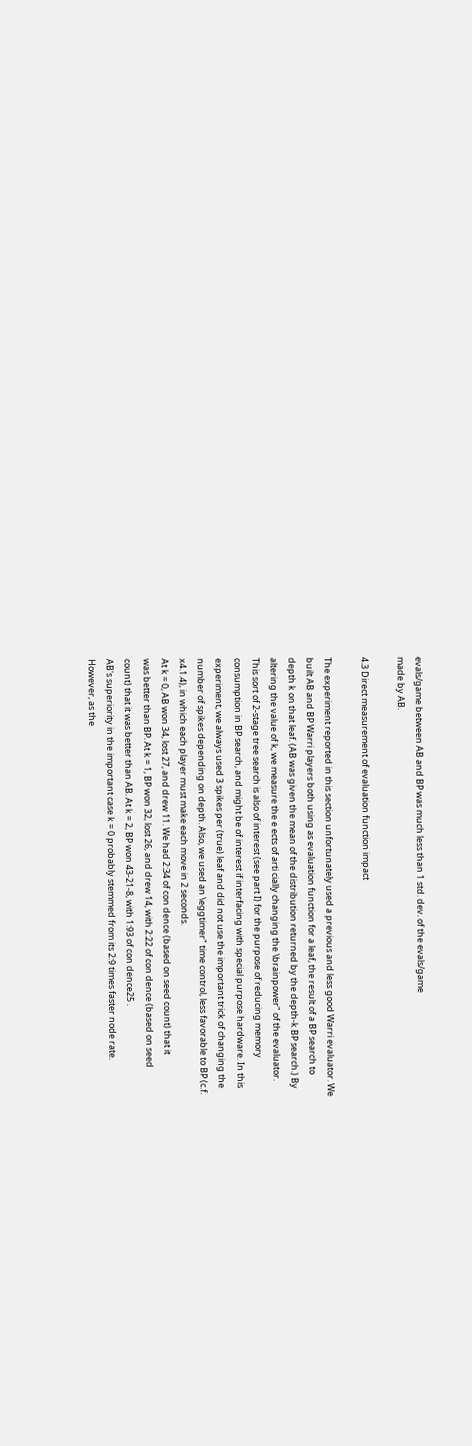evals/game between AB and BP was much less than 1 std. dev. of the evals/game
made by AB.

4.3 Direct measurement of evaluation function impact

The experiment reported in this section unfortunately used a previous and less good Warri evaluator. We
built AB and BP Warri players both using as evaluation function for a leaf, the result of a BP search to
depth k on that leaf. (AB was given the mean of the distribution returned by the depth-k BP search.) By
altering the value of k, we measure the e ects of arti cially changing the \brainpower" of the evaluator.
This sort of 2-stage tree search is also of interest (see part I) for the purpose of reducing memory
consumption in BP search, and might be of interest if interfacing with special purpose hardware. In this
experiment, we always used 3 spikes per (true) leaf and did not use the important trick of changing the
number of spikes depending on depth. Also, we used an \eggtimer" time control, less favorable to BP (c.f.
x4.1.4), in which each player must make each move in 2 seconds.
At k = 0, AB won 34, lost 27, and drew 11. We had 2:34 of con dence (based on seed count) that it
was better than BP. At k = 1, BP won 32, lost 26, and drew 14, with 2:22 of con dence (based on seed
count) that it was better than AB. At k = 2, BP won 43-21-8, with 1:93 of con dence25 .
AB's superiority in the important case k = 0 probably stemmed from its 2:9 times faster node rate.
However, as the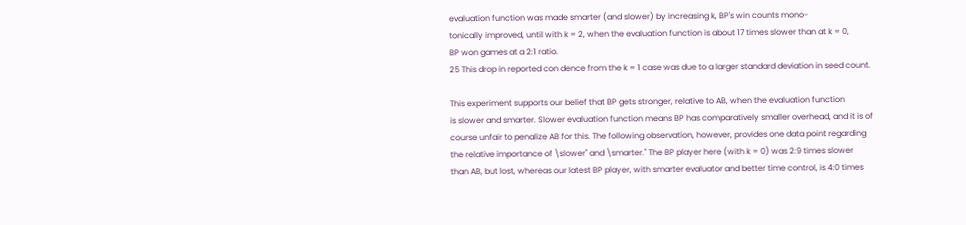evaluation function was made smarter (and slower) by increasing k, BP's win counts mono-
tonically improved, until with k = 2, when the evaluation function is about 17 times slower than at k = 0,
BP won games at a 2:1 ratio.
25 This drop in reported con dence from the k = 1 case was due to a larger standard deviation in seed count.

This experiment supports our belief that BP gets stronger, relative to AB, when the evaluation function
is slower and smarter. Slower evaluation function means BP has comparatively smaller overhead, and it is of
course unfair to penalize AB for this. The following observation, however, provides one data point regarding
the relative importance of \slower" and \smarter." The BP player here (with k = 0) was 2:9 times slower
than AB, but lost, whereas our latest BP player, with smarter evaluator and better time control, is 4:0 times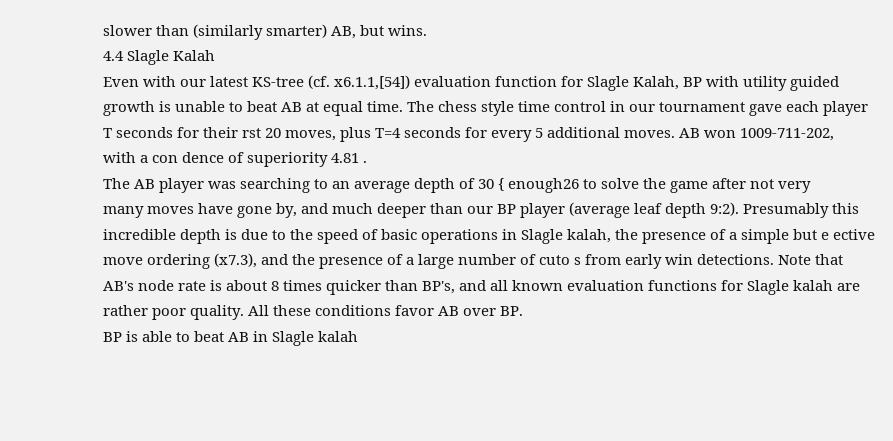slower than (similarly smarter) AB, but wins.
4.4 Slagle Kalah
Even with our latest KS-tree (cf. x6.1.1,[54]) evaluation function for Slagle Kalah, BP with utility guided
growth is unable to beat AB at equal time. The chess style time control in our tournament gave each player
T seconds for their rst 20 moves, plus T=4 seconds for every 5 additional moves. AB won 1009-711-202,
with a con dence of superiority 4.81 .
The AB player was searching to an average depth of 30 { enough26 to solve the game after not very
many moves have gone by, and much deeper than our BP player (average leaf depth 9:2). Presumably this
incredible depth is due to the speed of basic operations in Slagle kalah, the presence of a simple but e ective
move ordering (x7.3), and the presence of a large number of cuto s from early win detections. Note that
AB's node rate is about 8 times quicker than BP's, and all known evaluation functions for Slagle kalah are
rather poor quality. All these conditions favor AB over BP.
BP is able to beat AB in Slagle kalah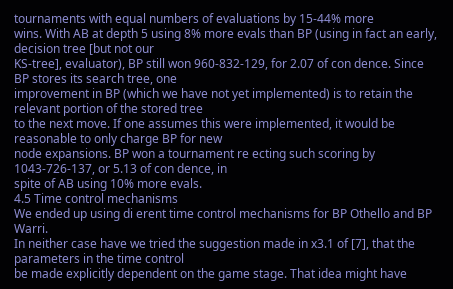tournaments with equal numbers of evaluations by 15-44% more
wins. With AB at depth 5 using 8% more evals than BP (using in fact an early, decision tree [but not our
KS-tree], evaluator), BP still won 960-832-129, for 2.07 of con dence. Since BP stores its search tree, one
improvement in BP (which we have not yet implemented) is to retain the relevant portion of the stored tree
to the next move. If one assumes this were implemented, it would be reasonable to only charge BP for new
node expansions. BP won a tournament re ecting such scoring by 1043-726-137, or 5.13 of con dence, in
spite of AB using 10% more evals.
4.5 Time control mechanisms
We ended up using di erent time control mechanisms for BP Othello and BP Warri.
In neither case have we tried the suggestion made in x3.1 of [7], that the parameters in the time control
be made explicitly dependent on the game stage. That idea might have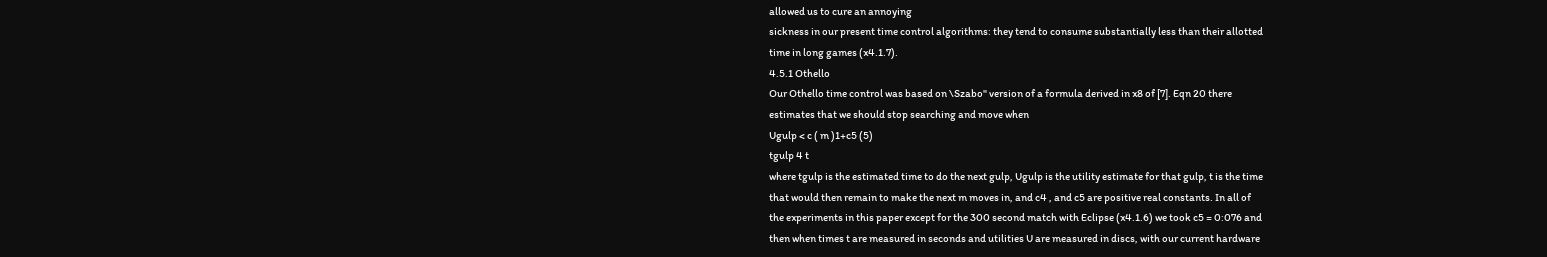allowed us to cure an annoying
sickness in our present time control algorithms: they tend to consume substantially less than their allotted
time in long games (x4.1.7).
4.5.1 Othello
Our Othello time control was based on \Szabo" version of a formula derived in x8 of [7]. Eqn 20 there
estimates that we should stop searching and move when
Ugulp < c ( m )1+c5 (5)
tgulp 4 t
where tgulp is the estimated time to do the next gulp, Ugulp is the utility estimate for that gulp, t is the time
that would then remain to make the next m moves in, and c4 , and c5 are positive real constants. In all of
the experiments in this paper except for the 300 second match with Eclipse (x4.1.6) we took c5 = 0:076 and
then when times t are measured in seconds and utilities U are measured in discs, with our current hardware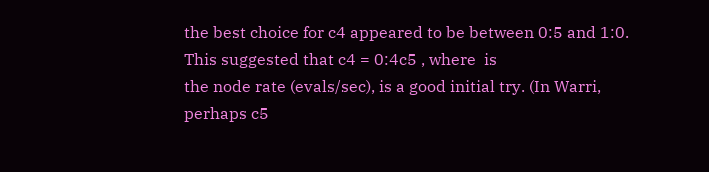the best choice for c4 appeared to be between 0:5 and 1:0. This suggested that c4 = 0:4c5 , where  is
the node rate (evals/sec), is a good initial try. (In Warri, perhaps c5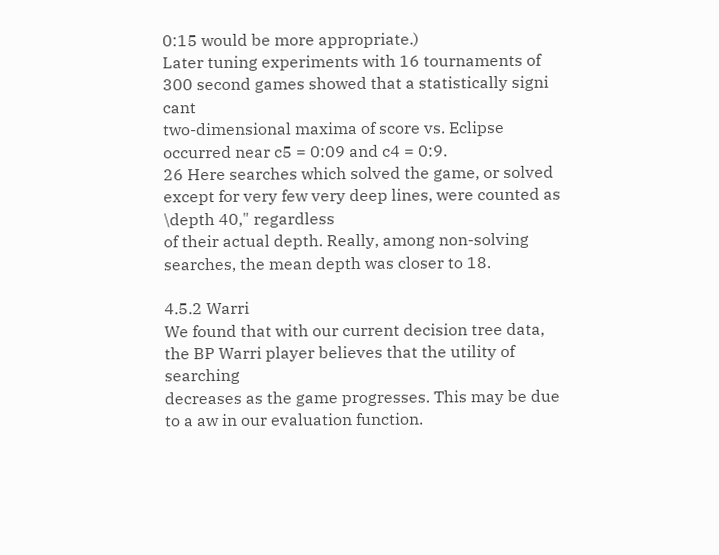0:15 would be more appropriate.)
Later tuning experiments with 16 tournaments of 300 second games showed that a statistically signi cant
two-dimensional maxima of score vs. Eclipse occurred near c5 = 0:09 and c4 = 0:9.
26 Here searches which solved the game, or solved except for very few very deep lines, were counted as \depth 40," regardless
of their actual depth. Really, among non-solving searches, the mean depth was closer to 18.

4.5.2 Warri
We found that with our current decision tree data, the BP Warri player believes that the utility of searching
decreases as the game progresses. This may be due to a aw in our evaluation function.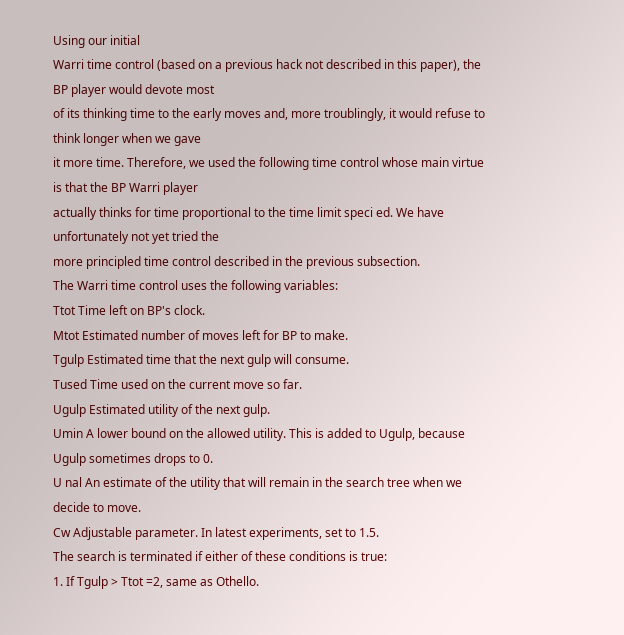Using our initial
Warri time control (based on a previous hack not described in this paper), the BP player would devote most
of its thinking time to the early moves and, more troublingly, it would refuse to think longer when we gave
it more time. Therefore, we used the following time control whose main virtue is that the BP Warri player
actually thinks for time proportional to the time limit speci ed. We have unfortunately not yet tried the
more principled time control described in the previous subsection.
The Warri time control uses the following variables:
Ttot Time left on BP's clock.
Mtot Estimated number of moves left for BP to make.
Tgulp Estimated time that the next gulp will consume.
Tused Time used on the current move so far.
Ugulp Estimated utility of the next gulp.
Umin A lower bound on the allowed utility. This is added to Ugulp, because Ugulp sometimes drops to 0.
U nal An estimate of the utility that will remain in the search tree when we decide to move.
Cw Adjustable parameter. In latest experiments, set to 1.5.
The search is terminated if either of these conditions is true:
1. If Tgulp > Ttot =2, same as Othello.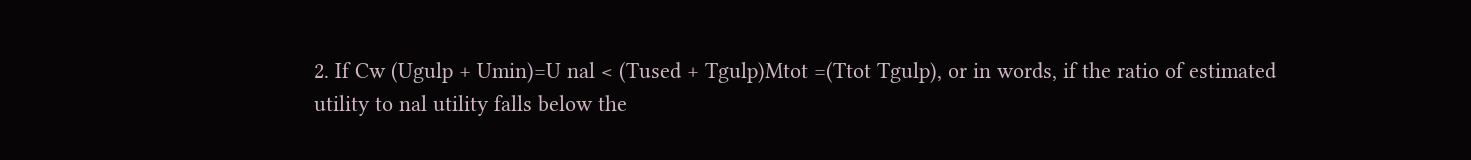2. If Cw (Ugulp + Umin)=U nal < (Tused + Tgulp)Mtot =(Ttot Tgulp), or in words, if the ratio of estimated
utility to nal utility falls below the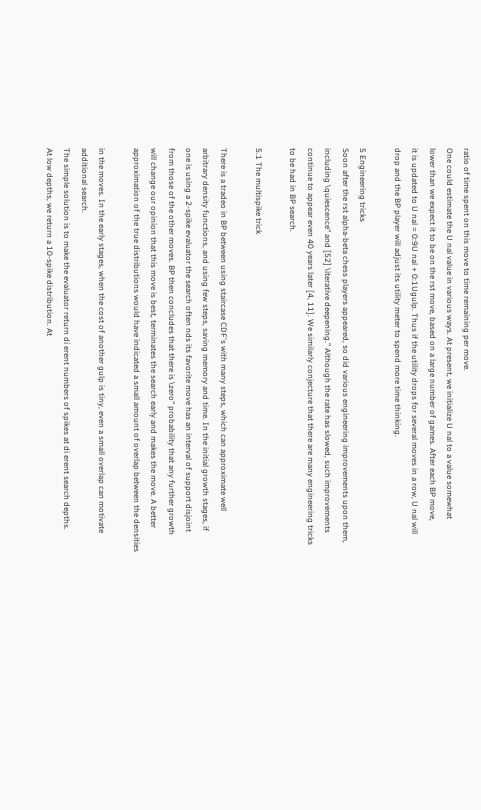ratio of time spent on this move to time remaining per move.
One could estimate the U nal value in various ways. At present, we initialize U nal to a value somewhat
lower than we expect it to be on the rst move, based on a large number of games. After each BP move,
it is updated to U nal = 0:9U nal + 0:1Ugulp. Thus if the utility drops for several moves in a row, U nal will
drop and the BP player will adjust its utility meter to spend more time thinking.

5 Engineering tricks
Soon after the rst alpha-beta chess players appeared, so did various engineering improvements upon them,
including \quiescence" and [52] \iterative deepening." Although the rate has slowed, such improvements
continue to appear even 40 years later [4, 11]. We similarly conjecture that there are many engineering tricks
to be had in BP search.

5.1 The multispike trick

There is a tradeo in BP between using staircase CDF's with many steps, which can approximate well
arbitrary density functions, and using few steps, saving memory and time. In the initial growth stages, if
one is using a 2-spike evaluator the search often nds its favorite move has an interval of support disjoint
from those of the other moves. BP then concludes that there is \zero" probability that any further growth
will change our opinion that this move is best, terminates the search early and makes the move. A better
approximation of the true distributions would have indicated a small amount of overlap between the densities

in the moves. In the early stages, when the cost of another gulp is tiny, even a small overlap can motivate
additional search.
The simple solution is to make the evaluator return di erent numbers of spikes at di erent search depths.
At low depths, we return a 10-spike distribution. At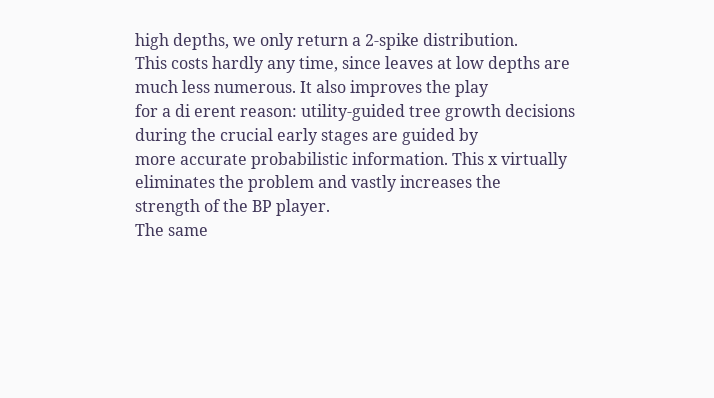high depths, we only return a 2-spike distribution.
This costs hardly any time, since leaves at low depths are much less numerous. It also improves the play
for a di erent reason: utility-guided tree growth decisions during the crucial early stages are guided by
more accurate probabilistic information. This x virtually eliminates the problem and vastly increases the
strength of the BP player.
The same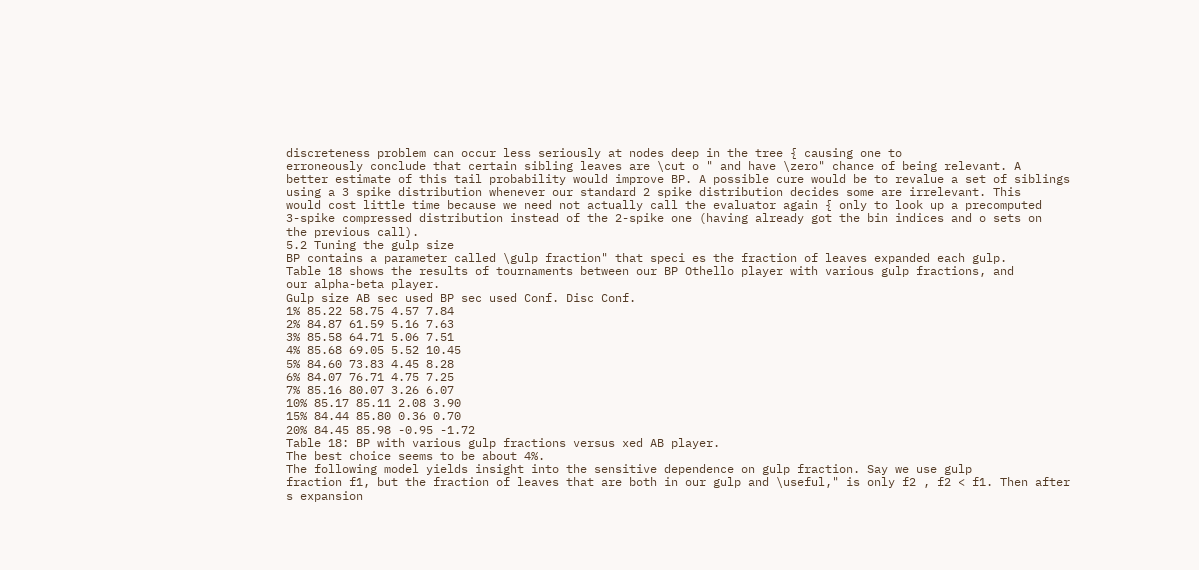discreteness problem can occur less seriously at nodes deep in the tree { causing one to
erroneously conclude that certain sibling leaves are \cut o " and have \zero" chance of being relevant. A
better estimate of this tail probability would improve BP. A possible cure would be to revalue a set of siblings
using a 3 spike distribution whenever our standard 2 spike distribution decides some are irrelevant. This
would cost little time because we need not actually call the evaluator again { only to look up a precomputed
3-spike compressed distribution instead of the 2-spike one (having already got the bin indices and o sets on
the previous call).
5.2 Tuning the gulp size
BP contains a parameter called \gulp fraction" that speci es the fraction of leaves expanded each gulp.
Table 18 shows the results of tournaments between our BP Othello player with various gulp fractions, and
our alpha-beta player.
Gulp size AB sec used BP sec used Conf. Disc Conf.
1% 85.22 58.75 4.57 7.84
2% 84.87 61.59 5.16 7.63
3% 85.58 64.71 5.06 7.51
4% 85.68 69.05 5.52 10.45
5% 84.60 73.83 4.45 8.28
6% 84.07 76.71 4.75 7.25
7% 85.16 80.07 3.26 6.07
10% 85.17 85.11 2.08 3.90
15% 84.44 85.80 0.36 0.70
20% 84.45 85.98 -0.95 -1.72
Table 18: BP with various gulp fractions versus xed AB player.
The best choice seems to be about 4%.
The following model yields insight into the sensitive dependence on gulp fraction. Say we use gulp
fraction f1, but the fraction of leaves that are both in our gulp and \useful," is only f2 , f2 < f1. Then after
s expansion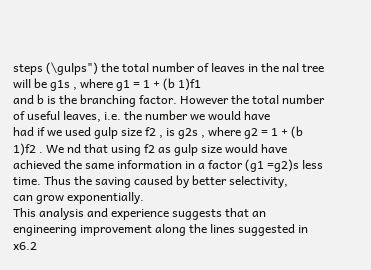steps (\gulps") the total number of leaves in the nal tree will be g1s , where g1 = 1 + (b 1)f1
and b is the branching factor. However the total number of useful leaves, i.e. the number we would have
had if we used gulp size f2 , is g2s , where g2 = 1 + (b 1)f2 . We nd that using f2 as gulp size would have
achieved the same information in a factor (g1 =g2)s less time. Thus the saving caused by better selectivity,
can grow exponentially.
This analysis and experience suggests that an engineering improvement along the lines suggested in x6.2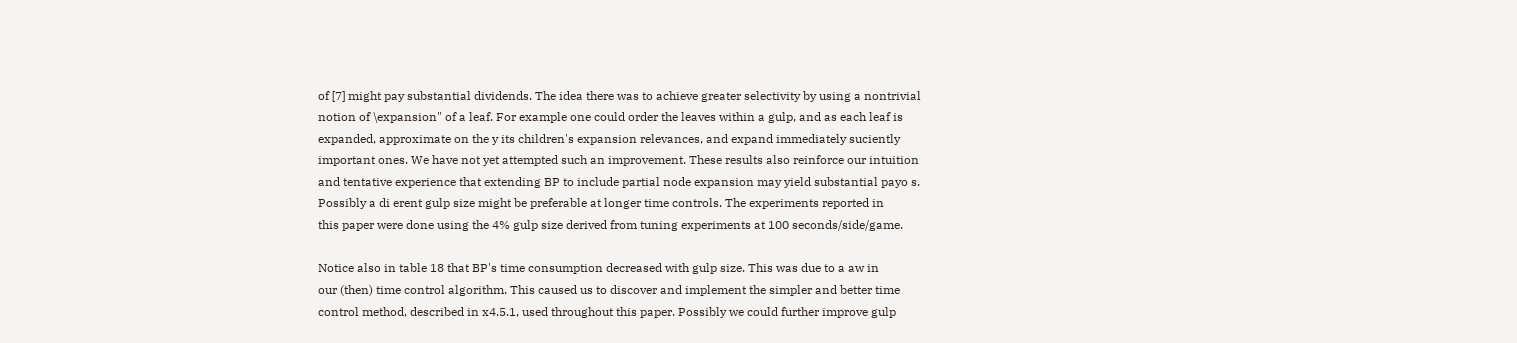of [7] might pay substantial dividends. The idea there was to achieve greater selectivity by using a nontrivial
notion of \expansion" of a leaf. For example one could order the leaves within a gulp, and as each leaf is
expanded, approximate on the y its children's expansion relevances, and expand immediately suciently
important ones. We have not yet attempted such an improvement. These results also reinforce our intuition
and tentative experience that extending BP to include partial node expansion may yield substantial payo s.
Possibly a di erent gulp size might be preferable at longer time controls. The experiments reported in
this paper were done using the 4% gulp size derived from tuning experiments at 100 seconds/side/game.

Notice also in table 18 that BP's time consumption decreased with gulp size. This was due to a aw in
our (then) time control algorithm. This caused us to discover and implement the simpler and better time
control method, described in x4.5.1, used throughout this paper. Possibly we could further improve gulp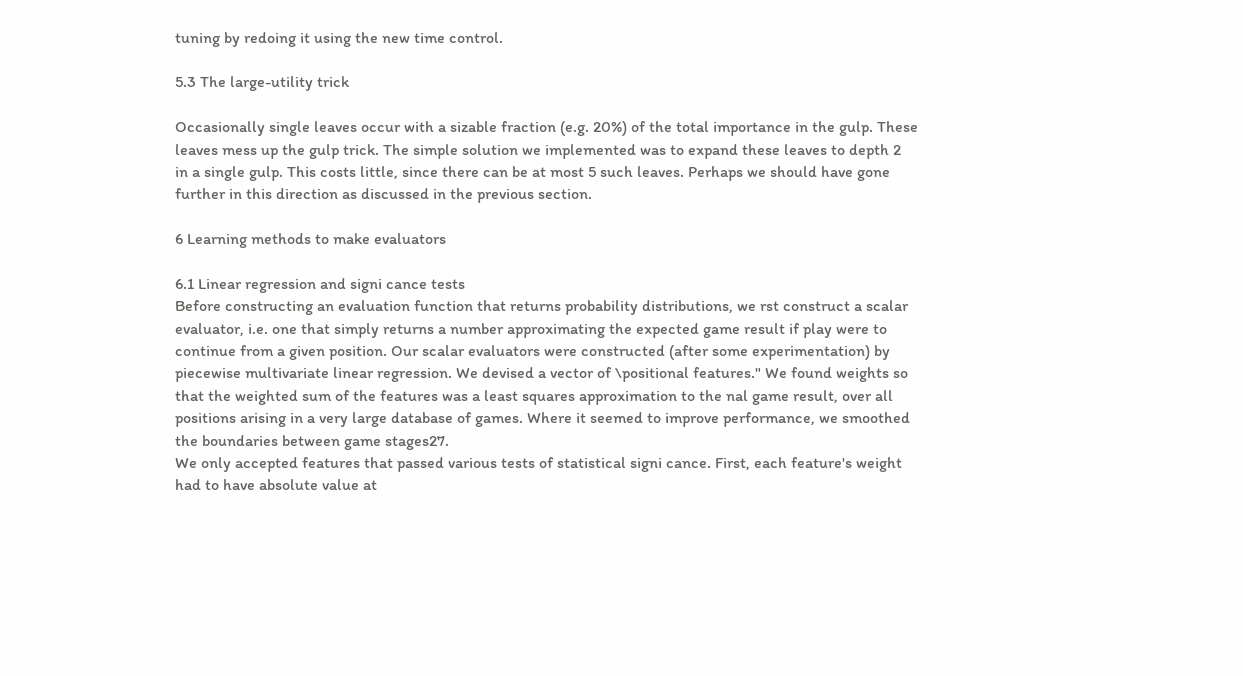tuning by redoing it using the new time control.

5.3 The large-utility trick

Occasionally single leaves occur with a sizable fraction (e.g. 20%) of the total importance in the gulp. These
leaves mess up the gulp trick. The simple solution we implemented was to expand these leaves to depth 2
in a single gulp. This costs little, since there can be at most 5 such leaves. Perhaps we should have gone
further in this direction as discussed in the previous section.

6 Learning methods to make evaluators

6.1 Linear regression and signi cance tests
Before constructing an evaluation function that returns probability distributions, we rst construct a scalar
evaluator, i.e. one that simply returns a number approximating the expected game result if play were to
continue from a given position. Our scalar evaluators were constructed (after some experimentation) by
piecewise multivariate linear regression. We devised a vector of \positional features." We found weights so
that the weighted sum of the features was a least squares approximation to the nal game result, over all
positions arising in a very large database of games. Where it seemed to improve performance, we smoothed
the boundaries between game stages27.
We only accepted features that passed various tests of statistical signi cance. First, each feature's weight
had to have absolute value at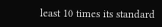least 10 times its standard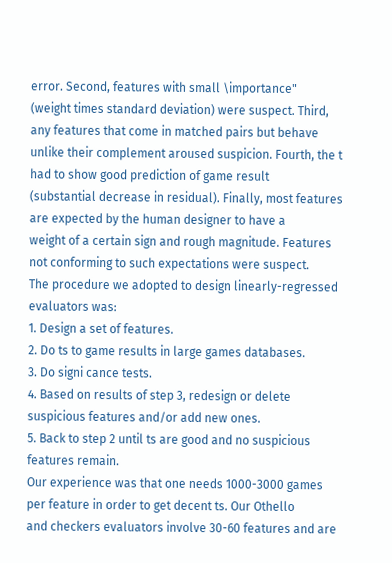error. Second, features with small \importance"
(weight times standard deviation) were suspect. Third, any features that come in matched pairs but behave
unlike their complement aroused suspicion. Fourth, the t had to show good prediction of game result
(substantial decrease in residual). Finally, most features are expected by the human designer to have a
weight of a certain sign and rough magnitude. Features not conforming to such expectations were suspect.
The procedure we adopted to design linearly-regressed evaluators was:
1. Design a set of features.
2. Do ts to game results in large games databases.
3. Do signi cance tests.
4. Based on results of step 3, redesign or delete suspicious features and/or add new ones.
5. Back to step 2 until ts are good and no suspicious features remain.
Our experience was that one needs 1000-3000 games per feature in order to get decent ts. Our Othello
and checkers evaluators involve 30-60 features and are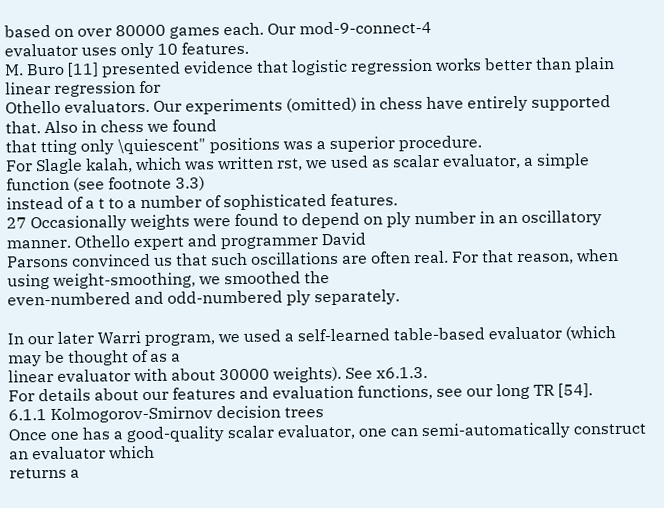based on over 80000 games each. Our mod-9-connect-4
evaluator uses only 10 features.
M. Buro [11] presented evidence that logistic regression works better than plain linear regression for
Othello evaluators. Our experiments (omitted) in chess have entirely supported that. Also in chess we found
that tting only \quiescent" positions was a superior procedure.
For Slagle kalah, which was written rst, we used as scalar evaluator, a simple function (see footnote 3.3)
instead of a t to a number of sophisticated features.
27 Occasionally weights were found to depend on ply number in an oscillatory manner. Othello expert and programmer David
Parsons convinced us that such oscillations are often real. For that reason, when using weight-smoothing, we smoothed the
even-numbered and odd-numbered ply separately.

In our later Warri program, we used a self-learned table-based evaluator (which may be thought of as a
linear evaluator with about 30000 weights). See x6.1.3.
For details about our features and evaluation functions, see our long TR [54].
6.1.1 Kolmogorov-Smirnov decision trees
Once one has a good-quality scalar evaluator, one can semi-automatically construct an evaluator which
returns a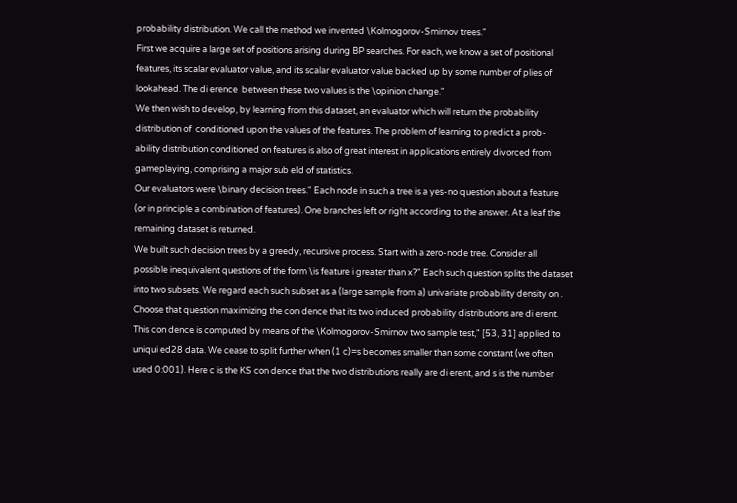probability distribution. We call the method we invented \Kolmogorov-Smirnov trees."
First we acquire a large set of positions arising during BP searches. For each, we know a set of positional
features, its scalar evaluator value, and its scalar evaluator value backed up by some number of plies of
lookahead. The di erence  between these two values is the \opinion change."
We then wish to develop, by learning from this dataset, an evaluator which will return the probability
distribution of  conditioned upon the values of the features. The problem of learning to predict a prob-
ability distribution conditioned on features is also of great interest in applications entirely divorced from
gameplaying, comprising a major sub eld of statistics.
Our evaluators were \binary decision trees." Each node in such a tree is a yes-no question about a feature
(or in principle a combination of features). One branches left or right according to the answer. At a leaf the
remaining dataset is returned.
We built such decision trees by a greedy, recursive process. Start with a zero-node tree. Consider all
possible inequivalent questions of the form \is feature i greater than x?" Each such question splits the dataset
into two subsets. We regard each such subset as a (large sample from a) univariate probability density on .
Choose that question maximizing the con dence that its two induced probability distributions are di erent.
This con dence is computed by means of the \Kolmogorov-Smirnov two sample test," [53, 31] applied to
uniqui ed28 data. We cease to split further when (1 c)=s becomes smaller than some constant (we often
used 0:001). Here c is the KS con dence that the two distributions really are di erent, and s is the number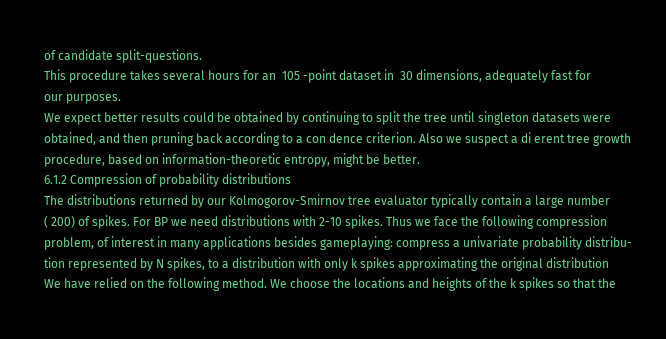of candidate split-questions.
This procedure takes several hours for an  105 -point dataset in  30 dimensions, adequately fast for
our purposes.
We expect better results could be obtained by continuing to split the tree until singleton datasets were
obtained, and then pruning back according to a con dence criterion. Also we suspect a di erent tree growth
procedure, based on information-theoretic entropy, might be better.
6.1.2 Compression of probability distributions
The distributions returned by our Kolmogorov-Smirnov tree evaluator typically contain a large number
( 200) of spikes. For BP we need distributions with 2-10 spikes. Thus we face the following compression
problem, of interest in many applications besides gameplaying: compress a univariate probability distribu-
tion represented by N spikes, to a distribution with only k spikes approximating the original distribution
We have relied on the following method. We choose the locations and heights of the k spikes so that the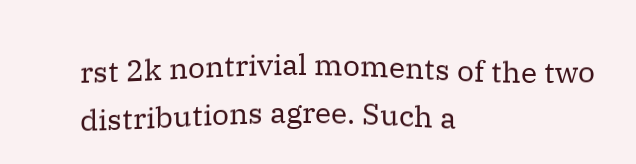rst 2k nontrivial moments of the two distributions agree. Such a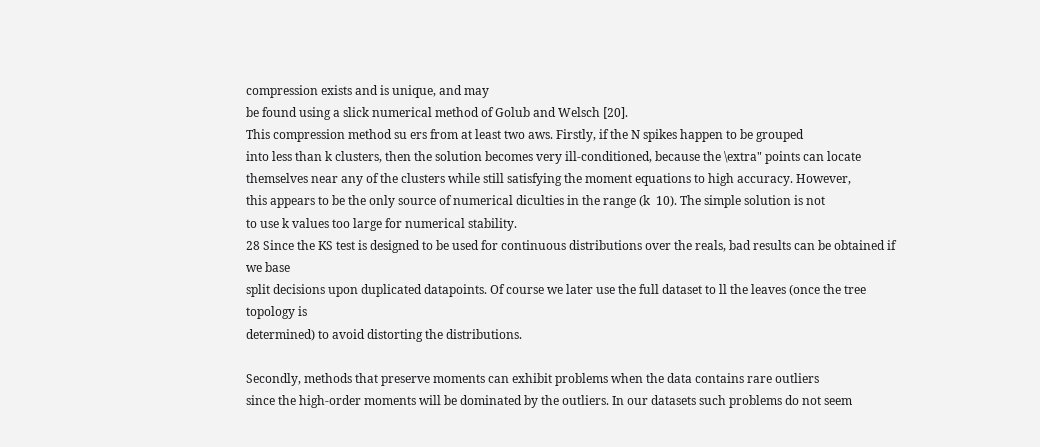compression exists and is unique, and may
be found using a slick numerical method of Golub and Welsch [20].
This compression method su ers from at least two aws. Firstly, if the N spikes happen to be grouped
into less than k clusters, then the solution becomes very ill-conditioned, because the \extra" points can locate
themselves near any of the clusters while still satisfying the moment equations to high accuracy. However,
this appears to be the only source of numerical diculties in the range (k  10). The simple solution is not
to use k values too large for numerical stability.
28 Since the KS test is designed to be used for continuous distributions over the reals, bad results can be obtained if we base
split decisions upon duplicated datapoints. Of course we later use the full dataset to ll the leaves (once the tree topology is
determined) to avoid distorting the distributions.

Secondly, methods that preserve moments can exhibit problems when the data contains rare outliers
since the high-order moments will be dominated by the outliers. In our datasets such problems do not seem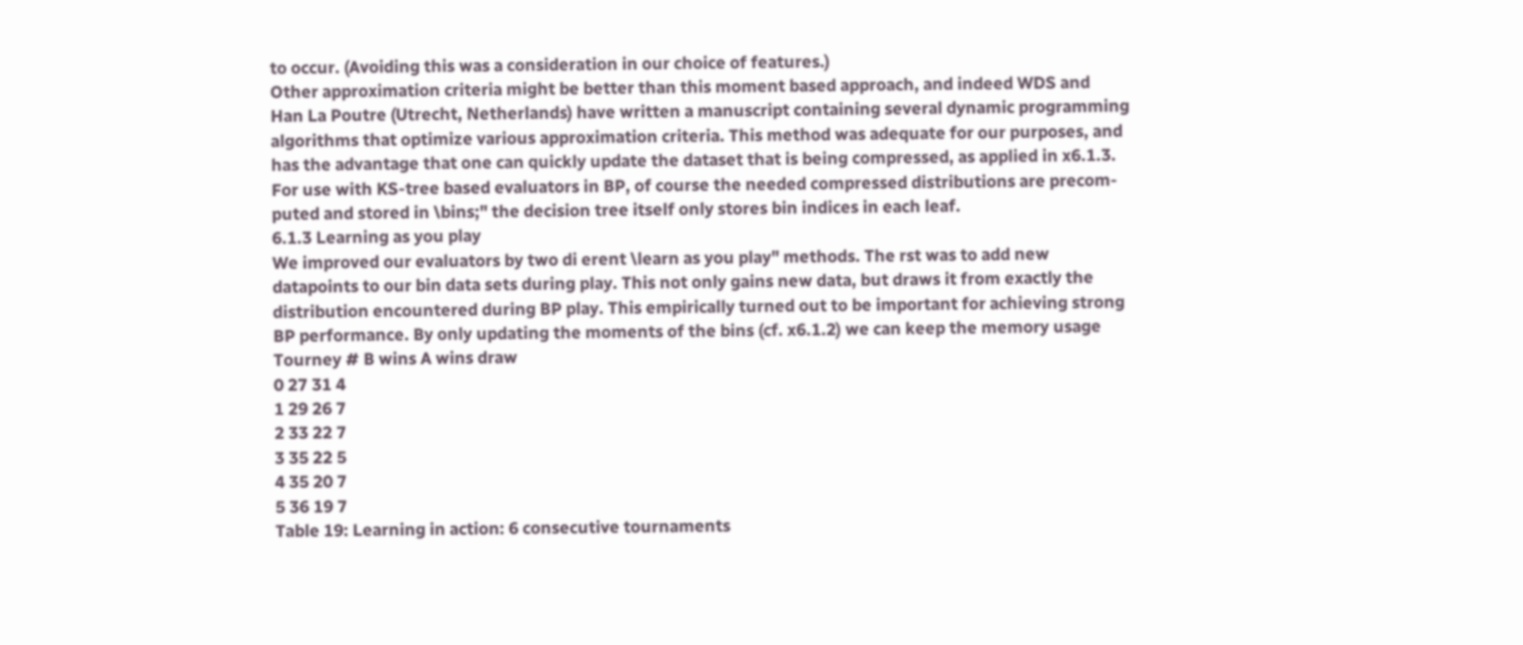to occur. (Avoiding this was a consideration in our choice of features.)
Other approximation criteria might be better than this moment based approach, and indeed WDS and
Han La Poutre (Utrecht, Netherlands) have written a manuscript containing several dynamic programming
algorithms that optimize various approximation criteria. This method was adequate for our purposes, and
has the advantage that one can quickly update the dataset that is being compressed, as applied in x6.1.3.
For use with KS-tree based evaluators in BP, of course the needed compressed distributions are precom-
puted and stored in \bins;" the decision tree itself only stores bin indices in each leaf.
6.1.3 Learning as you play
We improved our evaluators by two di erent \learn as you play" methods. The rst was to add new
datapoints to our bin data sets during play. This not only gains new data, but draws it from exactly the
distribution encountered during BP play. This empirically turned out to be important for achieving strong
BP performance. By only updating the moments of the bins (cf. x6.1.2) we can keep the memory usage
Tourney # B wins A wins draw
0 27 31 4
1 29 26 7
2 33 22 7
3 35 22 5
4 35 20 7
5 36 19 7
Table 19: Learning in action: 6 consecutive tournaments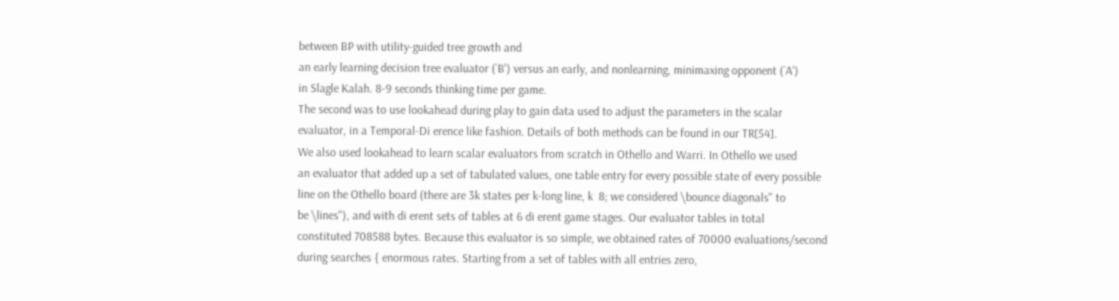between BP with utility-guided tree growth and
an early learning decision tree evaluator (`B') versus an early, and nonlearning, minimaxing opponent (`A')
in Slagle Kalah. 8-9 seconds thinking time per game.
The second was to use lookahead during play to gain data used to adjust the parameters in the scalar
evaluator, in a Temporal-Di erence like fashion. Details of both methods can be found in our TR[54].
We also used lookahead to learn scalar evaluators from scratch in Othello and Warri. In Othello we used
an evaluator that added up a set of tabulated values, one table entry for every possible state of every possible
line on the Othello board (there are 3k states per k-long line, k  8; we considered \bounce diagonals" to
be \lines"), and with di erent sets of tables at 6 di erent game stages. Our evaluator tables in total
constituted 708588 bytes. Because this evaluator is so simple, we obtained rates of 70000 evaluations/second
during searches { enormous rates. Starting from a set of tables with all entries zero,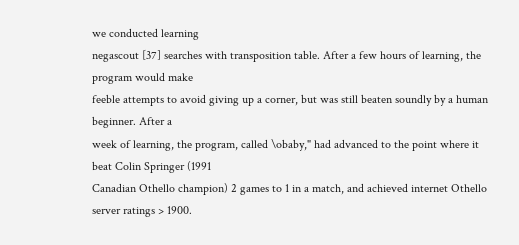we conducted learning
negascout [37] searches with transposition table. After a few hours of learning, the program would make
feeble attempts to avoid giving up a corner, but was still beaten soundly by a human beginner. After a
week of learning, the program, called \obaby," had advanced to the point where it beat Colin Springer (1991
Canadian Othello champion) 2 games to 1 in a match, and achieved internet Othello server ratings > 1900.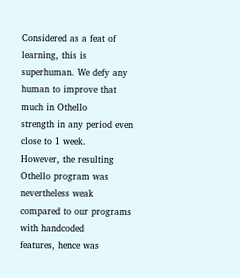Considered as a feat of learning, this is superhuman. We defy any human to improve that much in Othello
strength in any period even close to 1 week.
However, the resulting Othello program was nevertheless weak compared to our programs with handcoded
features, hence was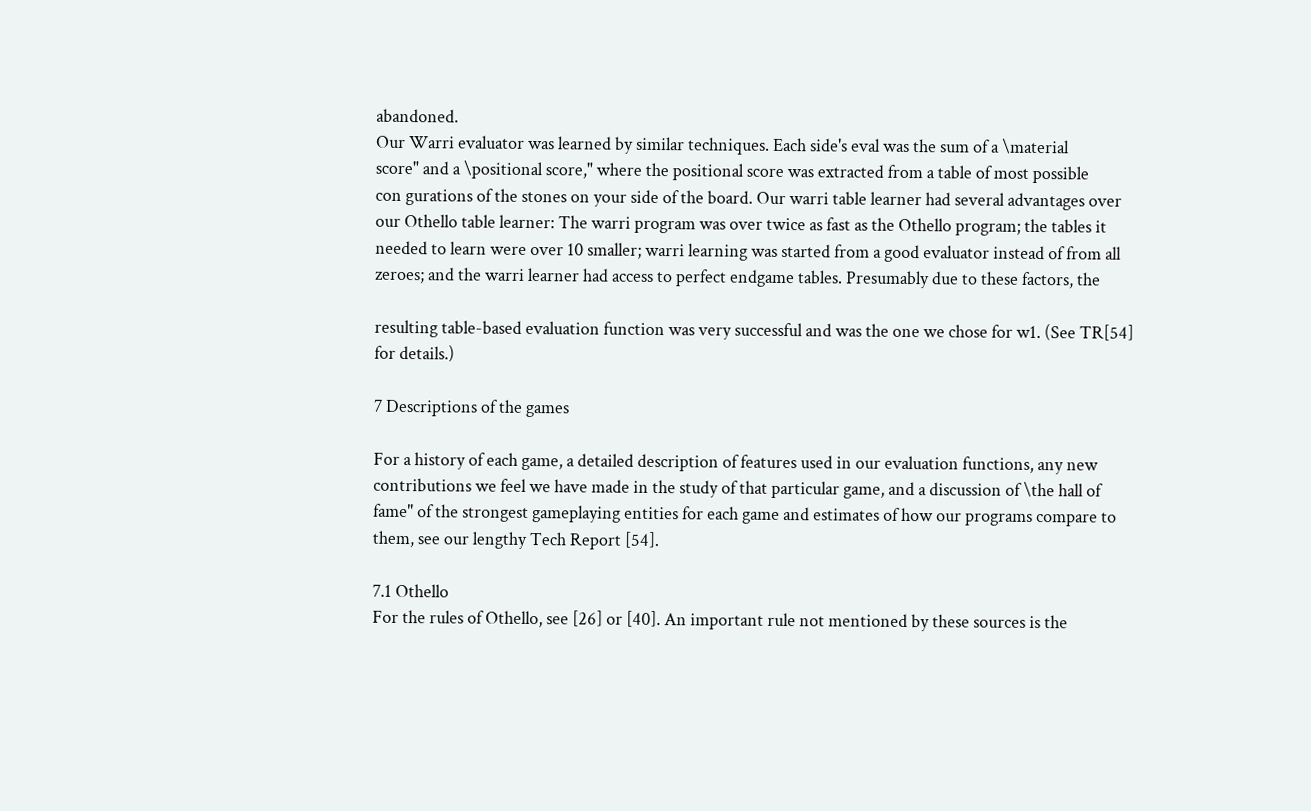abandoned.
Our Warri evaluator was learned by similar techniques. Each side's eval was the sum of a \material
score" and a \positional score," where the positional score was extracted from a table of most possible
con gurations of the stones on your side of the board. Our warri table learner had several advantages over
our Othello table learner: The warri program was over twice as fast as the Othello program; the tables it
needed to learn were over 10 smaller; warri learning was started from a good evaluator instead of from all
zeroes; and the warri learner had access to perfect endgame tables. Presumably due to these factors, the

resulting table-based evaluation function was very successful and was the one we chose for w1. (See TR[54]
for details.)

7 Descriptions of the games

For a history of each game, a detailed description of features used in our evaluation functions, any new
contributions we feel we have made in the study of that particular game, and a discussion of \the hall of
fame" of the strongest gameplaying entities for each game and estimates of how our programs compare to
them, see our lengthy Tech Report [54].

7.1 Othello
For the rules of Othello, see [26] or [40]. An important rule not mentioned by these sources is the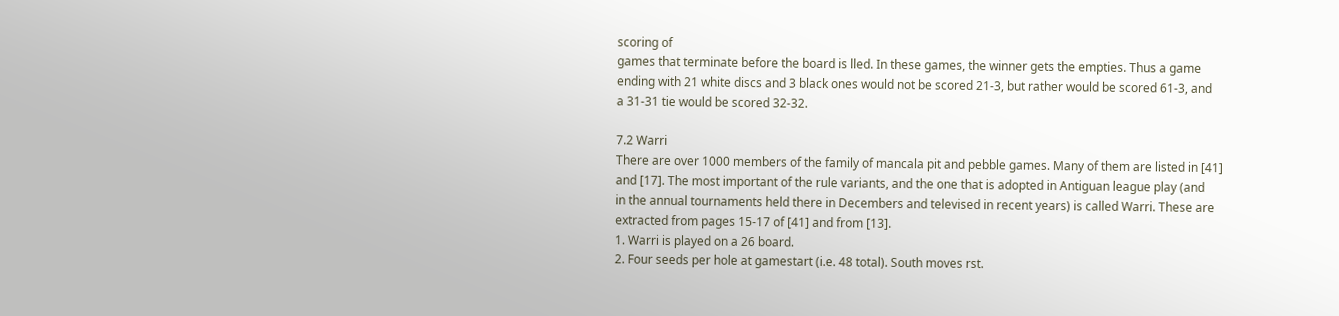scoring of
games that terminate before the board is lled. In these games, the winner gets the empties. Thus a game
ending with 21 white discs and 3 black ones would not be scored 21-3, but rather would be scored 61-3, and
a 31-31 tie would be scored 32-32.

7.2 Warri
There are over 1000 members of the family of mancala pit and pebble games. Many of them are listed in [41]
and [17]. The most important of the rule variants, and the one that is adopted in Antiguan league play (and
in the annual tournaments held there in Decembers and televised in recent years) is called Warri. These are
extracted from pages 15-17 of [41] and from [13].
1. Warri is played on a 26 board.
2. Four seeds per hole at gamestart (i.e. 48 total). South moves rst.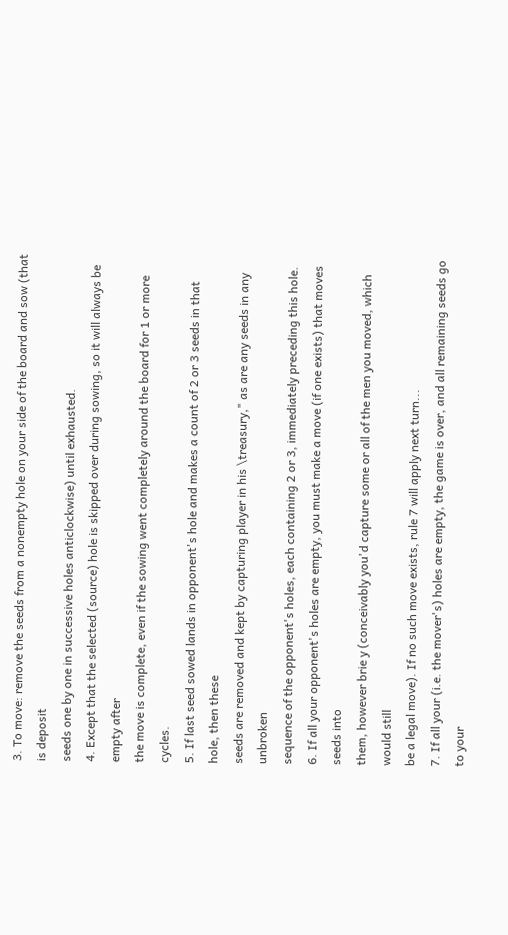3. To move: remove the seeds from a nonempty hole on your side of the board and sow (that is deposit
seeds one by one in successive holes anticlockwise) until exhausted.
4. Except that the selected (source) hole is skipped over during sowing, so it will always be empty after
the move is complete, even if the sowing went completely around the board for 1 or more cycles.
5. If last seed sowed lands in opponent's hole and makes a count of 2 or 3 seeds in that hole, then these
seeds are removed and kept by capturing player in his \treasury," as are any seeds in any unbroken
sequence of the opponent's holes, each containing 2 or 3, immediately preceding this hole.
6. If all your opponent's holes are empty, you must make a move (if one exists) that moves seeds into
them, however brie y (conceivably you'd capture some or all of the men you moved, which would still
be a legal move). If no such move exists, rule 7 will apply next turn...
7. If all your (i.e. the mover's) holes are empty, the game is over, and all remaining seeds go to your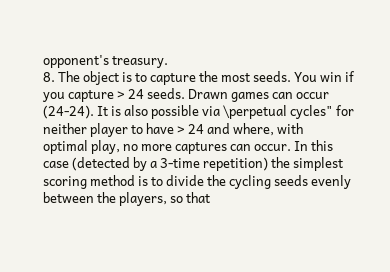opponent's treasury.
8. The object is to capture the most seeds. You win if you capture > 24 seeds. Drawn games can occur
(24-24). It is also possible via \perpetual cycles" for neither player to have > 24 and where, with
optimal play, no more captures can occur. In this case (detected by a 3-time repetition) the simplest
scoring method is to divide the cycling seeds evenly between the players, so that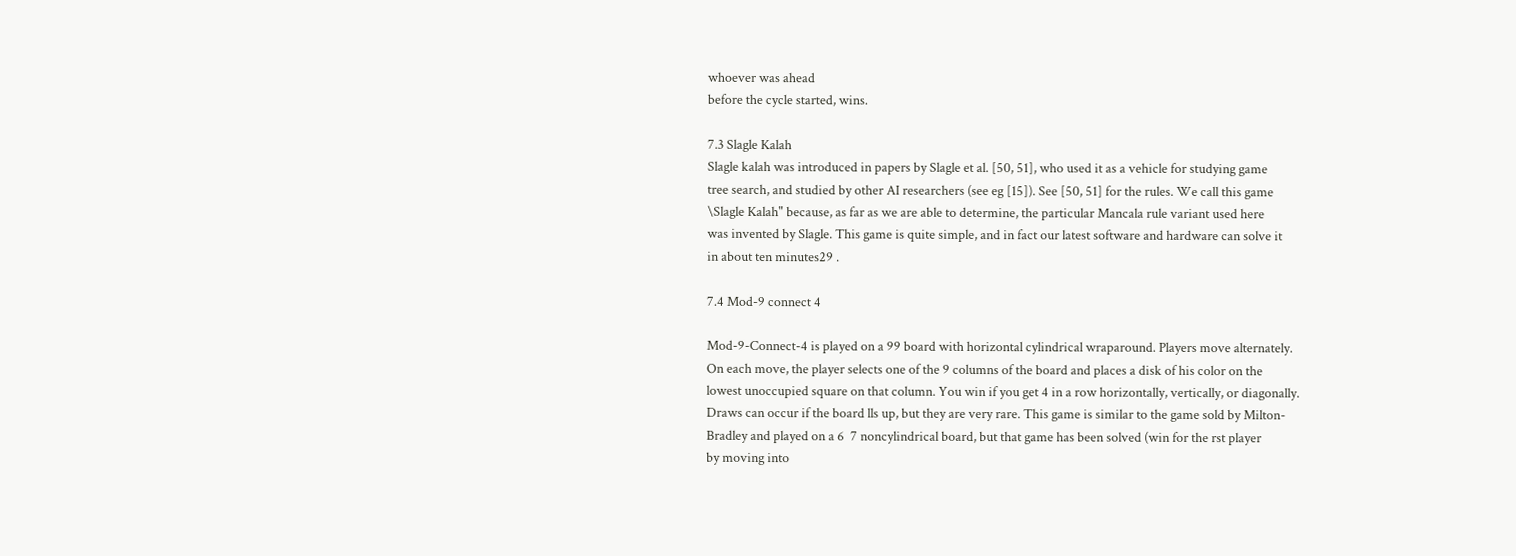whoever was ahead
before the cycle started, wins.

7.3 Slagle Kalah
Slagle kalah was introduced in papers by Slagle et al. [50, 51], who used it as a vehicle for studying game
tree search, and studied by other AI researchers (see eg [15]). See [50, 51] for the rules. We call this game
\Slagle Kalah" because, as far as we are able to determine, the particular Mancala rule variant used here
was invented by Slagle. This game is quite simple, and in fact our latest software and hardware can solve it
in about ten minutes29 .

7.4 Mod-9 connect 4

Mod-9-Connect-4 is played on a 99 board with horizontal cylindrical wraparound. Players move alternately.
On each move, the player selects one of the 9 columns of the board and places a disk of his color on the
lowest unoccupied square on that column. You win if you get 4 in a row horizontally, vertically, or diagonally.
Draws can occur if the board lls up, but they are very rare. This game is similar to the game sold by Milton-
Bradley and played on a 6  7 noncylindrical board, but that game has been solved (win for the rst player
by moving into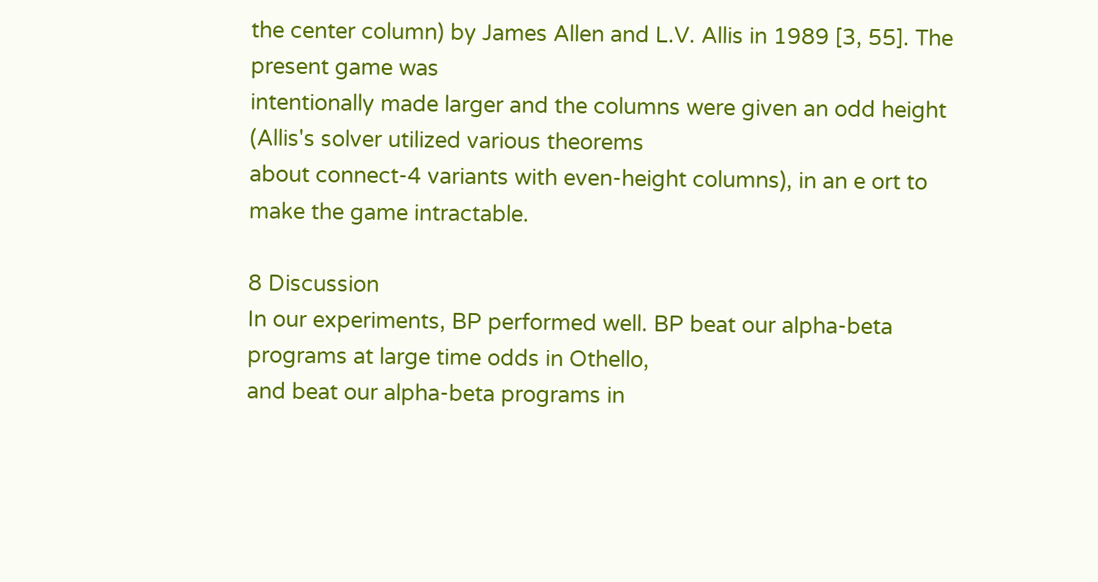the center column) by James Allen and L.V. Allis in 1989 [3, 55]. The present game was
intentionally made larger and the columns were given an odd height (Allis's solver utilized various theorems
about connect-4 variants with even-height columns), in an e ort to make the game intractable.

8 Discussion
In our experiments, BP performed well. BP beat our alpha-beta programs at large time odds in Othello,
and beat our alpha-beta programs in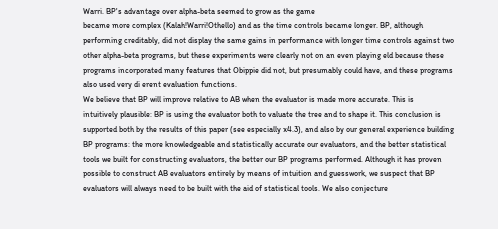Warri. BP's advantage over alpha-beta seemed to grow as the game
became more complex (Kalah!Warri!Othello) and as the time controls became longer. BP, although
performing creditably, did not display the same gains in performance with longer time controls against two
other alpha-beta programs, but these experiments were clearly not on an even playing eld because these
programs incorporated many features that Obippie did not, but presumably could have, and these programs
also used very di erent evaluation functions.
We believe that BP will improve relative to AB when the evaluator is made more accurate. This is
intuitively plausible: BP is using the evaluator both to valuate the tree and to shape it. This conclusion is
supported both by the results of this paper (see especially x4.3), and also by our general experience building
BP programs: the more knowledgeable and statistically accurate our evaluators, and the better statistical
tools we built for constructing evaluators, the better our BP programs performed. Although it has proven
possible to construct AB evaluators entirely by means of intuition and guesswork, we suspect that BP
evaluators will always need to be built with the aid of statistical tools. We also conjecture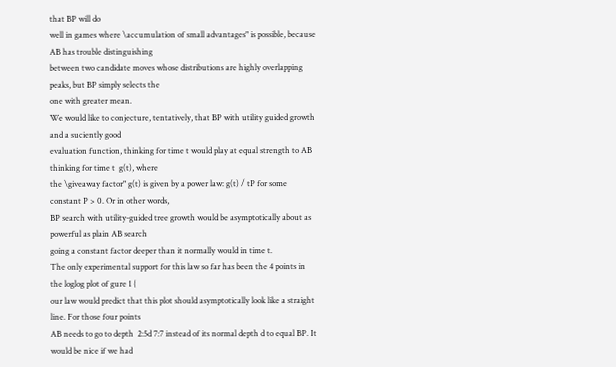that BP will do
well in games where \accumulation of small advantages" is possible, because AB has trouble distinguishing
between two candidate moves whose distributions are highly overlapping peaks, but BP simply selects the
one with greater mean.
We would like to conjecture, tentatively, that BP with utility guided growth and a suciently good
evaluation function, thinking for time t would play at equal strength to AB thinking for time t  g(t), where
the \giveaway factor" g(t) is given by a power law: g(t) / tP for some constant P > 0. Or in other words,
BP search with utility-guided tree growth would be asymptotically about as powerful as plain AB search
going a constant factor deeper than it normally would in time t.
The only experimental support for this law so far has been the 4 points in the loglog plot of gure 1 {
our law would predict that this plot should asymptotically look like a straight line. For those four points
AB needs to go to depth  2:5d 7:7 instead of its normal depth d to equal BP. It would be nice if we had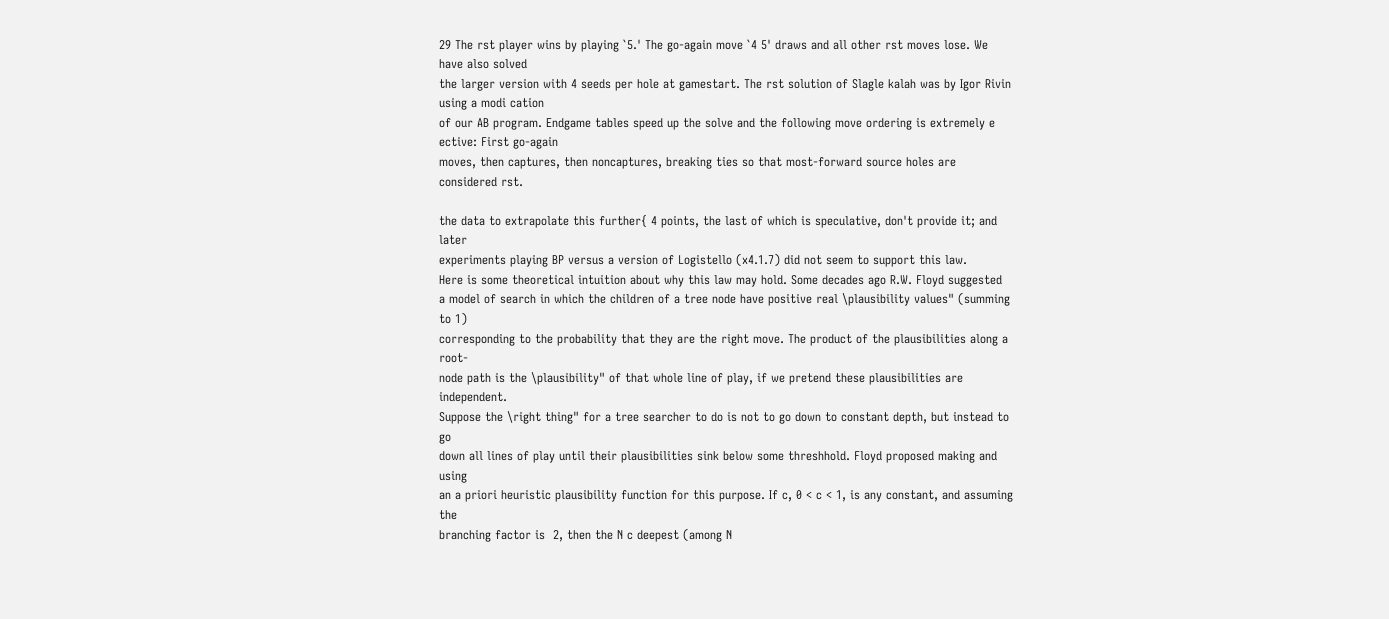29 The rst player wins by playing `5.' The go-again move `4 5' draws and all other rst moves lose. We have also solved
the larger version with 4 seeds per hole at gamestart. The rst solution of Slagle kalah was by Igor Rivin using a modi cation
of our AB program. Endgame tables speed up the solve and the following move ordering is extremely e ective: First go-again
moves, then captures, then noncaptures, breaking ties so that most-forward source holes are considered rst.

the data to extrapolate this further{ 4 points, the last of which is speculative, don't provide it; and later
experiments playing BP versus a version of Logistello (x4.1.7) did not seem to support this law.
Here is some theoretical intuition about why this law may hold. Some decades ago R.W. Floyd suggested
a model of search in which the children of a tree node have positive real \plausibility values" (summing to 1)
corresponding to the probability that they are the right move. The product of the plausibilities along a root-
node path is the \plausibility" of that whole line of play, if we pretend these plausibilities are independent.
Suppose the \right thing" for a tree searcher to do is not to go down to constant depth, but instead to go
down all lines of play until their plausibilities sink below some threshhold. Floyd proposed making and using
an a priori heuristic plausibility function for this purpose. If c, 0 < c < 1, is any constant, and assuming the
branching factor is  2, then the N c deepest (among N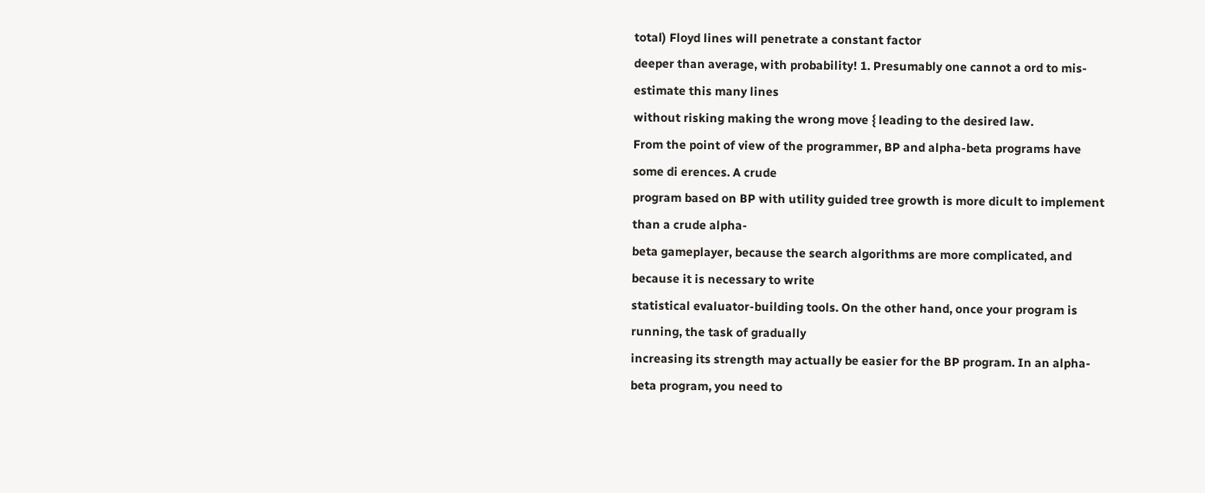total) Floyd lines will penetrate a constant factor
deeper than average, with probability! 1. Presumably one cannot a ord to mis-estimate this many lines
without risking making the wrong move { leading to the desired law.
From the point of view of the programmer, BP and alpha-beta programs have some di erences. A crude
program based on BP with utility guided tree growth is more dicult to implement than a crude alpha-
beta gameplayer, because the search algorithms are more complicated, and because it is necessary to write
statistical evaluator-building tools. On the other hand, once your program is running, the task of gradually
increasing its strength may actually be easier for the BP program. In an alpha-beta program, you need to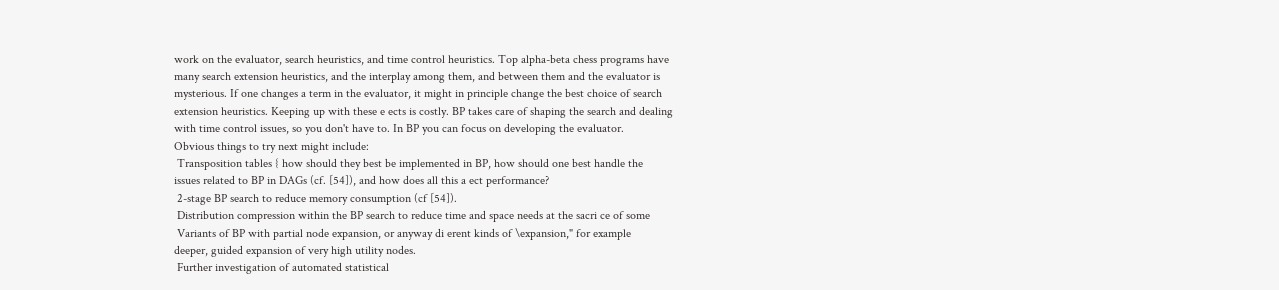work on the evaluator, search heuristics, and time control heuristics. Top alpha-beta chess programs have
many search extension heuristics, and the interplay among them, and between them and the evaluator is
mysterious. If one changes a term in the evaluator, it might in principle change the best choice of search
extension heuristics. Keeping up with these e ects is costly. BP takes care of shaping the search and dealing
with time control issues, so you don't have to. In BP you can focus on developing the evaluator.
Obvious things to try next might include:
 Transposition tables { how should they best be implemented in BP, how should one best handle the
issues related to BP in DAGs (cf. [54]), and how does all this a ect performance?
 2-stage BP search to reduce memory consumption (cf [54]).
 Distribution compression within the BP search to reduce time and space needs at the sacri ce of some
 Variants of BP with partial node expansion, or anyway di erent kinds of \expansion," for example
deeper, guided expansion of very high utility nodes.
 Further investigation of automated statistical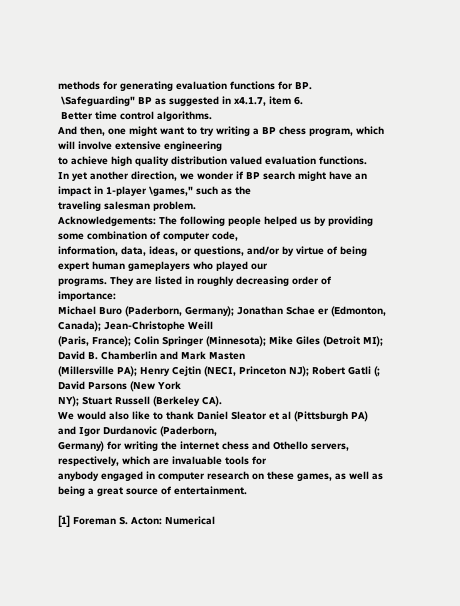methods for generating evaluation functions for BP.
 \Safeguarding" BP as suggested in x4.1.7, item 6.
 Better time control algorithms.
And then, one might want to try writing a BP chess program, which will involve extensive engineering
to achieve high quality distribution valued evaluation functions.
In yet another direction, we wonder if BP search might have an impact in 1-player \games," such as the
traveling salesman problem.
Acknowledgements: The following people helped us by providing some combination of computer code,
information, data, ideas, or questions, and/or by virtue of being expert human gameplayers who played our
programs. They are listed in roughly decreasing order of importance:
Michael Buro (Paderborn, Germany); Jonathan Schae er (Edmonton, Canada); Jean-Christophe Weill
(Paris, France); Colin Springer (Minnesota); Mike Giles (Detroit MI); David B. Chamberlin and Mark Masten
(Millersville PA); Henry Cejtin (NECI, Princeton NJ); Robert Gatli (; David Parsons (New York
NY); Stuart Russell (Berkeley CA).
We would also like to thank Daniel Sleator et al (Pittsburgh PA) and Igor Durdanovic (Paderborn,
Germany) for writing the internet chess and Othello servers, respectively, which are invaluable tools for
anybody engaged in computer research on these games, as well as being a great source of entertainment.

[1] Foreman S. Acton: Numerical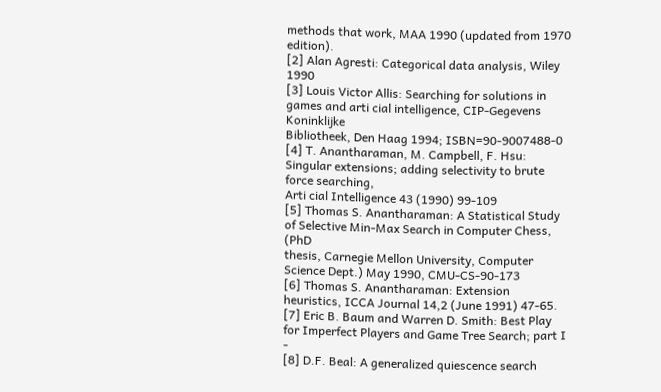methods that work, MAA 1990 (updated from 1970 edition).
[2] Alan Agresti: Categorical data analysis, Wiley 1990
[3] Louis Victor Allis: Searching for solutions in games and arti cial intelligence, CIP-Gegevens Koninklijke
Bibliotheek, Den Haag 1994; ISBN=90-9007488-0
[4] T. Anantharaman, M. Campbell, F. Hsu: Singular extensions; adding selectivity to brute force searching,
Arti cial Intelligence 43 (1990) 99-109
[5] Thomas S. Anantharaman: A Statistical Study of Selective Min-Max Search in Computer Chess, (PhD
thesis, Carnegie Mellon University, Computer Science Dept.) May 1990, CMU-CS-90-173
[6] Thomas S. Anantharaman: Extension heuristics, ICCA Journal 14,2 (June 1991) 47-65.
[7] Eric B. Baum and Warren D. Smith: Best Play for Imperfect Players and Game Tree Search; part I -
[8] D.F. Beal: A generalized quiescence search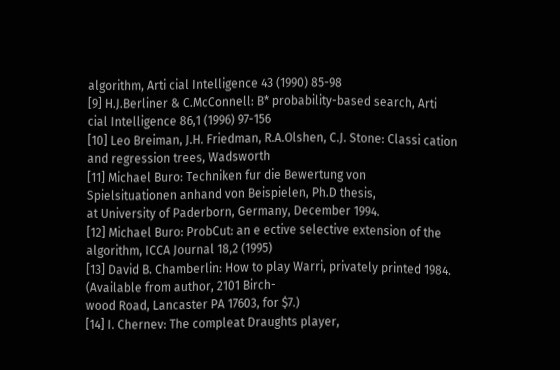algorithm, Arti cial Intelligence 43 (1990) 85-98
[9] H.J.Berliner & C.McConnell: B* probability-based search, Arti cial Intelligence 86,1 (1996) 97-156
[10] Leo Breiman, J.H. Friedman, R.A.Olshen, C.J. Stone: Classi cation and regression trees, Wadsworth
[11] Michael Buro: Techniken fur die Bewertung von Spielsituationen anhand von Beispielen, Ph.D thesis,
at University of Paderborn, Germany, December 1994.
[12] Michael Buro: ProbCut: an e ective selective extension of the algorithm, ICCA Journal 18,2 (1995)
[13] David B. Chamberlin: How to play Warri, privately printed 1984. (Available from author, 2101 Birch-
wood Road, Lancaster PA 17603, for $7.)
[14] I. Chernev: The compleat Draughts player,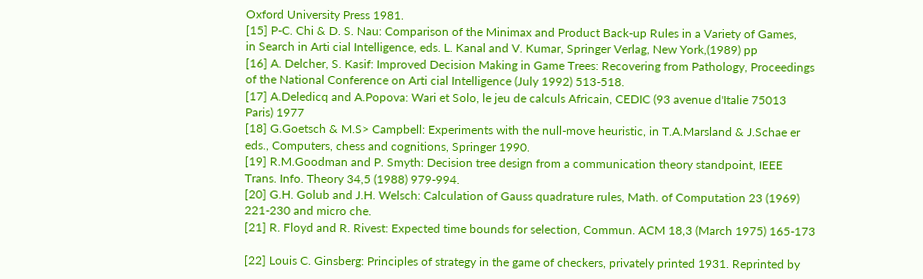Oxford University Press 1981.
[15] P-C. Chi & D. S. Nau: Comparison of the Minimax and Product Back-up Rules in a Variety of Games,
in Search in Arti cial Intelligence, eds. L. Kanal and V. Kumar, Springer Verlag, New York,(1989) pp
[16] A. Delcher, S. Kasif: Improved Decision Making in Game Trees: Recovering from Pathology, Proceedings
of the National Conference on Arti cial Intelligence (July 1992) 513-518.
[17] A.Deledicq and A.Popova: Wari et Solo, le jeu de calculs Africain, CEDIC (93 avenue d'Italie 75013
Paris) 1977
[18] G.Goetsch & M.S> Campbell: Experiments with the null-move heuristic, in T.A.Marsland & J.Schae er
eds., Computers, chess and cognitions, Springer 1990.
[19] R.M.Goodman and P. Smyth: Decision tree design from a communication theory standpoint, IEEE
Trans. Info. Theory 34,5 (1988) 979-994.
[20] G.H. Golub and J.H. Welsch: Calculation of Gauss quadrature rules, Math. of Computation 23 (1969)
221-230 and micro che.
[21] R. Floyd and R. Rivest: Expected time bounds for selection, Commun. ACM 18,3 (March 1975) 165-173

[22] Louis C. Ginsberg: Principles of strategy in the game of checkers, privately printed 1931. Reprinted by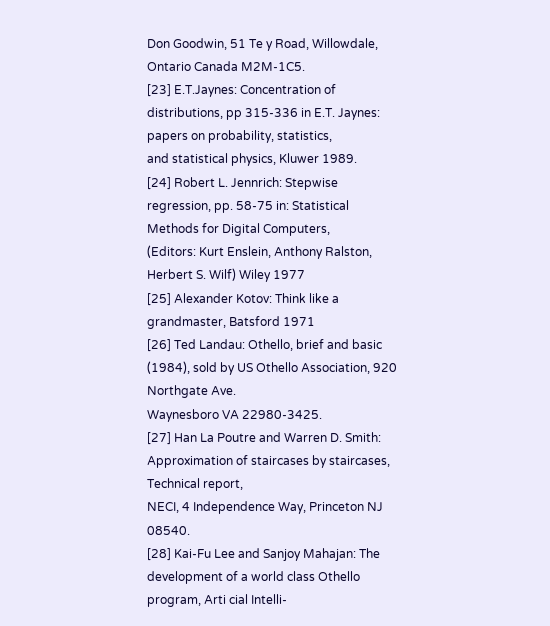Don Goodwin, 51 Te y Road, Willowdale, Ontario Canada M2M-1C5.
[23] E.T.Jaynes: Concentration of distributions, pp 315-336 in E.T. Jaynes: papers on probability, statistics,
and statistical physics, Kluwer 1989.
[24] Robert L. Jennrich: Stepwise regression, pp. 58-75 in: Statistical Methods for Digital Computers,
(Editors: Kurt Enslein, Anthony Ralston, Herbert S. Wilf) Wiley 1977
[25] Alexander Kotov: Think like a grandmaster, Batsford 1971
[26] Ted Landau: Othello, brief and basic (1984), sold by US Othello Association, 920 Northgate Ave.
Waynesboro VA 22980-3425.
[27] Han La Poutre and Warren D. Smith: Approximation of staircases by staircases, Technical report,
NECI, 4 Independence Way, Princeton NJ 08540.
[28] Kai-Fu Lee and Sanjoy Mahajan: The development of a world class Othello program, Arti cial Intelli-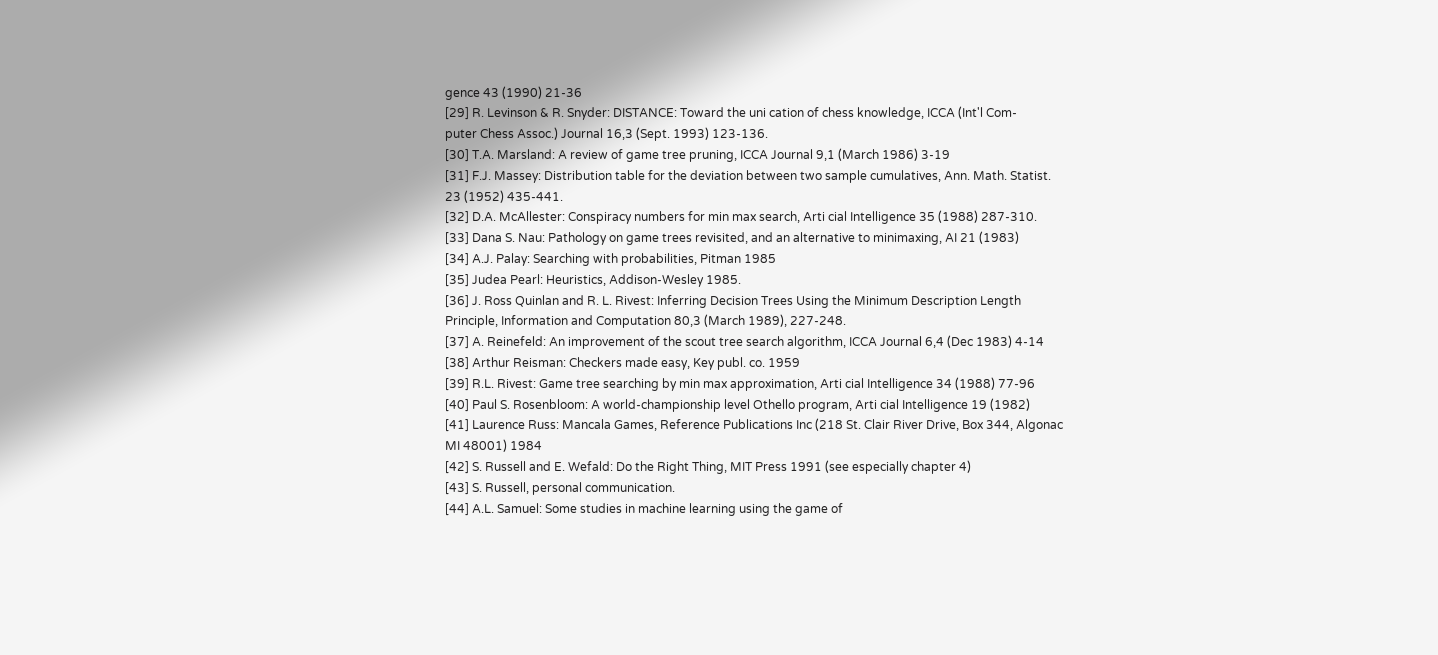gence 43 (1990) 21-36
[29] R. Levinson & R. Snyder: DISTANCE: Toward the uni cation of chess knowledge, ICCA (Int'l Com-
puter Chess Assoc.) Journal 16,3 (Sept. 1993) 123-136.
[30] T.A. Marsland: A review of game tree pruning, ICCA Journal 9,1 (March 1986) 3-19
[31] F.J. Massey: Distribution table for the deviation between two sample cumulatives, Ann. Math. Statist.
23 (1952) 435-441.
[32] D.A. McAllester: Conspiracy numbers for min max search, Arti cial Intelligence 35 (1988) 287-310.
[33] Dana S. Nau: Pathology on game trees revisited, and an alternative to minimaxing, AI 21 (1983)
[34] A.J. Palay: Searching with probabilities, Pitman 1985
[35] Judea Pearl: Heuristics, Addison-Wesley 1985.
[36] J. Ross Quinlan and R. L. Rivest: Inferring Decision Trees Using the Minimum Description Length
Principle, Information and Computation 80,3 (March 1989), 227-248.
[37] A. Reinefeld: An improvement of the scout tree search algorithm, ICCA Journal 6,4 (Dec 1983) 4-14
[38] Arthur Reisman: Checkers made easy, Key publ. co. 1959
[39] R.L. Rivest: Game tree searching by min max approximation, Arti cial Intelligence 34 (1988) 77-96
[40] Paul S. Rosenbloom: A world-championship level Othello program, Arti cial Intelligence 19 (1982)
[41] Laurence Russ: Mancala Games, Reference Publications Inc (218 St. Clair River Drive, Box 344, Algonac
MI 48001) 1984
[42] S. Russell and E. Wefald: Do the Right Thing, MIT Press 1991 (see especially chapter 4)
[43] S. Russell, personal communication.
[44] A.L. Samuel: Some studies in machine learning using the game of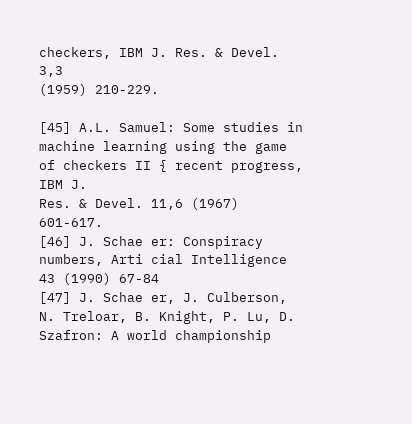checkers, IBM J. Res. & Devel. 3,3
(1959) 210-229.

[45] A.L. Samuel: Some studies in machine learning using the game of checkers II { recent progress, IBM J.
Res. & Devel. 11,6 (1967) 601-617.
[46] J. Schae er: Conspiracy numbers, Arti cial Intelligence 43 (1990) 67-84
[47] J. Schae er, J. Culberson, N. Treloar, B. Knight, P. Lu, D. Szafron: A world championship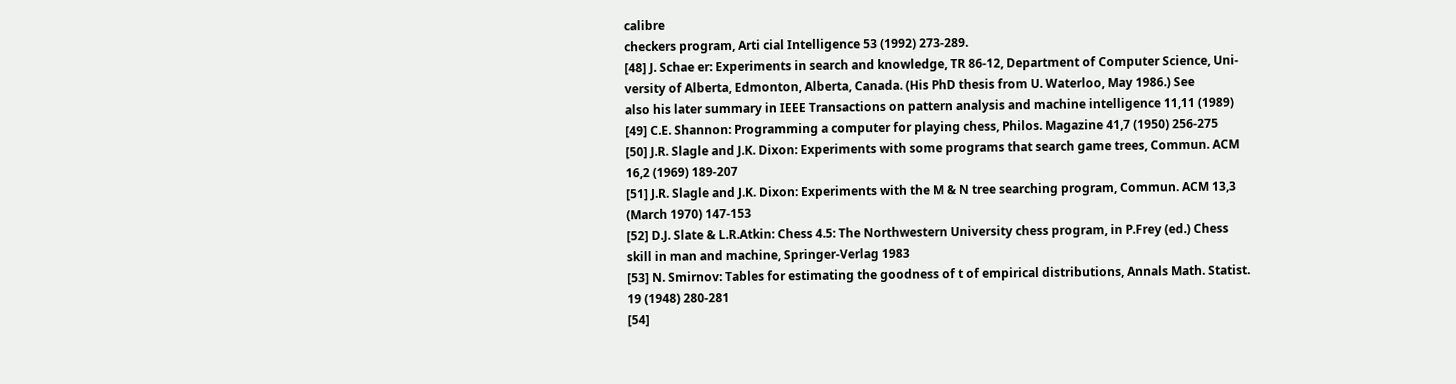calibre
checkers program, Arti cial Intelligence 53 (1992) 273-289.
[48] J. Schae er: Experiments in search and knowledge, TR 86-12, Department of Computer Science, Uni-
versity of Alberta, Edmonton, Alberta, Canada. (His PhD thesis from U. Waterloo, May 1986.) See
also his later summary in IEEE Transactions on pattern analysis and machine intelligence 11,11 (1989)
[49] C.E. Shannon: Programming a computer for playing chess, Philos. Magazine 41,7 (1950) 256-275
[50] J.R. Slagle and J.K. Dixon: Experiments with some programs that search game trees, Commun. ACM
16,2 (1969) 189-207
[51] J.R. Slagle and J.K. Dixon: Experiments with the M & N tree searching program, Commun. ACM 13,3
(March 1970) 147-153
[52] D.J. Slate & L.R.Atkin: Chess 4.5: The Northwestern University chess program, in P.Frey (ed.) Chess
skill in man and machine, Springer-Verlag 1983
[53] N. Smirnov: Tables for estimating the goodness of t of empirical distributions, Annals Math. Statist.
19 (1948) 280-281
[54]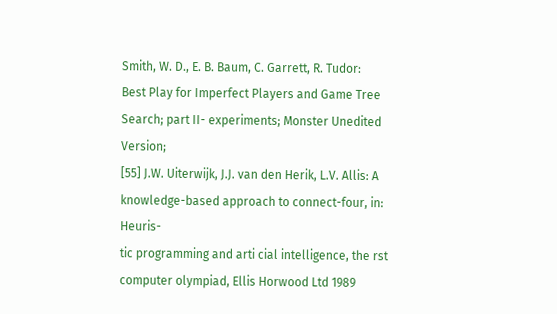Smith, W. D., E. B. Baum, C. Garrett, R. Tudor:
Best Play for Imperfect Players and Game Tree Search; part II- experiments; Monster Unedited Version;
[55] J.W. Uiterwijk, J.J. van den Herik, L.V. Allis: A knowledge-based approach to connect-four, in: Heuris-
tic programming and arti cial intelligence, the rst computer olympiad, Ellis Horwood Ltd 1989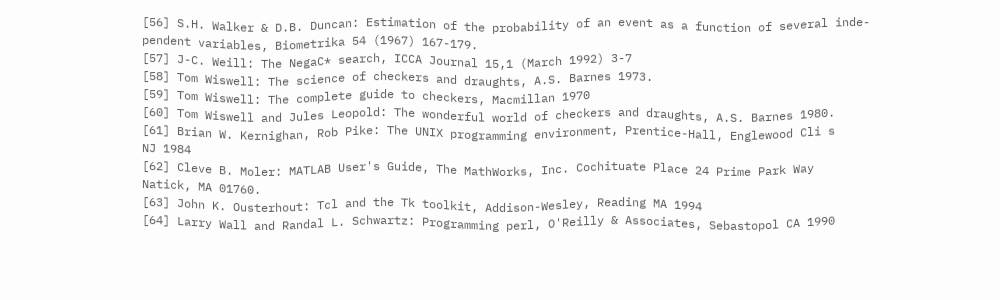[56] S.H. Walker & D.B. Duncan: Estimation of the probability of an event as a function of several inde-
pendent variables, Biometrika 54 (1967) 167-179.
[57] J-C. Weill: The NegaC* search, ICCA Journal 15,1 (March 1992) 3-7
[58] Tom Wiswell: The science of checkers and draughts, A.S. Barnes 1973.
[59] Tom Wiswell: The complete guide to checkers, Macmillan 1970
[60] Tom Wiswell and Jules Leopold: The wonderful world of checkers and draughts, A.S. Barnes 1980.
[61] Brian W. Kernighan, Rob Pike: The UNIX programming environment, Prentice-Hall, Englewood Cli s
NJ 1984
[62] Cleve B. Moler: MATLAB User's Guide, The MathWorks, Inc. Cochituate Place 24 Prime Park Way
Natick, MA 01760.
[63] John K. Ousterhout: Tcl and the Tk toolkit, Addison-Wesley, Reading MA 1994
[64] Larry Wall and Randal L. Schwartz: Programming perl, O'Reilly & Associates, Sebastopol CA 1990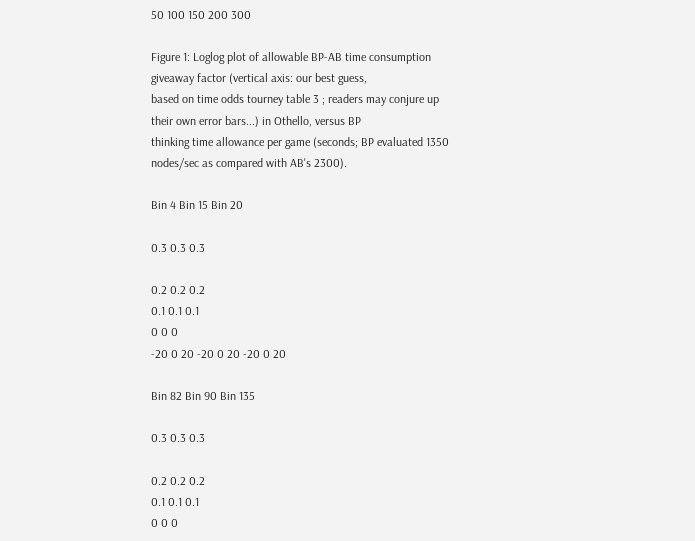50 100 150 200 300

Figure 1: Loglog plot of allowable BP-AB time consumption giveaway factor (vertical axis: our best guess,
based on time odds tourney table 3 ; readers may conjure up their own error bars...) in Othello, versus BP
thinking time allowance per game (seconds; BP evaluated 1350 nodes/sec as compared with AB's 2300).

Bin 4 Bin 15 Bin 20

0.3 0.3 0.3

0.2 0.2 0.2
0.1 0.1 0.1
0 0 0
-20 0 20 -20 0 20 -20 0 20

Bin 82 Bin 90 Bin 135

0.3 0.3 0.3

0.2 0.2 0.2
0.1 0.1 0.1
0 0 0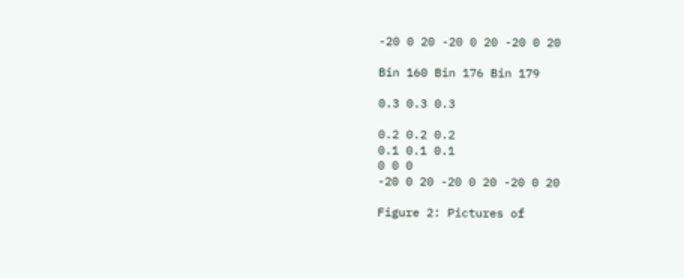-20 0 20 -20 0 20 -20 0 20

Bin 160 Bin 176 Bin 179

0.3 0.3 0.3

0.2 0.2 0.2
0.1 0.1 0.1
0 0 0
-20 0 20 -20 0 20 -20 0 20

Figure 2: Pictures of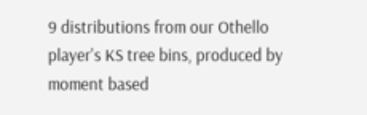9 distributions from our Othello player's KS tree bins, produced by moment based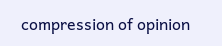compression of opinion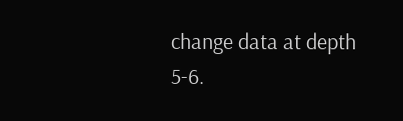change data at depth 5-6.